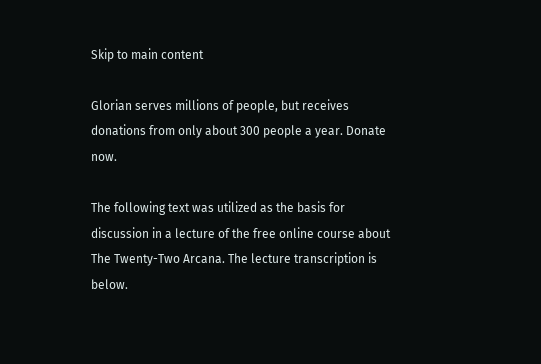Skip to main content

Glorian serves millions of people, but receives donations from only about 300 people a year. Donate now.

The following text was utilized as the basis for discussion in a lecture of the free online course about The Twenty-Two Arcana. The lecture transcription is below.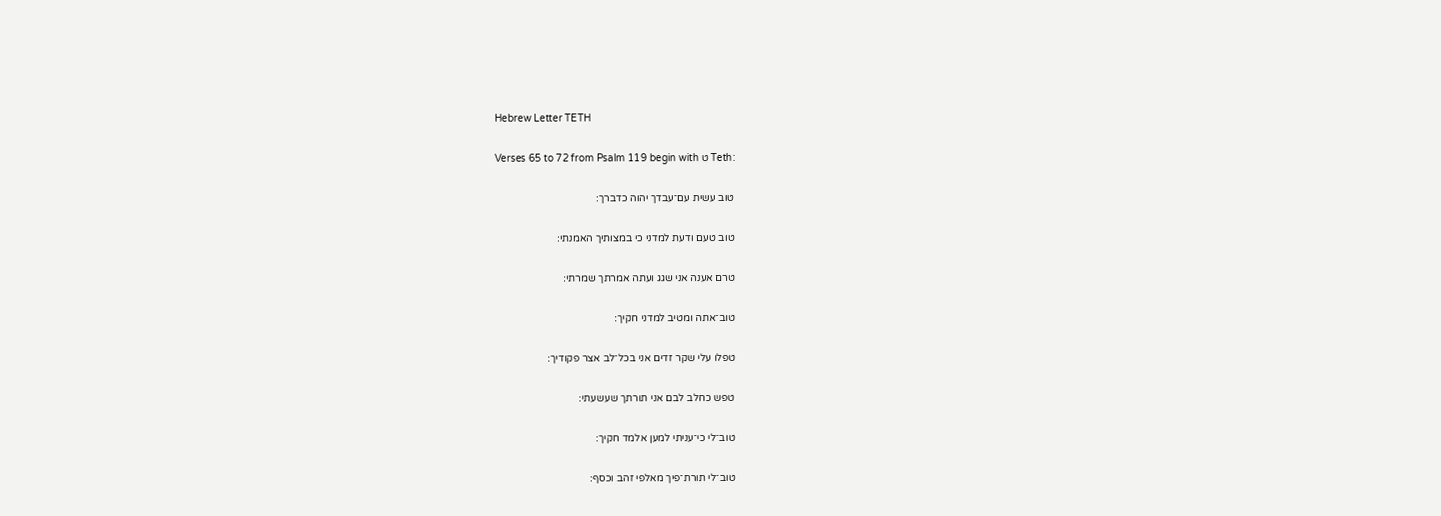Hebrew Letter TETH

Verses 65 to 72 from Psalm 119 begin with ט Teth:

טוב עשית עם־עבדך יהוה כדברך׃

טוב טעם ודעת למדני כי במצותיך האמנתי׃

טרם אענה אני שגג ועתה אמרתך שמרתי׃

טוב־אתה ומטיב למדני חקיך׃

טפלו עלי שקר זדים אני בכל־לב אצר פקודיך׃

טפש כחלב לבם אני תורתך שעשעתי׃

טוב־לי כי־עניתי למען אלמד חקיך׃

טוב־לי תורת־פיך מאלפי זהב וכסף׃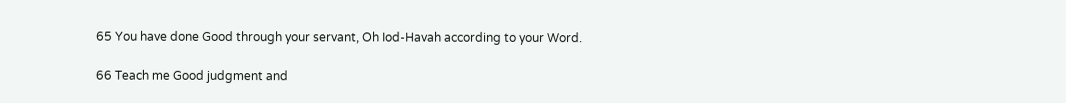65 You have done Good through your servant, Oh Iod-Havah according to your Word.

66 Teach me Good judgment and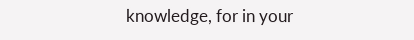knowledge, for in your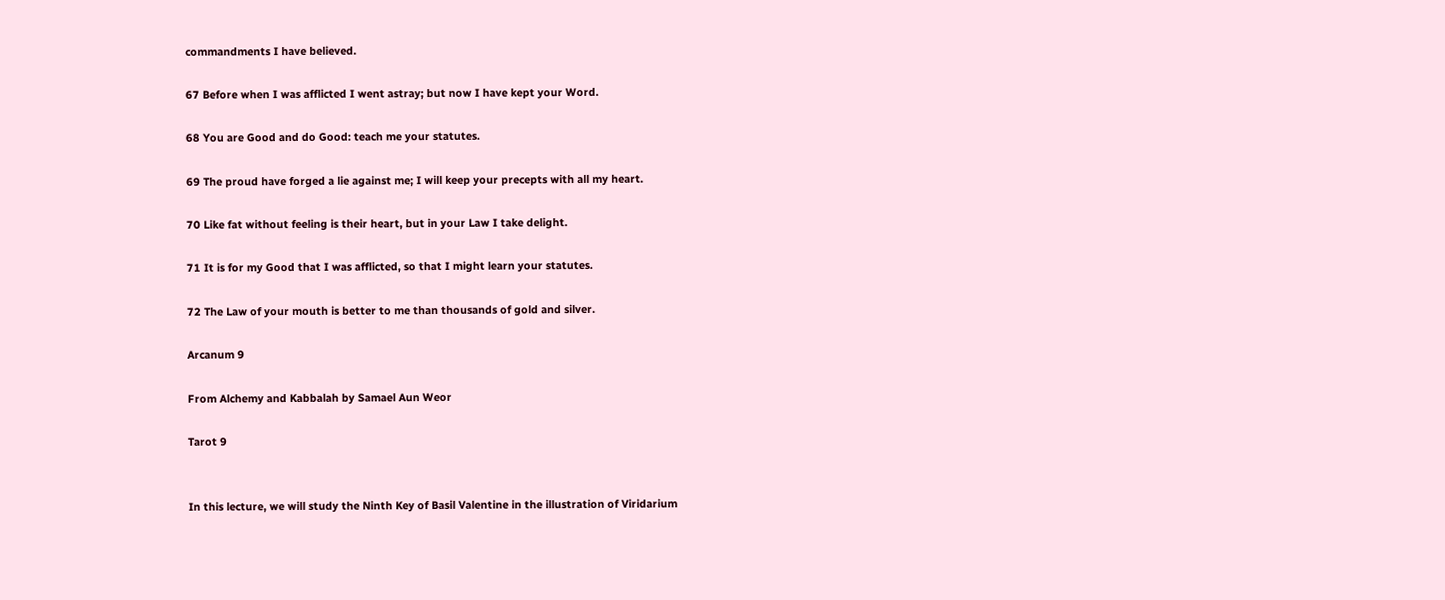commandments I have believed.

67 Before when I was afflicted I went astray; but now I have kept your Word.

68 You are Good and do Good: teach me your statutes.

69 The proud have forged a lie against me; I will keep your precepts with all my heart.

70 Like fat without feeling is their heart, but in your Law I take delight.

71 It is for my Good that I was afflicted, so that I might learn your statutes.

72 The Law of your mouth is better to me than thousands of gold and silver.

Arcanum 9

From Alchemy and Kabbalah by Samael Aun Weor

Tarot 9


In this lecture, we will study the Ninth Key of Basil Valentine in the illustration of Viridarium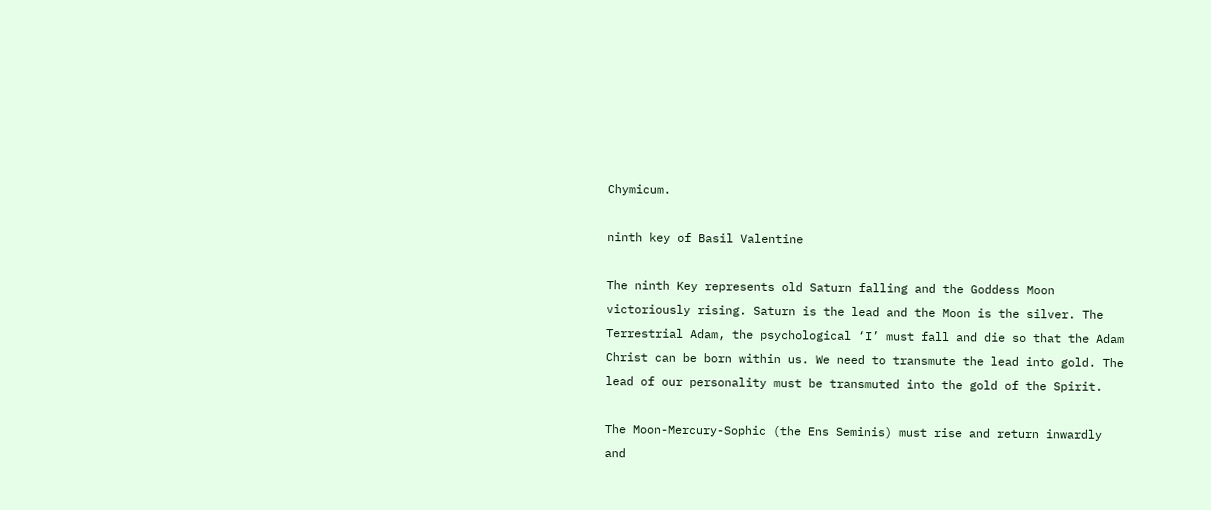Chymicum.

ninth key of Basil Valentine

The ninth Key represents old Saturn falling and the Goddess Moon victoriously rising. Saturn is the lead and the Moon is the silver. The Terrestrial Adam, the psychological ‘I’ must fall and die so that the Adam Christ can be born within us. We need to transmute the lead into gold. The lead of our personality must be transmuted into the gold of the Spirit.

The Moon-Mercury-Sophic (the Ens Seminis) must rise and return inwardly and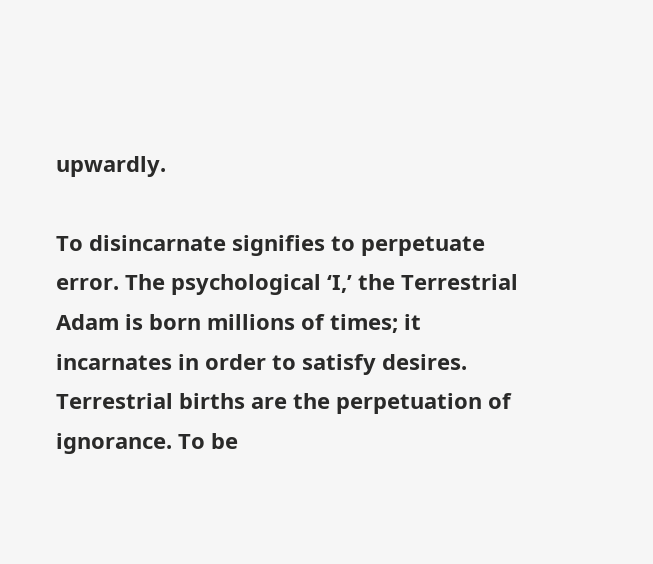upwardly.

To disincarnate signifies to perpetuate error. The psychological ‘I,’ the Terrestrial Adam is born millions of times; it incarnates in order to satisfy desires. Terrestrial births are the perpetuation of ignorance. To be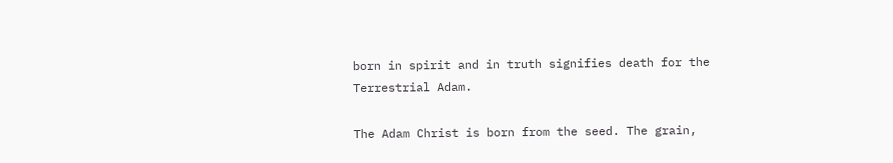born in spirit and in truth signifies death for the Terrestrial Adam.

The Adam Christ is born from the seed. The grain,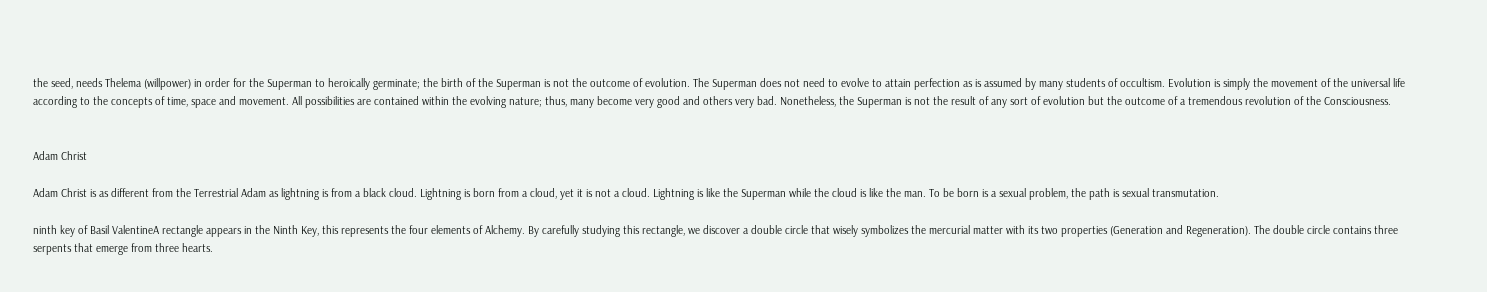the seed, needs Thelema (willpower) in order for the Superman to heroically germinate; the birth of the Superman is not the outcome of evolution. The Superman does not need to evolve to attain perfection as is assumed by many students of occultism. Evolution is simply the movement of the universal life according to the concepts of time, space and movement. All possibilities are contained within the evolving nature; thus, many become very good and others very bad. Nonetheless, the Superman is not the result of any sort of evolution but the outcome of a tremendous revolution of the Consciousness.


Adam Christ

Adam Christ is as different from the Terrestrial Adam as lightning is from a black cloud. Lightning is born from a cloud, yet it is not a cloud. Lightning is like the Superman while the cloud is like the man. To be born is a sexual problem, the path is sexual transmutation.

ninth key of Basil ValentineA rectangle appears in the Ninth Key, this represents the four elements of Alchemy. By carefully studying this rectangle, we discover a double circle that wisely symbolizes the mercurial matter with its two properties (Generation and Regeneration). The double circle contains three serpents that emerge from three hearts.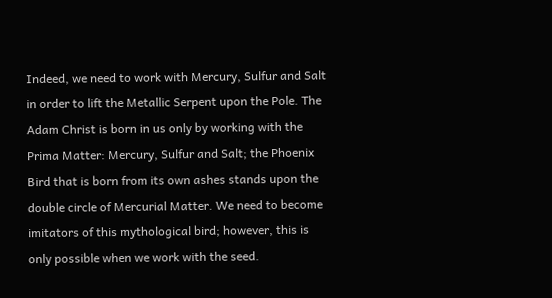Indeed, we need to work with Mercury, Sulfur and Salt in order to lift the Metallic Serpent upon the Pole. The Adam Christ is born in us only by working with the Prima Matter: Mercury, Sulfur and Salt; the Phoenix Bird that is born from its own ashes stands upon the double circle of Mercurial Matter. We need to become imitators of this mythological bird; however, this is only possible when we work with the seed.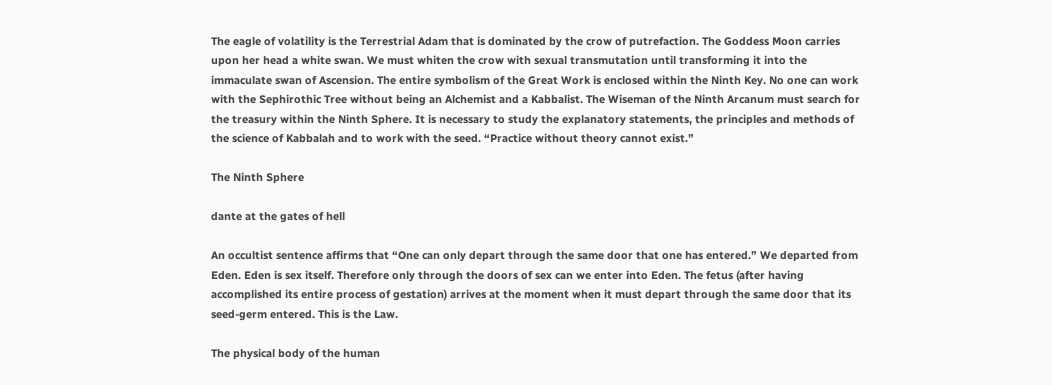The eagle of volatility is the Terrestrial Adam that is dominated by the crow of putrefaction. The Goddess Moon carries upon her head a white swan. We must whiten the crow with sexual transmutation until transforming it into the immaculate swan of Ascension. The entire symbolism of the Great Work is enclosed within the Ninth Key. No one can work with the Sephirothic Tree without being an Alchemist and a Kabbalist. The Wiseman of the Ninth Arcanum must search for the treasury within the Ninth Sphere. It is necessary to study the explanatory statements, the principles and methods of the science of Kabbalah and to work with the seed. “Practice without theory cannot exist.”

The Ninth Sphere

dante at the gates of hell

An occultist sentence affirms that “One can only depart through the same door that one has entered.” We departed from Eden. Eden is sex itself. Therefore only through the doors of sex can we enter into Eden. The fetus (after having accomplished its entire process of gestation) arrives at the moment when it must depart through the same door that its seed-germ entered. This is the Law.

The physical body of the human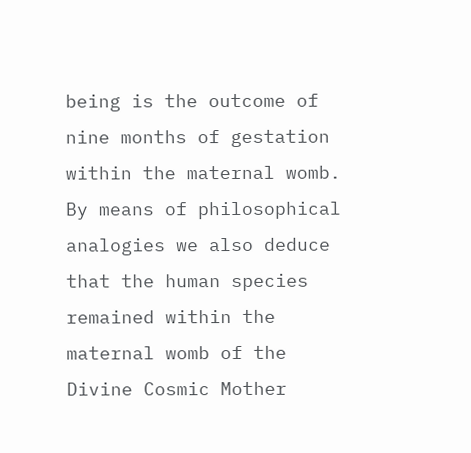being is the outcome of nine months of gestation within the maternal womb. By means of philosophical analogies we also deduce that the human species remained within the maternal womb of the Divine Cosmic Mother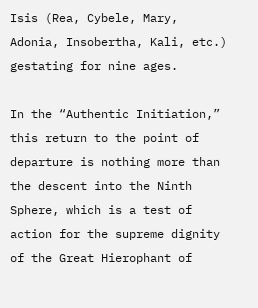Isis (Rea, Cybele, Mary, Adonia, Insobertha, Kali, etc.) gestating for nine ages.

In the “Authentic Initiation,” this return to the point of departure is nothing more than the descent into the Ninth Sphere, which is a test of action for the supreme dignity of the Great Hierophant of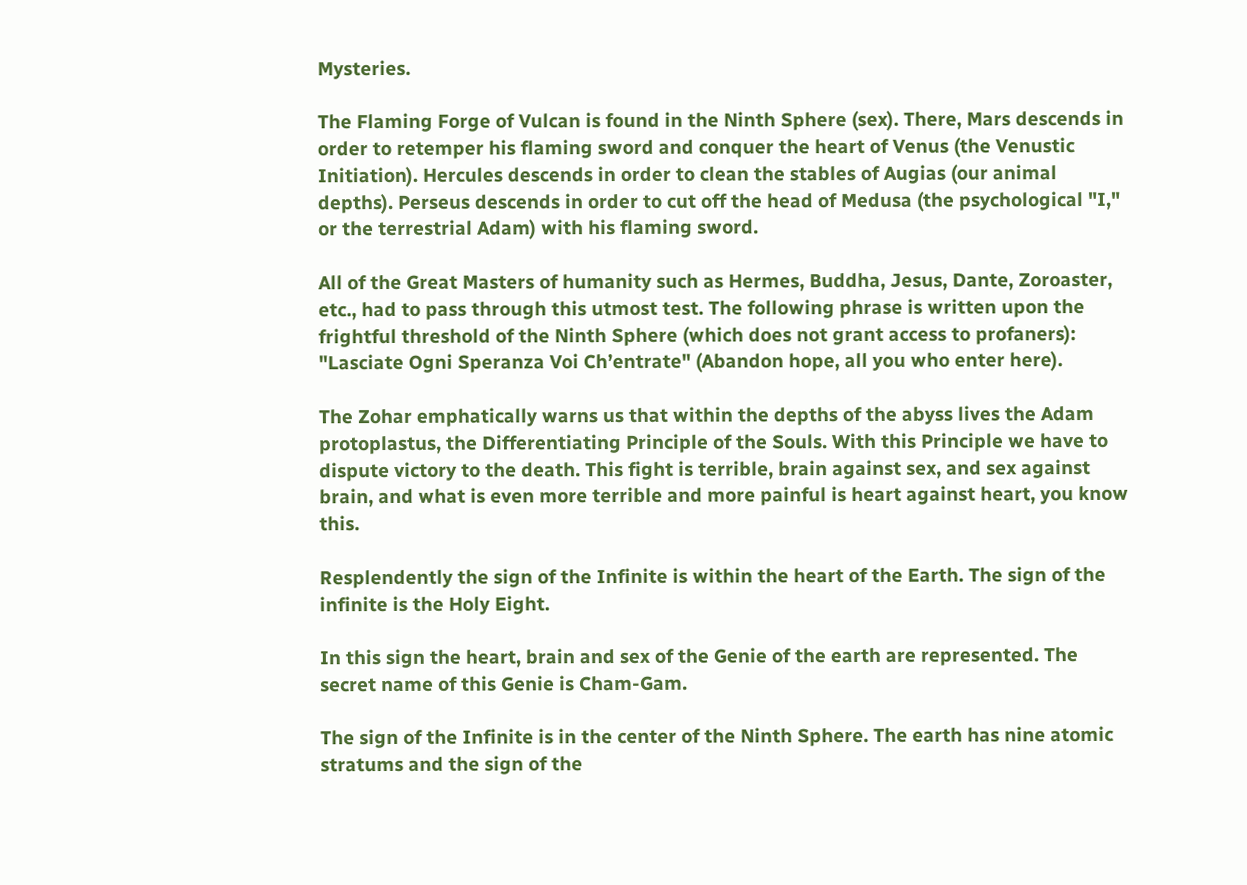Mysteries.

The Flaming Forge of Vulcan is found in the Ninth Sphere (sex). There, Mars descends in order to retemper his flaming sword and conquer the heart of Venus (the Venustic Initiation). Hercules descends in order to clean the stables of Augias (our animal depths). Perseus descends in order to cut off the head of Medusa (the psychological "I," or the terrestrial Adam) with his flaming sword.

All of the Great Masters of humanity such as Hermes, Buddha, Jesus, Dante, Zoroaster, etc., had to pass through this utmost test. The following phrase is written upon the frightful threshold of the Ninth Sphere (which does not grant access to profaners): "Lasciate Ogni Speranza Voi Ch’entrate" (Abandon hope, all you who enter here).

The Zohar emphatically warns us that within the depths of the abyss lives the Adam protoplastus, the Differentiating Principle of the Souls. With this Principle we have to dispute victory to the death. This fight is terrible, brain against sex, and sex against brain, and what is even more terrible and more painful is heart against heart, you know this.

Resplendently the sign of the Infinite is within the heart of the Earth. The sign of the infinite is the Holy Eight.

In this sign the heart, brain and sex of the Genie of the earth are represented. The secret name of this Genie is Cham-Gam.

The sign of the Infinite is in the center of the Ninth Sphere. The earth has nine atomic stratums and the sign of the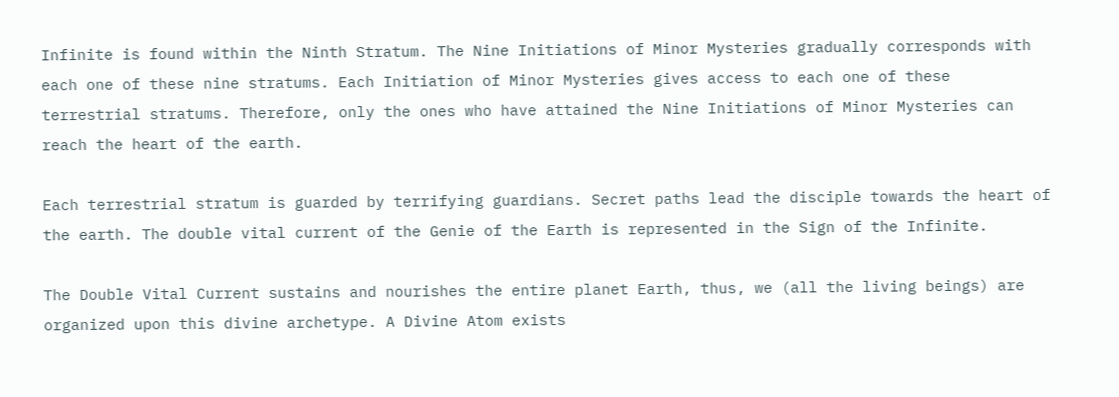Infinite is found within the Ninth Stratum. The Nine Initiations of Minor Mysteries gradually corresponds with each one of these nine stratums. Each Initiation of Minor Mysteries gives access to each one of these terrestrial stratums. Therefore, only the ones who have attained the Nine Initiations of Minor Mysteries can reach the heart of the earth.

Each terrestrial stratum is guarded by terrifying guardians. Secret paths lead the disciple towards the heart of the earth. The double vital current of the Genie of the Earth is represented in the Sign of the Infinite.

The Double Vital Current sustains and nourishes the entire planet Earth, thus, we (all the living beings) are organized upon this divine archetype. A Divine Atom exists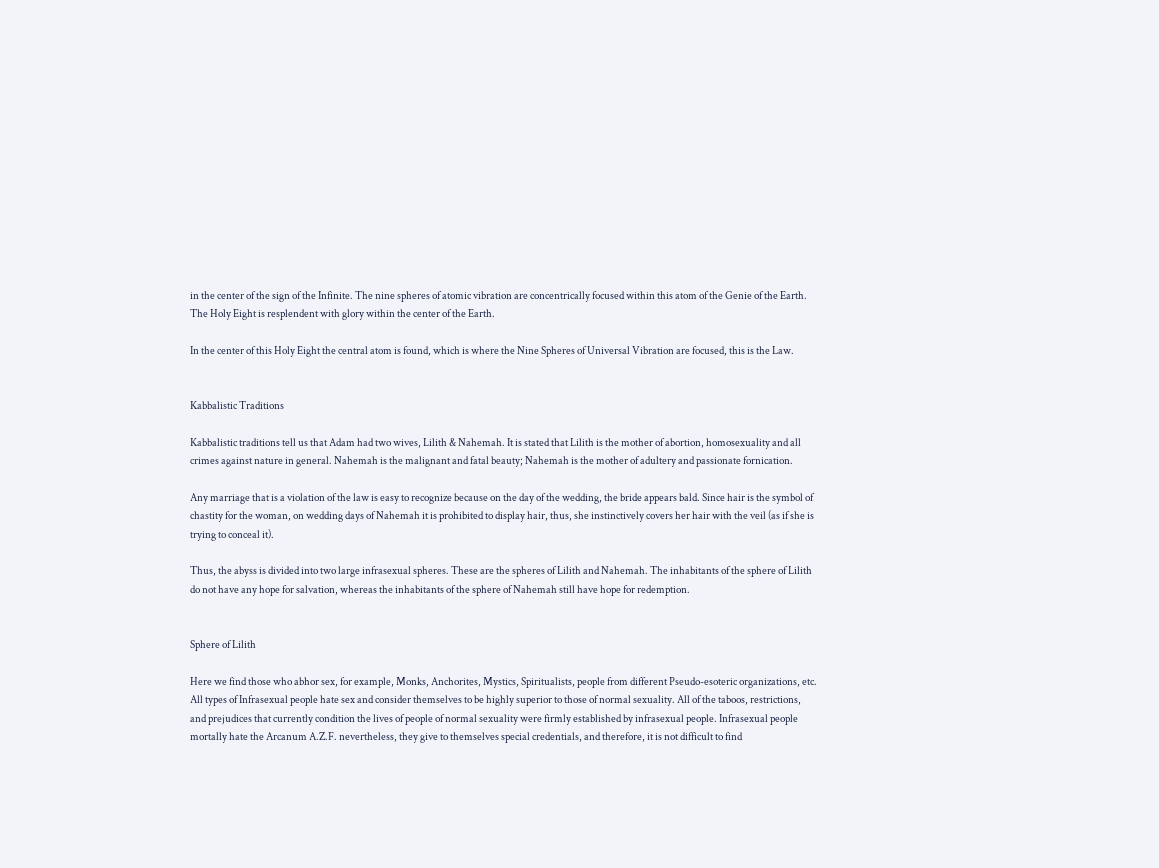in the center of the sign of the Infinite. The nine spheres of atomic vibration are concentrically focused within this atom of the Genie of the Earth. The Holy Eight is resplendent with glory within the center of the Earth.

In the center of this Holy Eight the central atom is found, which is where the Nine Spheres of Universal Vibration are focused, this is the Law.


Kabbalistic Traditions

Kabbalistic traditions tell us that Adam had two wives, Lilith & Nahemah. It is stated that Lilith is the mother of abortion, homosexuality and all crimes against nature in general. Nahemah is the malignant and fatal beauty; Nahemah is the mother of adultery and passionate fornication.

Any marriage that is a violation of the law is easy to recognize because on the day of the wedding, the bride appears bald. Since hair is the symbol of chastity for the woman, on wedding days of Nahemah it is prohibited to display hair, thus, she instinctively covers her hair with the veil (as if she is trying to conceal it).

Thus, the abyss is divided into two large infrasexual spheres. These are the spheres of Lilith and Nahemah. The inhabitants of the sphere of Lilith do not have any hope for salvation, whereas the inhabitants of the sphere of Nahemah still have hope for redemption.


Sphere of Lilith

Here we find those who abhor sex, for example, Monks, Anchorites, Mystics, Spiritualists, people from different Pseudo-esoteric organizations, etc. All types of Infrasexual people hate sex and consider themselves to be highly superior to those of normal sexuality. All of the taboos, restrictions, and prejudices that currently condition the lives of people of normal sexuality were firmly established by infrasexual people. Infrasexual people mortally hate the Arcanum A.Z.F. nevertheless, they give to themselves special credentials, and therefore, it is not difficult to find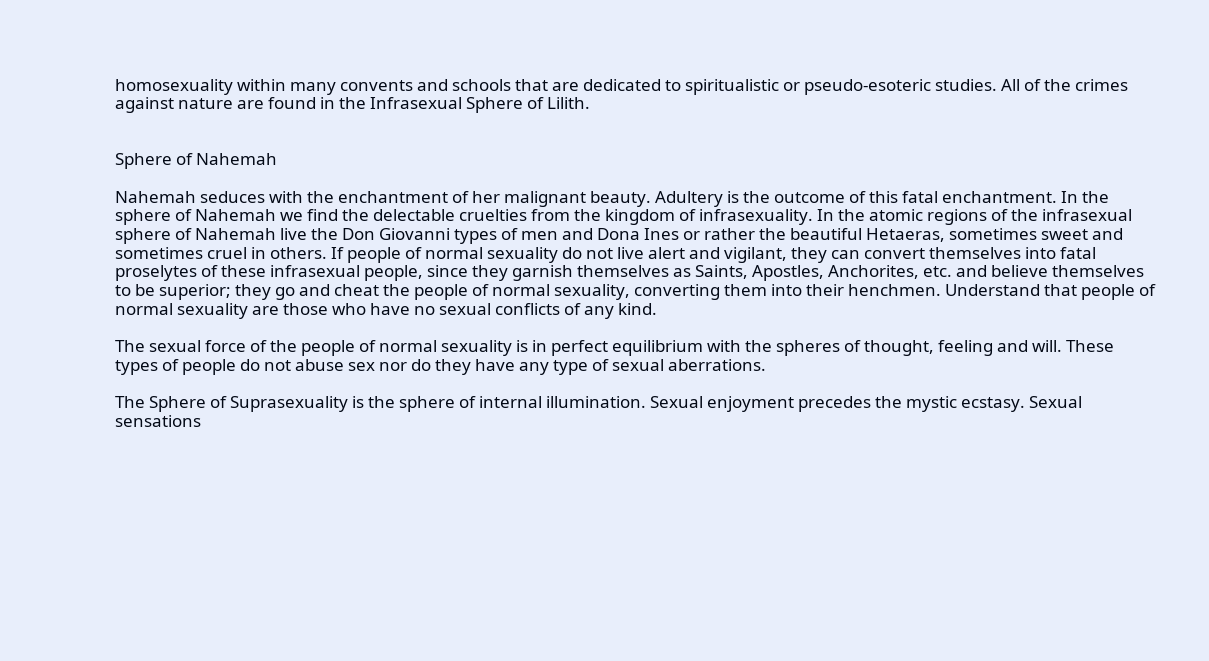homosexuality within many convents and schools that are dedicated to spiritualistic or pseudo-esoteric studies. All of the crimes against nature are found in the Infrasexual Sphere of Lilith.


Sphere of Nahemah

Nahemah seduces with the enchantment of her malignant beauty. Adultery is the outcome of this fatal enchantment. In the sphere of Nahemah we find the delectable cruelties from the kingdom of infrasexuality. In the atomic regions of the infrasexual sphere of Nahemah live the Don Giovanni types of men and Dona Ines or rather the beautiful Hetaeras, sometimes sweet and sometimes cruel in others. If people of normal sexuality do not live alert and vigilant, they can convert themselves into fatal proselytes of these infrasexual people, since they garnish themselves as Saints, Apostles, Anchorites, etc. and believe themselves to be superior; they go and cheat the people of normal sexuality, converting them into their henchmen. Understand that people of normal sexuality are those who have no sexual conflicts of any kind.

The sexual force of the people of normal sexuality is in perfect equilibrium with the spheres of thought, feeling and will. These types of people do not abuse sex nor do they have any type of sexual aberrations.

The Sphere of Suprasexuality is the sphere of internal illumination. Sexual enjoyment precedes the mystic ecstasy. Sexual sensations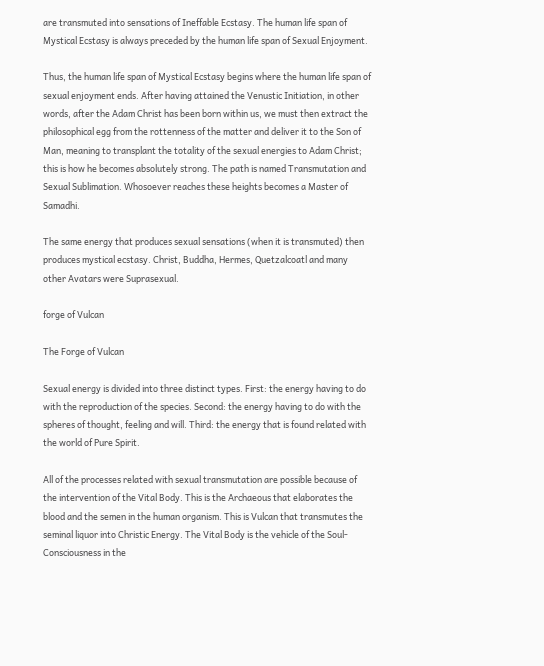are transmuted into sensations of Ineffable Ecstasy. The human life span of Mystical Ecstasy is always preceded by the human life span of Sexual Enjoyment.

Thus, the human life span of Mystical Ecstasy begins where the human life span of sexual enjoyment ends. After having attained the Venustic Initiation, in other words, after the Adam Christ has been born within us, we must then extract the philosophical egg from the rottenness of the matter and deliver it to the Son of Man, meaning to transplant the totality of the sexual energies to Adam Christ; this is how he becomes absolutely strong. The path is named Transmutation and Sexual Sublimation. Whosoever reaches these heights becomes a Master of Samadhi.

The same energy that produces sexual sensations (when it is transmuted) then produces mystical ecstasy. Christ, Buddha, Hermes, Quetzalcoatl and many other Avatars were Suprasexual.

forge of Vulcan

The Forge of Vulcan

Sexual energy is divided into three distinct types. First: the energy having to do with the reproduction of the species. Second: the energy having to do with the spheres of thought, feeling and will. Third: the energy that is found related with the world of Pure Spirit.

All of the processes related with sexual transmutation are possible because of the intervention of the Vital Body. This is the Archaeous that elaborates the blood and the semen in the human organism. This is Vulcan that transmutes the seminal liquor into Christic Energy. The Vital Body is the vehicle of the Soul-Consciousness in the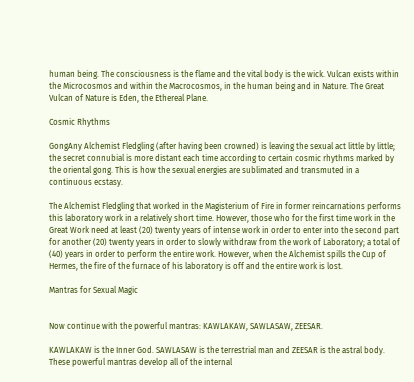human being. The consciousness is the flame and the vital body is the wick. Vulcan exists within the Microcosmos and within the Macrocosmos, in the human being and in Nature. The Great Vulcan of Nature is Eden, the Ethereal Plane.

Cosmic Rhythms

GongAny Alchemist Fledgling (after having been crowned) is leaving the sexual act little by little; the secret connubial is more distant each time according to certain cosmic rhythms marked by the oriental gong. This is how the sexual energies are sublimated and transmuted in a continuous ecstasy.

The Alchemist Fledgling that worked in the Magisterium of Fire in former reincarnations performs this laboratory work in a relatively short time. However, those who for the first time work in the Great Work need at least (20) twenty years of intense work in order to enter into the second part for another (20) twenty years in order to slowly withdraw from the work of Laboratory; a total of (40) years in order to perform the entire work. However, when the Alchemist spills the Cup of Hermes, the fire of the furnace of his laboratory is off and the entire work is lost.

Mantras for Sexual Magic


Now continue with the powerful mantras: KAWLAKAW, SAWLASAW, ZEESAR.

KAWLAKAW is the Inner God. SAWLASAW is the terrestrial man and ZEESAR is the astral body. These powerful mantras develop all of the internal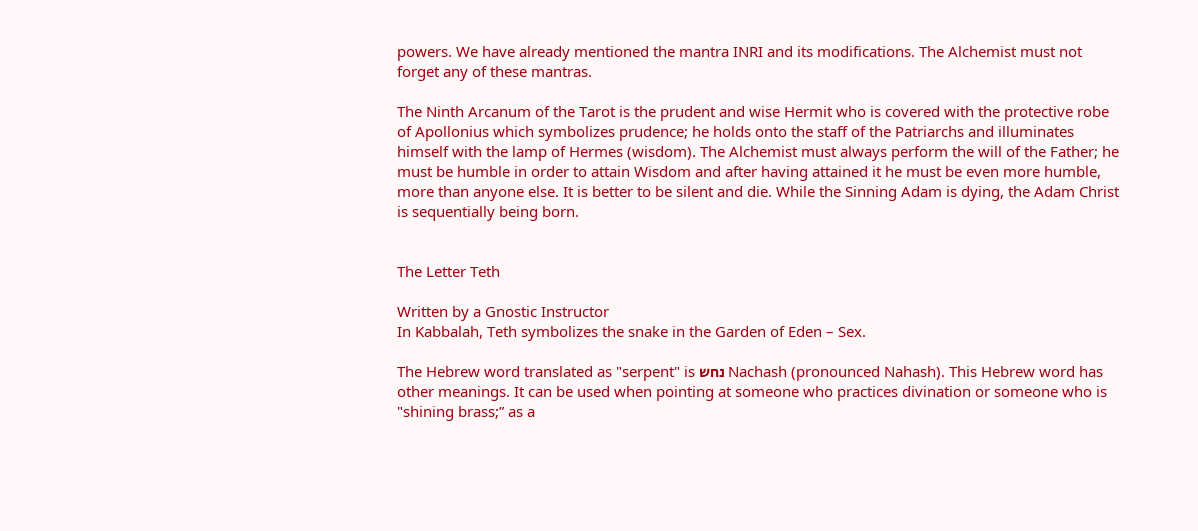powers. We have already mentioned the mantra INRI and its modifications. The Alchemist must not forget any of these mantras.

The Ninth Arcanum of the Tarot is the prudent and wise Hermit who is covered with the protective robe of Apollonius which symbolizes prudence; he holds onto the staff of the Patriarchs and illuminates himself with the lamp of Hermes (wisdom). The Alchemist must always perform the will of the Father; he must be humble in order to attain Wisdom and after having attained it he must be even more humble, more than anyone else. It is better to be silent and die. While the Sinning Adam is dying, the Adam Christ is sequentially being born.


The Letter Teth

Written by a Gnostic Instructor
In Kabbalah, Teth symbolizes the snake in the Garden of Eden – Sex.

The Hebrew word translated as "serpent" is נחש Nachash (pronounced Nahash). This Hebrew word has other meanings. It can be used when pointing at someone who practices divination or someone who is "shining brass;” as a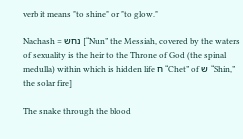verb it means "to shine" or "to glow."

Nachash = נחש [“Nun” the Messiah, covered by the waters of sexuality is the heir to the Throne of God (the spinal medulla) within which is hidden life ח “Chet” of ש “Shin,” the solar fire]

The snake through the blood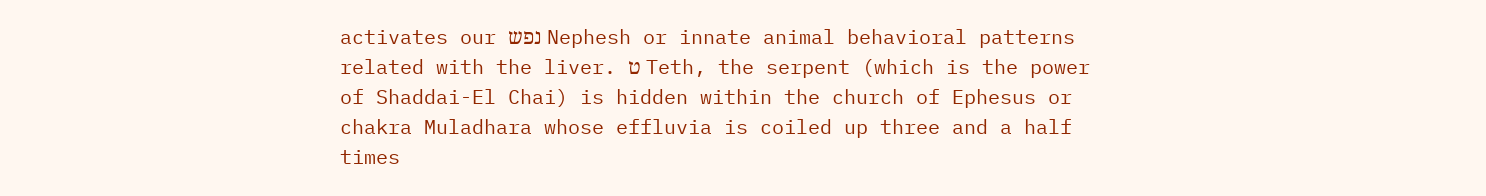activates our נפש Nephesh or innate animal behavioral patterns related with the liver. ט Teth, the serpent (which is the power of Shaddai-El Chai) is hidden within the church of Ephesus or chakra Muladhara whose effluvia is coiled up three and a half times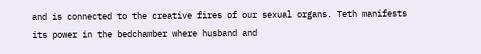and is connected to the creative fires of our sexual organs. Teth manifests its power in the bedchamber where husband and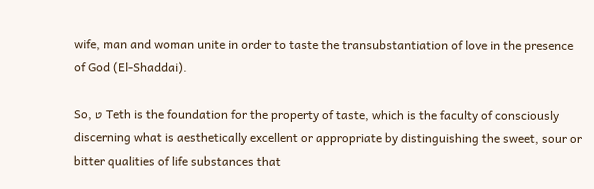wife, man and woman unite in order to taste the transubstantiation of love in the presence of God (El-Shaddai).

So, ט Teth is the foundation for the property of taste, which is the faculty of consciously discerning what is aesthetically excellent or appropriate by distinguishing the sweet, sour or bitter qualities of life substances that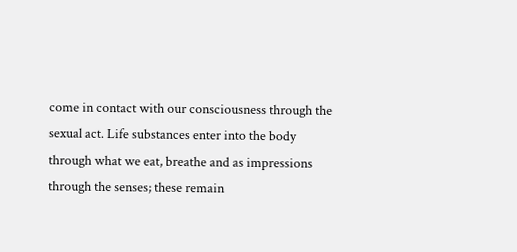come in contact with our consciousness through the sexual act. Life substances enter into the body through what we eat, breathe and as impressions through the senses; these remain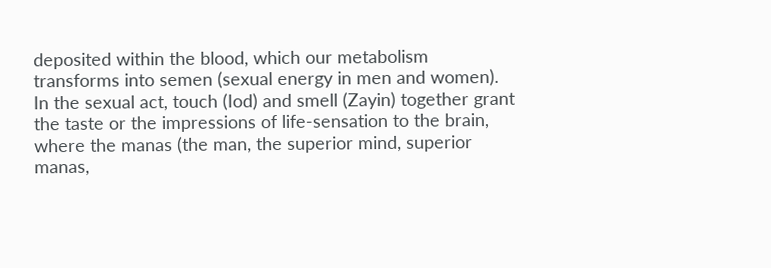deposited within the blood, which our metabolism transforms into semen (sexual energy in men and women). In the sexual act, touch (Iod) and smell (Zayin) together grant the taste or the impressions of life-sensation to the brain, where the manas (the man, the superior mind, superior manas,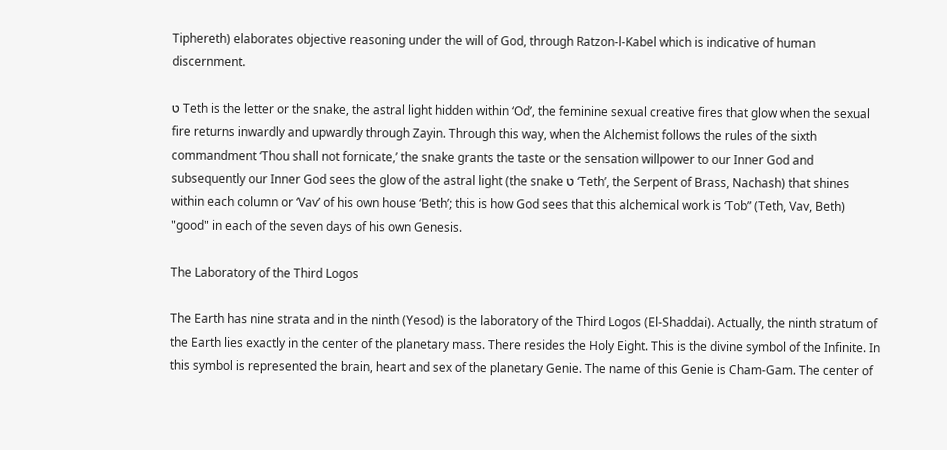Tiphereth) elaborates objective reasoning under the will of God, through Ratzon-l-Kabel which is indicative of human discernment.

ט Teth is the letter or the snake, the astral light hidden within ‘Od’, the feminine sexual creative fires that glow when the sexual fire returns inwardly and upwardly through Zayin. Through this way, when the Alchemist follows the rules of the sixth commandment ‘Thou shall not fornicate,’ the snake grants the taste or the sensation willpower to our Inner God and subsequently our Inner God sees the glow of the astral light (the snake ט ‘Teth’, the Serpent of Brass, Nachash) that shines within each column or ‘Vav’ of his own house ‘Beth’; this is how God sees that this alchemical work is ‘Tob” (Teth, Vav, Beth) "good" in each of the seven days of his own Genesis.

The Laboratory of the Third Logos

The Earth has nine strata and in the ninth (Yesod) is the laboratory of the Third Logos (El-Shaddai). Actually, the ninth stratum of the Earth lies exactly in the center of the planetary mass. There resides the Holy Eight. This is the divine symbol of the Infinite. In this symbol is represented the brain, heart and sex of the planetary Genie. The name of this Genie is Cham-Gam. The center of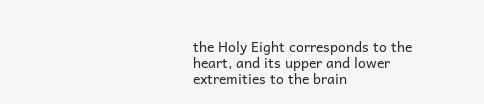the Holy Eight corresponds to the heart, and its upper and lower extremities to the brain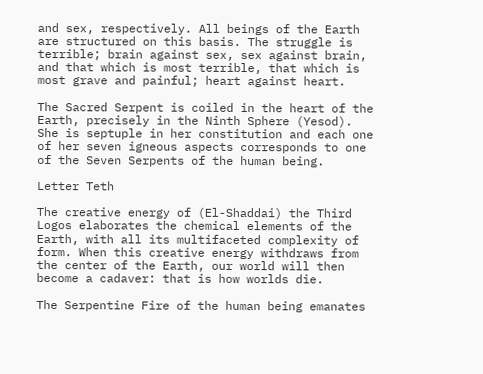and sex, respectively. All beings of the Earth are structured on this basis. The struggle is terrible; brain against sex, sex against brain, and that which is most terrible, that which is most grave and painful; heart against heart.

The Sacred Serpent is coiled in the heart of the Earth, precisely in the Ninth Sphere (Yesod). She is septuple in her constitution and each one of her seven igneous aspects corresponds to one of the Seven Serpents of the human being.

Letter Teth

The creative energy of (El-Shaddai) the Third Logos elaborates the chemical elements of the Earth, with all its multifaceted complexity of form. When this creative energy withdraws from the center of the Earth, our world will then become a cadaver: that is how worlds die.

The Serpentine Fire of the human being emanates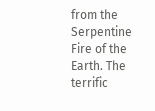from the Serpentine Fire of the Earth. The terrific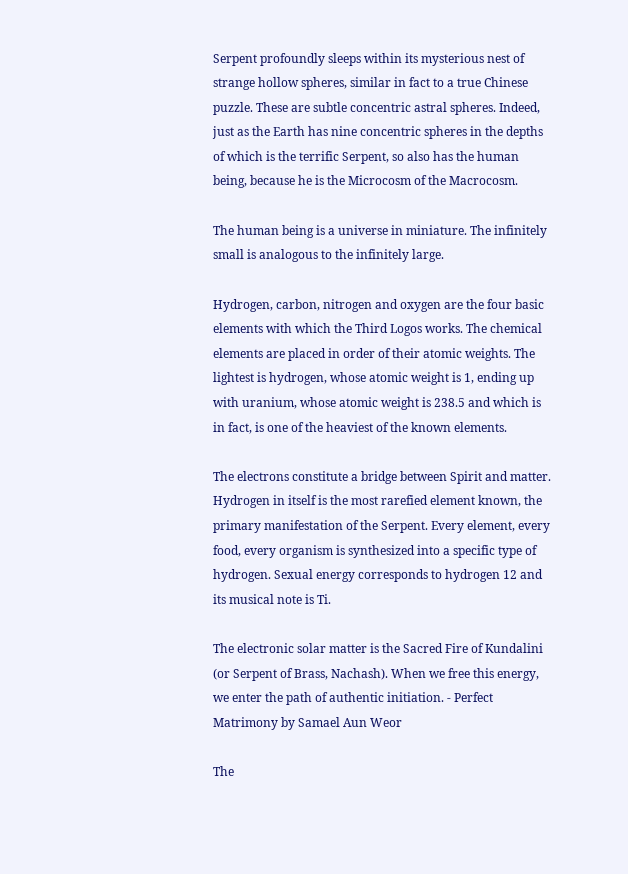Serpent profoundly sleeps within its mysterious nest of strange hollow spheres, similar in fact to a true Chinese puzzle. These are subtle concentric astral spheres. Indeed, just as the Earth has nine concentric spheres in the depths of which is the terrific Serpent, so also has the human being, because he is the Microcosm of the Macrocosm.

The human being is a universe in miniature. The infinitely small is analogous to the infinitely large.

Hydrogen, carbon, nitrogen and oxygen are the four basic elements with which the Third Logos works. The chemical elements are placed in order of their atomic weights. The lightest is hydrogen, whose atomic weight is 1, ending up with uranium, whose atomic weight is 238.5 and which is in fact, is one of the heaviest of the known elements.

The electrons constitute a bridge between Spirit and matter. Hydrogen in itself is the most rarefied element known, the primary manifestation of the Serpent. Every element, every food, every organism is synthesized into a specific type of hydrogen. Sexual energy corresponds to hydrogen 12 and its musical note is Ti.

The electronic solar matter is the Sacred Fire of Kundalini (or Serpent of Brass, Nachash). When we free this energy, we enter the path of authentic initiation. - Perfect Matrimony by Samael Aun Weor

The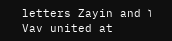letters Zayin and ו Vav united at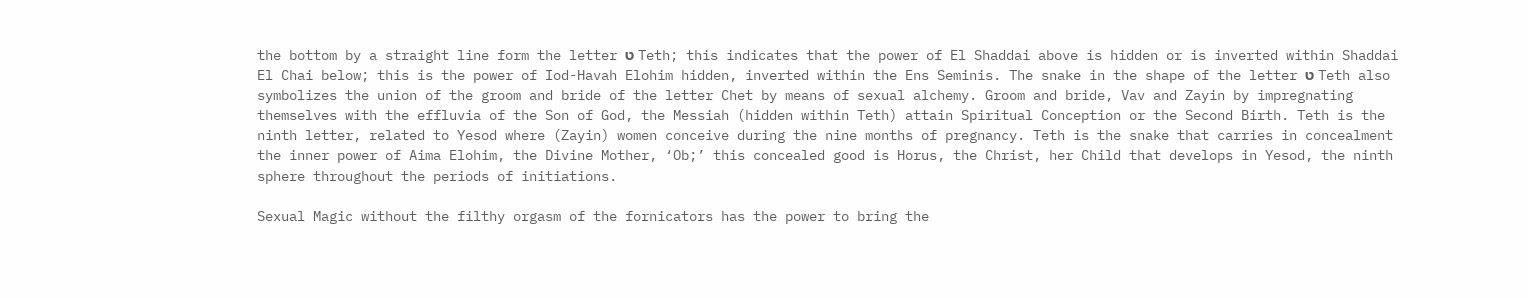the bottom by a straight line form the letter ט Teth; this indicates that the power of El Shaddai above is hidden or is inverted within Shaddai El Chai below; this is the power of Iod-Havah Elohim hidden, inverted within the Ens Seminis. The snake in the shape of the letter ט Teth also symbolizes the union of the groom and bride of the letter Chet by means of sexual alchemy. Groom and bride, Vav and Zayin by impregnating themselves with the effluvia of the Son of God, the Messiah (hidden within Teth) attain Spiritual Conception or the Second Birth. Teth is the ninth letter, related to Yesod where (Zayin) women conceive during the nine months of pregnancy. Teth is the snake that carries in concealment the inner power of Aima Elohim, the Divine Mother, ‘Ob;’ this concealed good is Horus, the Christ, her Child that develops in Yesod, the ninth sphere throughout the periods of initiations.

Sexual Magic without the filthy orgasm of the fornicators has the power to bring the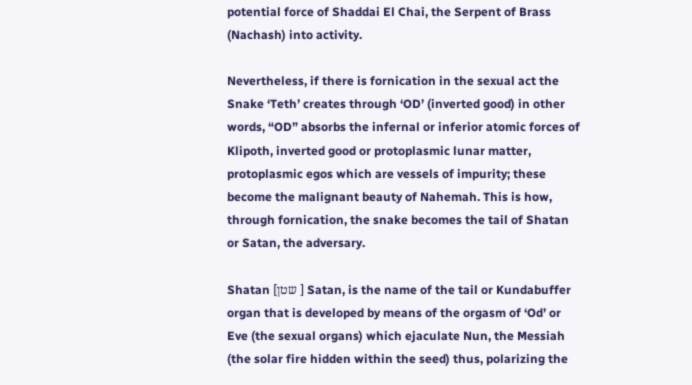potential force of Shaddai El Chai, the Serpent of Brass (Nachash) into activity.

Nevertheless, if there is fornication in the sexual act the Snake ‘Teth’ creates through ‘OD’ (inverted good) in other words, “OD” absorbs the infernal or inferior atomic forces of Klipoth, inverted good or protoplasmic lunar matter, protoplasmic egos which are vessels of impurity; these become the malignant beauty of Nahemah. This is how, through fornication, the snake becomes the tail of Shatan or Satan, the adversary.

Shatan [שטן ] Satan, is the name of the tail or Kundabuffer organ that is developed by means of the orgasm of ‘Od’ or Eve (the sexual organs) which ejaculate Nun, the Messiah (the solar fire hidden within the seed) thus, polarizing the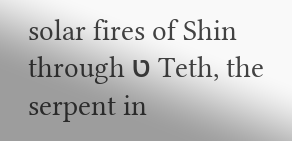solar fires of Shin through ט Teth, the serpent in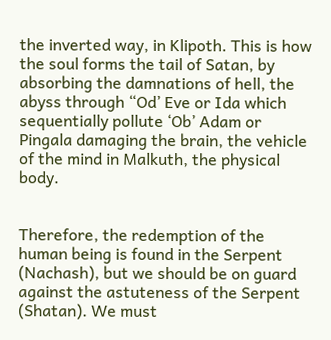the inverted way, in Klipoth. This is how the soul forms the tail of Satan, by absorbing the damnations of hell, the abyss through “Od’ Eve or Ida which sequentially pollute ‘Ob’ Adam or Pingala damaging the brain, the vehicle of the mind in Malkuth, the physical body.


Therefore, the redemption of the human being is found in the Serpent (Nachash), but we should be on guard against the astuteness of the Serpent (Shatan). We must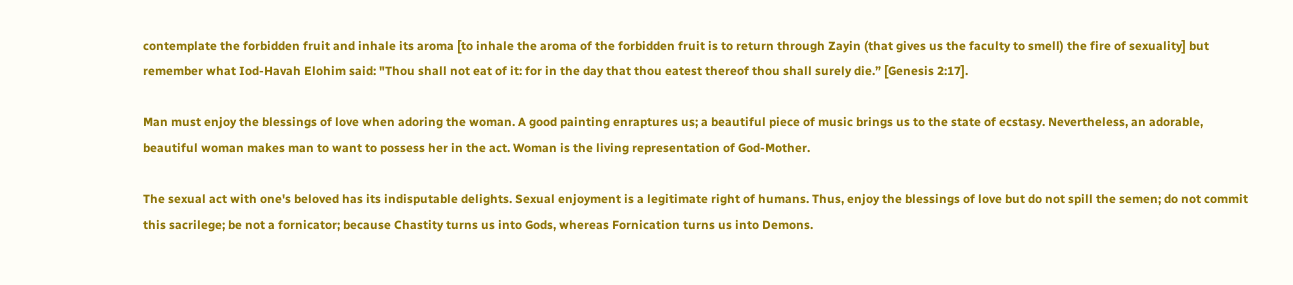contemplate the forbidden fruit and inhale its aroma [to inhale the aroma of the forbidden fruit is to return through Zayin (that gives us the faculty to smell) the fire of sexuality] but remember what Iod-Havah Elohim said: "Thou shall not eat of it: for in the day that thou eatest thereof thou shall surely die.” [Genesis 2:17].

Man must enjoy the blessings of love when adoring the woman. A good painting enraptures us; a beautiful piece of music brings us to the state of ecstasy. Nevertheless, an adorable, beautiful woman makes man to want to possess her in the act. Woman is the living representation of God-Mother.

The sexual act with one's beloved has its indisputable delights. Sexual enjoyment is a legitimate right of humans. Thus, enjoy the blessings of love but do not spill the semen; do not commit this sacrilege; be not a fornicator; because Chastity turns us into Gods, whereas Fornication turns us into Demons.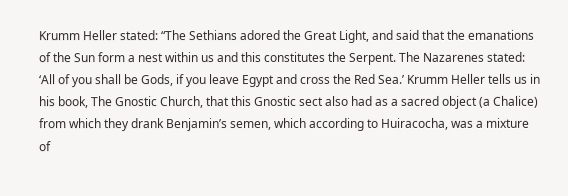Krumm Heller stated: “The Sethians adored the Great Light, and said that the emanations of the Sun form a nest within us and this constitutes the Serpent. The Nazarenes stated: ‘All of you shall be Gods, if you leave Egypt and cross the Red Sea.’ Krumm Heller tells us in his book, The Gnostic Church, that this Gnostic sect also had as a sacred object (a Chalice) from which they drank Benjamin’s semen, which according to Huiracocha, was a mixture of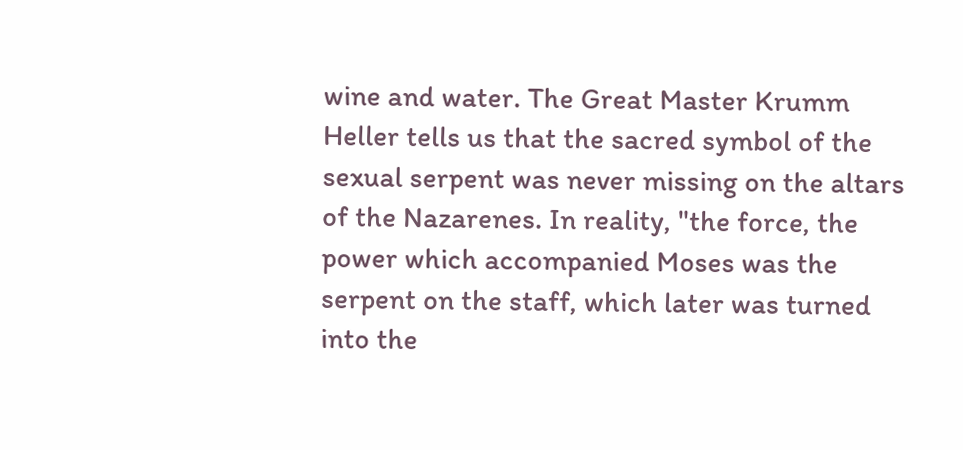wine and water. The Great Master Krumm Heller tells us that the sacred symbol of the sexual serpent was never missing on the altars of the Nazarenes. In reality, "the force, the power which accompanied Moses was the serpent on the staff, which later was turned into the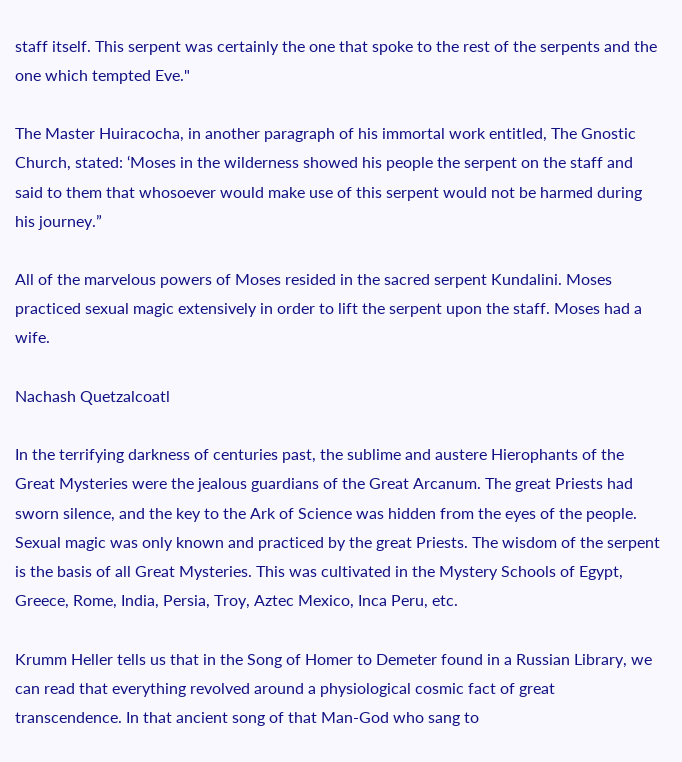staff itself. This serpent was certainly the one that spoke to the rest of the serpents and the one which tempted Eve."

The Master Huiracocha, in another paragraph of his immortal work entitled, The Gnostic Church, stated: ‘Moses in the wilderness showed his people the serpent on the staff and said to them that whosoever would make use of this serpent would not be harmed during his journey.”

All of the marvelous powers of Moses resided in the sacred serpent Kundalini. Moses practiced sexual magic extensively in order to lift the serpent upon the staff. Moses had a wife.

Nachash Quetzalcoatl

In the terrifying darkness of centuries past, the sublime and austere Hierophants of the Great Mysteries were the jealous guardians of the Great Arcanum. The great Priests had sworn silence, and the key to the Ark of Science was hidden from the eyes of the people. Sexual magic was only known and practiced by the great Priests. The wisdom of the serpent is the basis of all Great Mysteries. This was cultivated in the Mystery Schools of Egypt, Greece, Rome, India, Persia, Troy, Aztec Mexico, Inca Peru, etc.

Krumm Heller tells us that in the Song of Homer to Demeter found in a Russian Library, we can read that everything revolved around a physiological cosmic fact of great transcendence. In that ancient song of that Man-God who sang to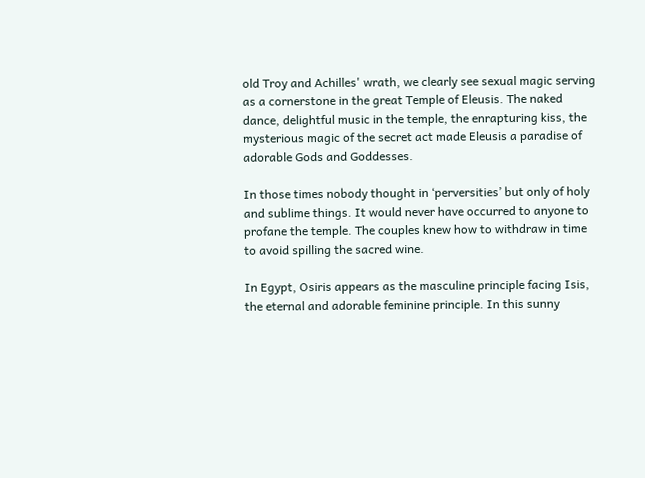old Troy and Achilles' wrath, we clearly see sexual magic serving as a cornerstone in the great Temple of Eleusis. The naked dance, delightful music in the temple, the enrapturing kiss, the mysterious magic of the secret act made Eleusis a paradise of adorable Gods and Goddesses.

In those times nobody thought in ‘perversities’ but only of holy and sublime things. It would never have occurred to anyone to profane the temple. The couples knew how to withdraw in time to avoid spilling the sacred wine.

In Egypt, Osiris appears as the masculine principle facing Isis, the eternal and adorable feminine principle. In this sunny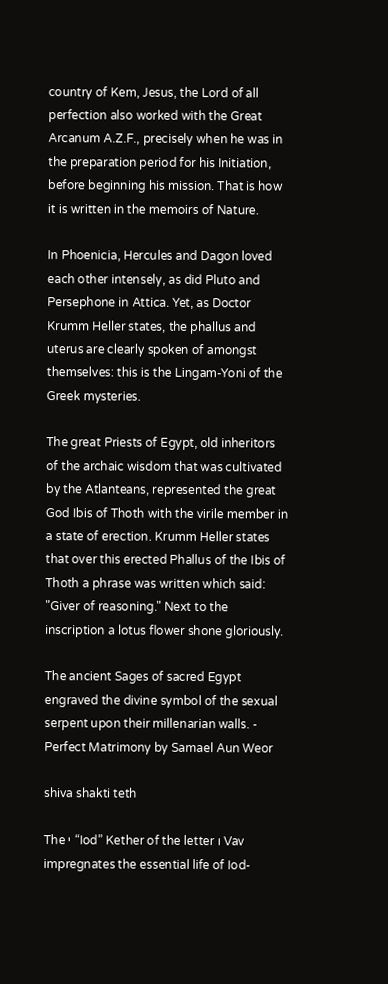country of Kem, Jesus, the Lord of all perfection also worked with the Great Arcanum A.Z.F., precisely when he was in the preparation period for his Initiation, before beginning his mission. That is how it is written in the memoirs of Nature.

In Phoenicia, Hercules and Dagon loved each other intensely, as did Pluto and Persephone in Attica. Yet, as Doctor Krumm Heller states, the phallus and uterus are clearly spoken of amongst themselves: this is the Lingam-Yoni of the Greek mysteries.

The great Priests of Egypt, old inheritors of the archaic wisdom that was cultivated by the Atlanteans, represented the great God Ibis of Thoth with the virile member in a state of erection. Krumm Heller states that over this erected Phallus of the Ibis of Thoth a phrase was written which said: "Giver of reasoning." Next to the inscription a lotus flower shone gloriously.

The ancient Sages of sacred Egypt engraved the divine symbol of the sexual serpent upon their millenarian walls. - Perfect Matrimony by Samael Aun Weor

shiva shakti teth

The י “Iod” Kether of the letter ו Vav impregnates the essential life of Iod-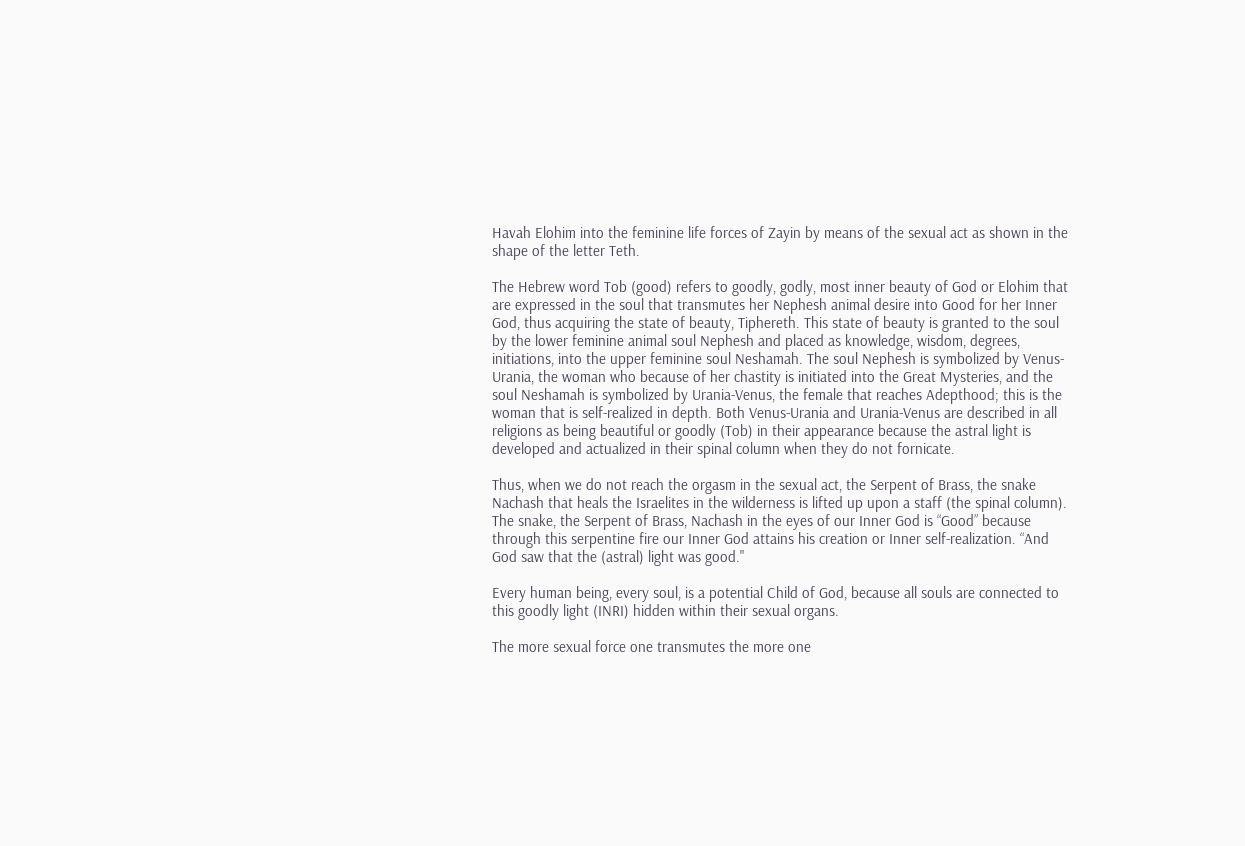Havah Elohim into the feminine life forces of Zayin by means of the sexual act as shown in the shape of the letter Teth.

The Hebrew word Tob (good) refers to goodly, godly, most inner beauty of God or Elohim that are expressed in the soul that transmutes her Nephesh animal desire into Good for her Inner God, thus acquiring the state of beauty, Tiphereth. This state of beauty is granted to the soul by the lower feminine animal soul Nephesh and placed as knowledge, wisdom, degrees, initiations, into the upper feminine soul Neshamah. The soul Nephesh is symbolized by Venus-Urania, the woman who because of her chastity is initiated into the Great Mysteries, and the soul Neshamah is symbolized by Urania-Venus, the female that reaches Adepthood; this is the woman that is self-realized in depth. Both Venus-Urania and Urania-Venus are described in all religions as being beautiful or goodly (Tob) in their appearance because the astral light is developed and actualized in their spinal column when they do not fornicate.

Thus, when we do not reach the orgasm in the sexual act, the Serpent of Brass, the snake Nachash that heals the Israelites in the wilderness is lifted up upon a staff (the spinal column). The snake, the Serpent of Brass, Nachash in the eyes of our Inner God is “Good” because through this serpentine fire our Inner God attains his creation or Inner self-realization. “And God saw that the (astral) light was good."

Every human being, every soul, is a potential Child of God, because all souls are connected to this goodly light (INRI) hidden within their sexual organs.

The more sexual force one transmutes the more one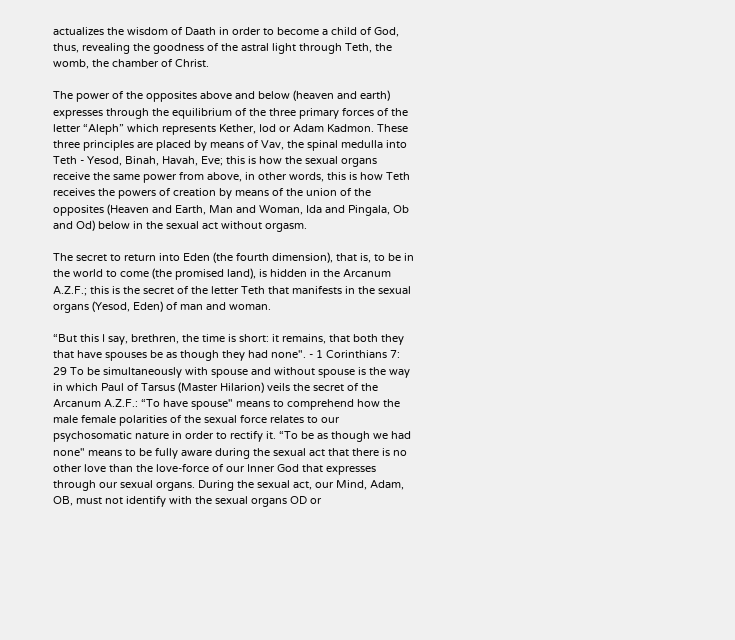actualizes the wisdom of Daath in order to become a child of God, thus, revealing the goodness of the astral light through Teth, the womb, the chamber of Christ.

The power of the opposites above and below (heaven and earth) expresses through the equilibrium of the three primary forces of the letter “Aleph” which represents Kether, Iod or Adam Kadmon. These three principles are placed by means of Vav, the spinal medulla into Teth - Yesod, Binah, Havah, Eve; this is how the sexual organs receive the same power from above, in other words, this is how Teth receives the powers of creation by means of the union of the opposites (Heaven and Earth, Man and Woman, Ida and Pingala, Ob and Od) below in the sexual act without orgasm.

The secret to return into Eden (the fourth dimension), that is, to be in the world to come (the promised land), is hidden in the Arcanum A.Z.F.; this is the secret of the letter Teth that manifests in the sexual organs (Yesod, Eden) of man and woman.

“But this I say, brethren, the time is short: it remains, that both they that have spouses be as though they had none". - 1 Corinthians 7: 29 To be simultaneously with spouse and without spouse is the way in which Paul of Tarsus (Master Hilarion) veils the secret of the Arcanum A.Z.F.: “To have spouse" means to comprehend how the male female polarities of the sexual force relates to our psychosomatic nature in order to rectify it. “To be as though we had none" means to be fully aware during the sexual act that there is no other love than the love-force of our Inner God that expresses through our sexual organs. During the sexual act, our Mind, Adam, OB, must not identify with the sexual organs OD or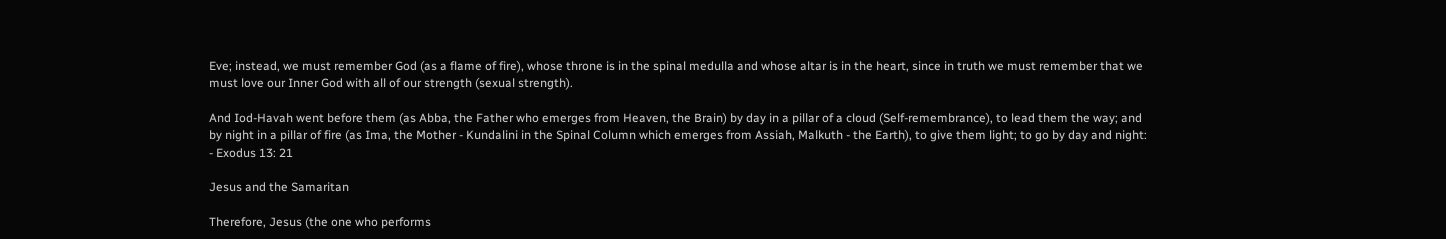Eve; instead, we must remember God (as a flame of fire), whose throne is in the spinal medulla and whose altar is in the heart, since in truth we must remember that we must love our Inner God with all of our strength (sexual strength).

And Iod-Havah went before them (as Abba, the Father who emerges from Heaven, the Brain) by day in a pillar of a cloud (Self-remembrance), to lead them the way; and by night in a pillar of fire (as Ima, the Mother - Kundalini in the Spinal Column which emerges from Assiah, Malkuth - the Earth), to give them light; to go by day and night: - Exodus 13: 21

Jesus and the Samaritan

Therefore, Jesus (the one who performs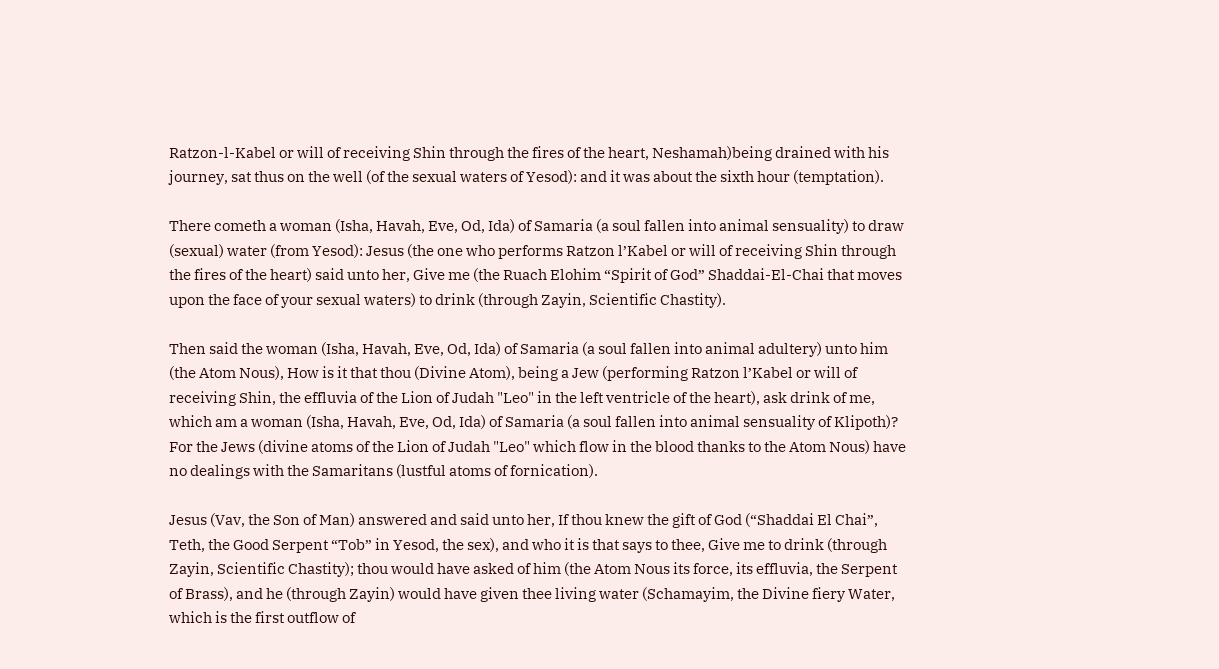Ratzon-l-Kabel or will of receiving Shin through the fires of the heart, Neshamah)being drained with his journey, sat thus on the well (of the sexual waters of Yesod): and it was about the sixth hour (temptation).

There cometh a woman (Isha, Havah, Eve, Od, Ida) of Samaria (a soul fallen into animal sensuality) to draw (sexual) water (from Yesod): Jesus (the one who performs Ratzon l’Kabel or will of receiving Shin through the fires of the heart) said unto her, Give me (the Ruach Elohim “Spirit of God” Shaddai-El-Chai that moves upon the face of your sexual waters) to drink (through Zayin, Scientific Chastity).

Then said the woman (Isha, Havah, Eve, Od, Ida) of Samaria (a soul fallen into animal adultery) unto him (the Atom Nous), How is it that thou (Divine Atom), being a Jew (performing Ratzon l’Kabel or will of receiving Shin, the effluvia of the Lion of Judah "Leo" in the left ventricle of the heart), ask drink of me, which am a woman (Isha, Havah, Eve, Od, Ida) of Samaria (a soul fallen into animal sensuality of Klipoth)? For the Jews (divine atoms of the Lion of Judah "Leo" which flow in the blood thanks to the Atom Nous) have no dealings with the Samaritans (lustful atoms of fornication).

Jesus (Vav, the Son of Man) answered and said unto her, If thou knew the gift of God (“Shaddai El Chai”, Teth, the Good Serpent “Tob” in Yesod, the sex), and who it is that says to thee, Give me to drink (through Zayin, Scientific Chastity); thou would have asked of him (the Atom Nous its force, its effluvia, the Serpent of Brass), and he (through Zayin) would have given thee living water (Schamayim, the Divine fiery Water, which is the first outflow of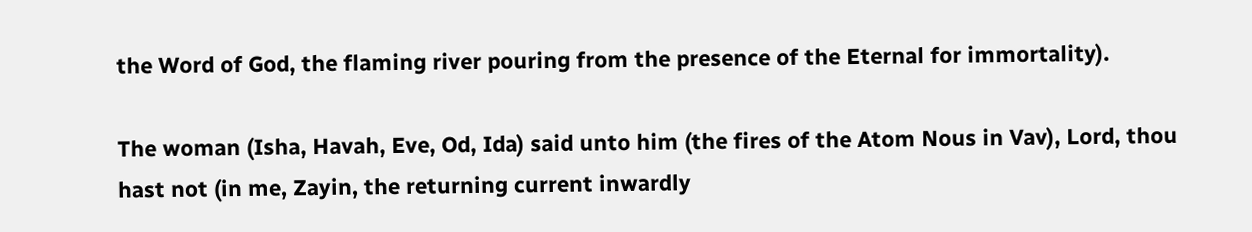the Word of God, the flaming river pouring from the presence of the Eternal for immortality).

The woman (Isha, Havah, Eve, Od, Ida) said unto him (the fires of the Atom Nous in Vav), Lord, thou hast not (in me, Zayin, the returning current inwardly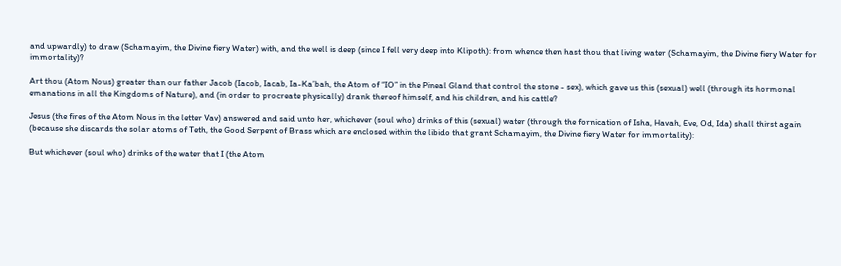and upwardly) to draw (Schamayim, the Divine fiery Water) with, and the well is deep (since I fell very deep into Klipoth): from whence then hast thou that living water (Schamayim, the Divine fiery Water for immortality)?

Art thou (Atom Nous) greater than our father Jacob (Iacob, Iacab, Ia-Ka’bah, the Atom of “IO” in the Pineal Gland that control the stone - sex), which gave us this (sexual) well (through its hormonal emanations in all the Kingdoms of Nature), and (in order to procreate physically) drank thereof himself, and his children, and his cattle?

Jesus (the fires of the Atom Nous in the letter Vav) answered and said unto her, whichever (soul who) drinks of this (sexual) water (through the fornication of Isha, Havah, Eve, Od, Ida) shall thirst again (because she discards the solar atoms of Teth, the Good Serpent of Brass which are enclosed within the libido that grant Schamayim, the Divine fiery Water for immortality):

But whichever (soul who) drinks of the water that I (the Atom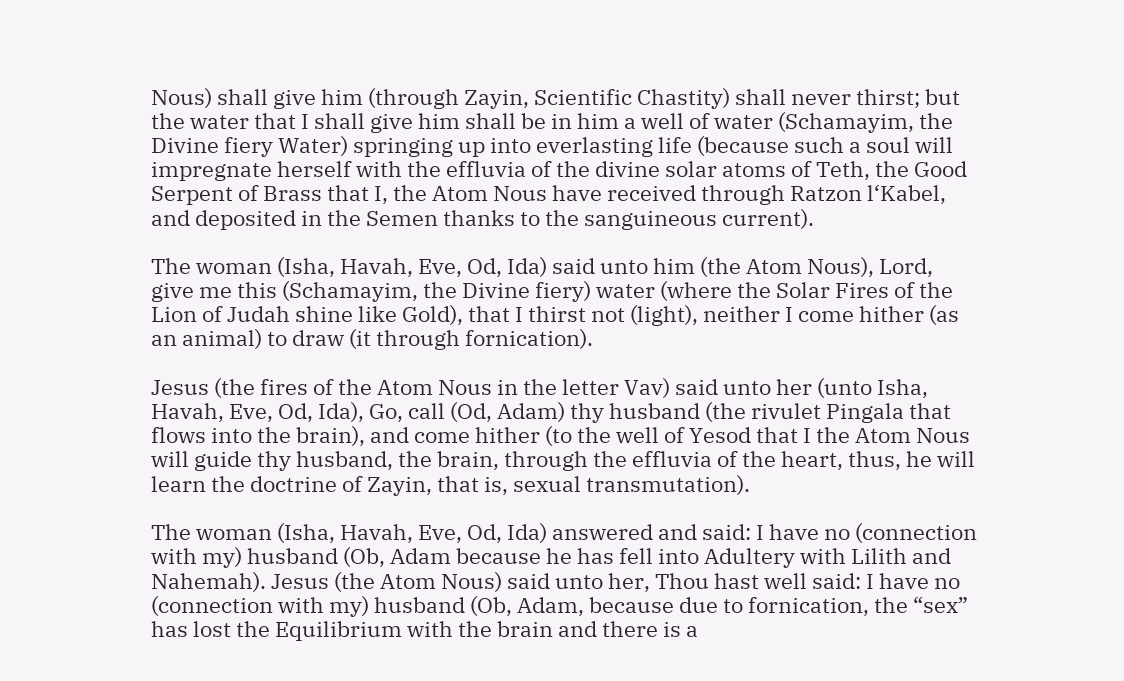Nous) shall give him (through Zayin, Scientific Chastity) shall never thirst; but the water that I shall give him shall be in him a well of water (Schamayim, the Divine fiery Water) springing up into everlasting life (because such a soul will impregnate herself with the effluvia of the divine solar atoms of Teth, the Good Serpent of Brass that I, the Atom Nous have received through Ratzon l‘Kabel, and deposited in the Semen thanks to the sanguineous current).

The woman (Isha, Havah, Eve, Od, Ida) said unto him (the Atom Nous), Lord, give me this (Schamayim, the Divine fiery) water (where the Solar Fires of the Lion of Judah shine like Gold), that I thirst not (light), neither I come hither (as an animal) to draw (it through fornication).

Jesus (the fires of the Atom Nous in the letter Vav) said unto her (unto Isha, Havah, Eve, Od, Ida), Go, call (Od, Adam) thy husband (the rivulet Pingala that flows into the brain), and come hither (to the well of Yesod that I the Atom Nous will guide thy husband, the brain, through the effluvia of the heart, thus, he will learn the doctrine of Zayin, that is, sexual transmutation).

The woman (Isha, Havah, Eve, Od, Ida) answered and said: I have no (connection with my) husband (Ob, Adam because he has fell into Adultery with Lilith and Nahemah). Jesus (the Atom Nous) said unto her, Thou hast well said: I have no (connection with my) husband (Ob, Adam, because due to fornication, the “sex” has lost the Equilibrium with the brain and there is a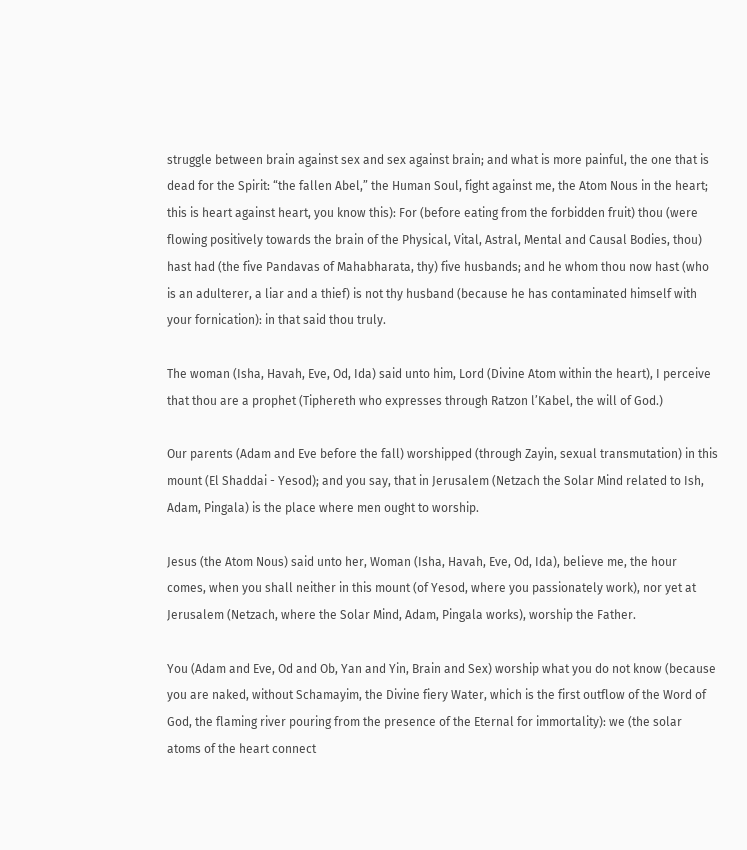struggle between brain against sex and sex against brain; and what is more painful, the one that is dead for the Spirit: “the fallen Abel,” the Human Soul, fight against me, the Atom Nous in the heart; this is heart against heart, you know this): For (before eating from the forbidden fruit) thou (were flowing positively towards the brain of the Physical, Vital, Astral, Mental and Causal Bodies, thou) hast had (the five Pandavas of Mahabharata, thy) five husbands; and he whom thou now hast (who is an adulterer, a liar and a thief) is not thy husband (because he has contaminated himself with your fornication): in that said thou truly.

The woman (Isha, Havah, Eve, Od, Ida) said unto him, Lord (Divine Atom within the heart), I perceive that thou are a prophet (Tiphereth who expresses through Ratzon l’Kabel, the will of God.)

Our parents (Adam and Eve before the fall) worshipped (through Zayin, sexual transmutation) in this mount (El Shaddai - Yesod); and you say, that in Jerusalem (Netzach the Solar Mind related to Ish, Adam, Pingala) is the place where men ought to worship.

Jesus (the Atom Nous) said unto her, Woman (Isha, Havah, Eve, Od, Ida), believe me, the hour comes, when you shall neither in this mount (of Yesod, where you passionately work), nor yet at Jerusalem (Netzach, where the Solar Mind, Adam, Pingala works), worship the Father.

You (Adam and Eve, Od and Ob, Yan and Yin, Brain and Sex) worship what you do not know (because you are naked, without Schamayim, the Divine fiery Water, which is the first outflow of the Word of God, the flaming river pouring from the presence of the Eternal for immortality): we (the solar atoms of the heart connect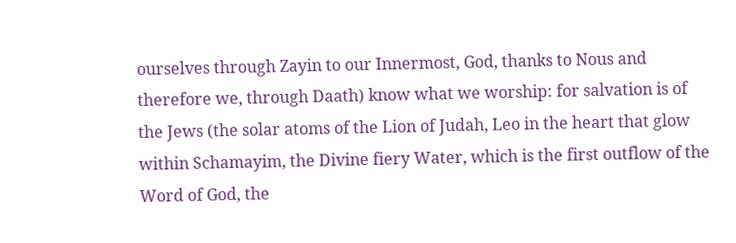ourselves through Zayin to our Innermost, God, thanks to Nous and therefore we, through Daath) know what we worship: for salvation is of the Jews (the solar atoms of the Lion of Judah, Leo in the heart that glow within Schamayim, the Divine fiery Water, which is the first outflow of the Word of God, the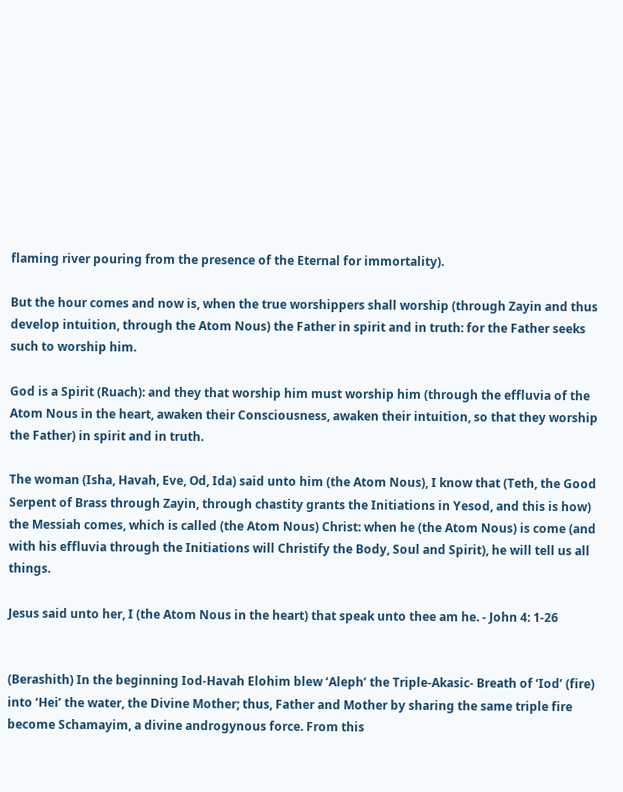flaming river pouring from the presence of the Eternal for immortality).

But the hour comes and now is, when the true worshippers shall worship (through Zayin and thus develop intuition, through the Atom Nous) the Father in spirit and in truth: for the Father seeks such to worship him.

God is a Spirit (Ruach): and they that worship him must worship him (through the effluvia of the Atom Nous in the heart, awaken their Consciousness, awaken their intuition, so that they worship the Father) in spirit and in truth.

The woman (Isha, Havah, Eve, Od, Ida) said unto him (the Atom Nous), I know that (Teth, the Good Serpent of Brass through Zayin, through chastity grants the Initiations in Yesod, and this is how) the Messiah comes, which is called (the Atom Nous) Christ: when he (the Atom Nous) is come (and with his effluvia through the Initiations will Christify the Body, Soul and Spirit), he will tell us all things.

Jesus said unto her, I (the Atom Nous in the heart) that speak unto thee am he. - John 4: 1-26


(Berashith) In the beginning Iod-Havah Elohim blew ‘Aleph’ the Triple-Akasic- Breath of ‘Iod’ (fire) into ‘Hei’ the water, the Divine Mother; thus, Father and Mother by sharing the same triple fire become Schamayim, a divine androgynous force. From this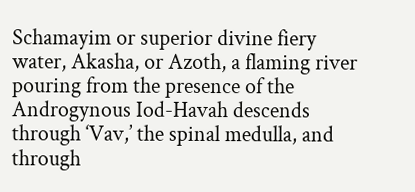Schamayim or superior divine fiery water, Akasha, or Azoth, a flaming river pouring from the presence of the Androgynous Iod-Havah descends through ‘Vav,’ the spinal medulla, and through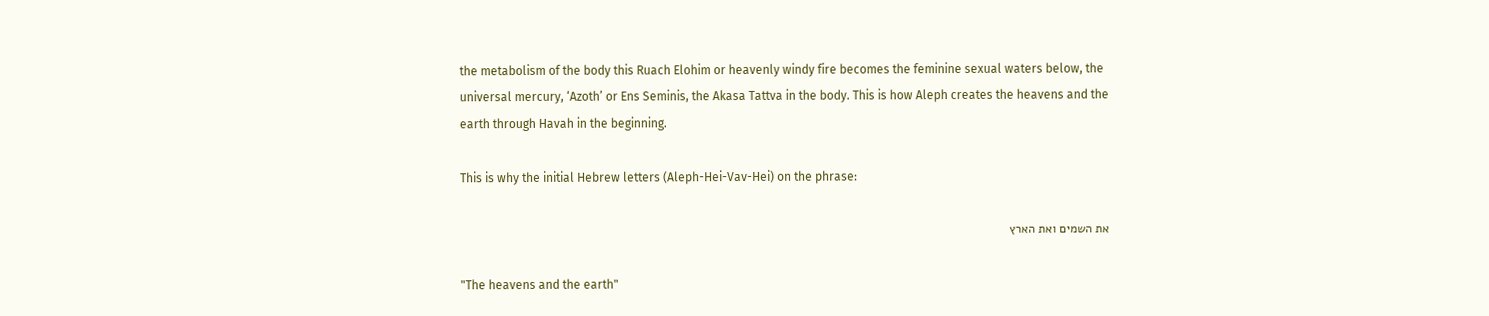the metabolism of the body this Ruach Elohim or heavenly windy fire becomes the feminine sexual waters below, the universal mercury, ‘Azoth’ or Ens Seminis, the Akasa Tattva in the body. This is how Aleph creates the heavens and the earth through Havah in the beginning.

This is why the initial Hebrew letters (Aleph-Hei-Vav-Hei) on the phrase:

את השמים ואת הארץ

"The heavens and the earth"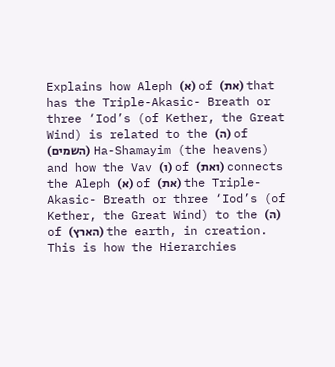Explains how Aleph (א) of (את) that has the Triple-Akasic- Breath or three ‘Iod’s (of Kether, the Great Wind) is related to the (ה) of (השמים) Ha-Shamayim (the heavens) and how the Vav (ו) of (ואת) connects the Aleph (א) of (את) the Triple-Akasic- Breath or three ‘Iod’s (of Kether, the Great Wind) to the (ה) of (הארץ) the earth, in creation. This is how the Hierarchies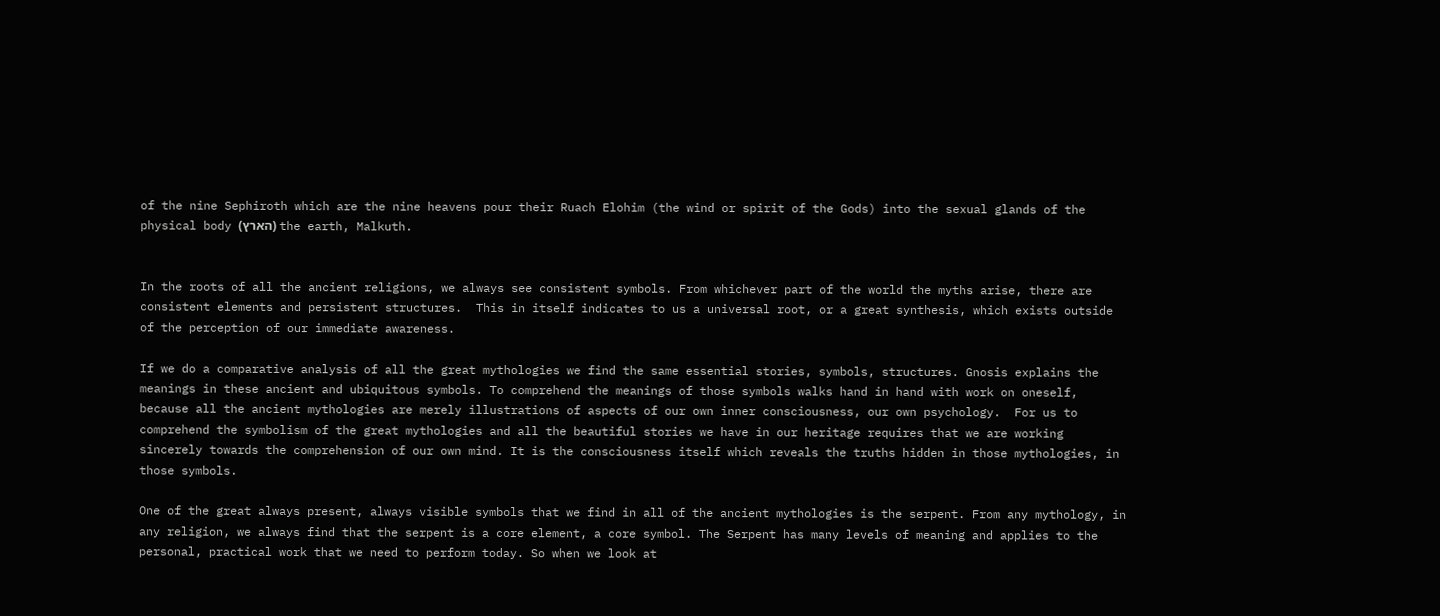of the nine Sephiroth which are the nine heavens pour their Ruach Elohim (the wind or spirit of the Gods) into the sexual glands of the physical body (הארץ) the earth, Malkuth.


In the roots of all the ancient religions, we always see consistent symbols. From whichever part of the world the myths arise, there are consistent elements and persistent structures.  This in itself indicates to us a universal root, or a great synthesis, which exists outside of the perception of our immediate awareness.

If we do a comparative analysis of all the great mythologies we find the same essential stories, symbols, structures. Gnosis explains the meanings in these ancient and ubiquitous symbols. To comprehend the meanings of those symbols walks hand in hand with work on oneself, because all the ancient mythologies are merely illustrations of aspects of our own inner consciousness, our own psychology.  For us to comprehend the symbolism of the great mythologies and all the beautiful stories we have in our heritage requires that we are working sincerely towards the comprehension of our own mind. It is the consciousness itself which reveals the truths hidden in those mythologies, in those symbols.

One of the great always present, always visible symbols that we find in all of the ancient mythologies is the serpent. From any mythology, in any religion, we always find that the serpent is a core element, a core symbol. The Serpent has many levels of meaning and applies to the personal, practical work that we need to perform today. So when we look at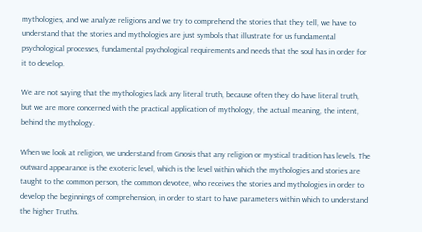mythologies, and we analyze religions and we try to comprehend the stories that they tell, we have to understand that the stories and mythologies are just symbols that illustrate for us fundamental psychological processes, fundamental psychological requirements and needs that the soul has in order for it to develop.

We are not saying that the mythologies lack any literal truth, because often they do have literal truth, but we are more concerned with the practical application of mythology, the actual meaning, the intent, behind the mythology.

When we look at religion, we understand from Gnosis that any religion or mystical tradition has levels. The outward appearance is the exoteric level, which is the level within which the mythologies and stories are taught to the common person, the common devotee, who receives the stories and mythologies in order to develop the beginnings of comprehension, in order to start to have parameters within which to understand the higher Truths.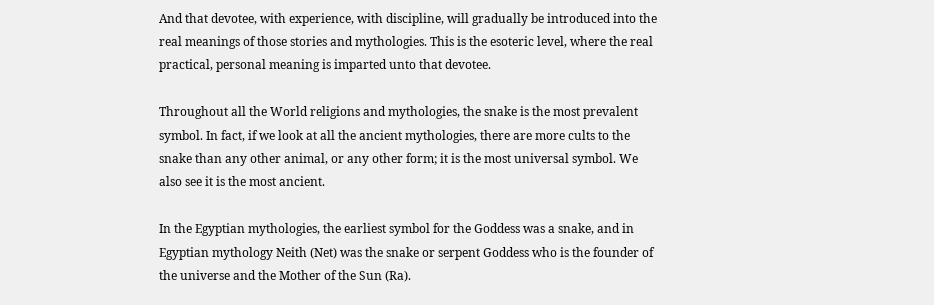And that devotee, with experience, with discipline, will gradually be introduced into the real meanings of those stories and mythologies. This is the esoteric level, where the real practical, personal meaning is imparted unto that devotee.

Throughout all the World religions and mythologies, the snake is the most prevalent symbol. In fact, if we look at all the ancient mythologies, there are more cults to the snake than any other animal, or any other form; it is the most universal symbol. We also see it is the most ancient.

In the Egyptian mythologies, the earliest symbol for the Goddess was a snake, and in Egyptian mythology Neith (Net) was the snake or serpent Goddess who is the founder of the universe and the Mother of the Sun (Ra).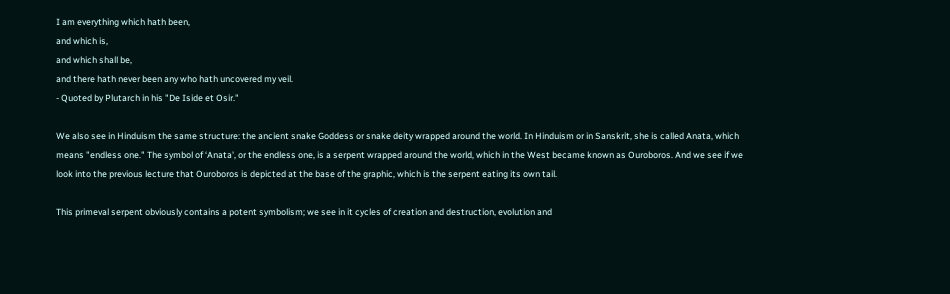I am everything which hath been,
and which is,
and which shall be,
and there hath never been any who hath uncovered my veil.
- Quoted by Plutarch in his "De Iside et Osir."

We also see in Hinduism the same structure: the ancient snake Goddess or snake deity wrapped around the world. In Hinduism or in Sanskrit, she is called Anata, which means "endless one." The symbol of ‘Anata', or the endless one, is a serpent wrapped around the world, which in the West became known as Ouroboros. And we see if we look into the previous lecture that Ouroboros is depicted at the base of the graphic, which is the serpent eating its own tail.

This primeval serpent obviously contains a potent symbolism; we see in it cycles of creation and destruction, evolution and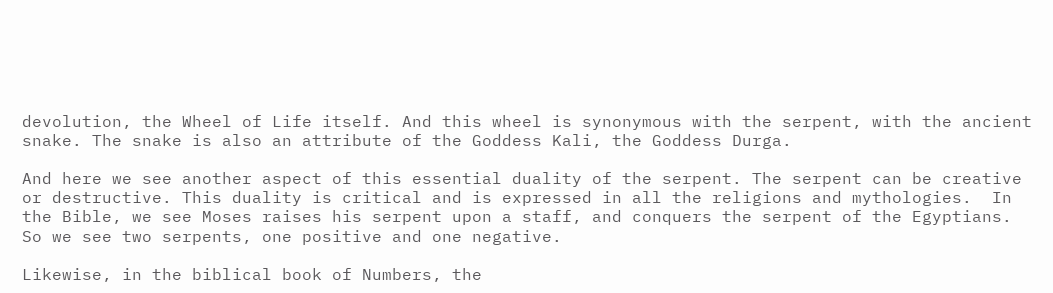devolution, the Wheel of Life itself. And this wheel is synonymous with the serpent, with the ancient snake. The snake is also an attribute of the Goddess Kali, the Goddess Durga.

And here we see another aspect of this essential duality of the serpent. The serpent can be creative or destructive. This duality is critical and is expressed in all the religions and mythologies.  In the Bible, we see Moses raises his serpent upon a staff, and conquers the serpent of the Egyptians. So we see two serpents, one positive and one negative.

Likewise, in the biblical book of Numbers, the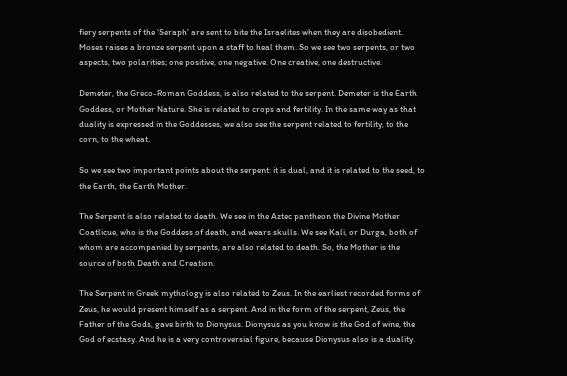fiery serpents of the ‘Seraph' are sent to bite the Israelites when they are disobedient.  Moses raises a bronze serpent upon a staff to heal them. So we see two serpents, or two aspects, two polarities; one positive, one negative. One creative, one destructive.

Demeter, the Greco-Roman Goddess, is also related to the serpent. Demeter is the Earth Goddess, or Mother Nature. She is related to crops and fertility. In the same way as that duality is expressed in the Goddesses, we also see the serpent related to fertility, to the corn, to the wheat.

So we see two important points about the serpent: it is dual, and it is related to the seed, to the Earth, the Earth Mother.

The Serpent is also related to death. We see in the Aztec pantheon the Divine Mother Coatlicue, who is the Goddess of death, and wears skulls. We see Kali, or Durga, both of whom are accompanied by serpents, are also related to death. So, the Mother is the source of both Death and Creation.

The Serpent in Greek mythology is also related to Zeus. In the earliest recorded forms of Zeus, he would present himself as a serpent. And in the form of the serpent, Zeus, the Father of the Gods, gave birth to Dionysus. Dionysus as you know is the God of wine, the God of ecstasy. And he is a very controversial figure, because Dionysus also is a duality.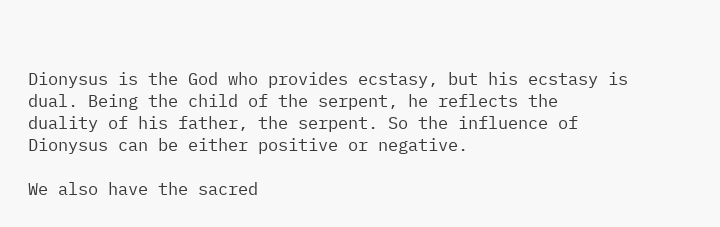Dionysus is the God who provides ecstasy, but his ecstasy is dual. Being the child of the serpent, he reflects the duality of his father, the serpent. So the influence of Dionysus can be either positive or negative.

We also have the sacred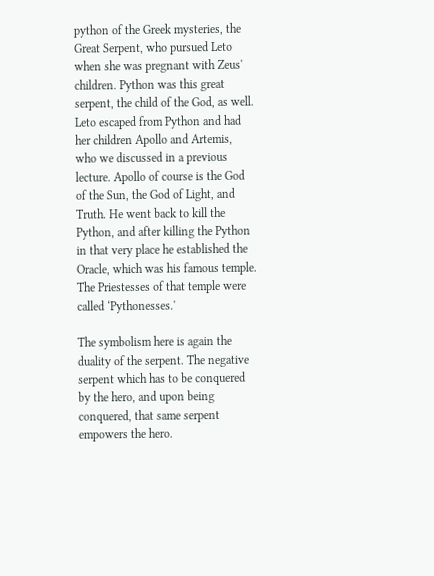python of the Greek mysteries, the Great Serpent, who pursued Leto when she was pregnant with Zeus' children. Python was this great serpent, the child of the God, as well. Leto escaped from Python and had her children Apollo and Artemis, who we discussed in a previous lecture. Apollo of course is the God of the Sun, the God of Light, and Truth. He went back to kill the Python, and after killing the Python in that very place he established the Oracle, which was his famous temple. The Priestesses of that temple were called ‘Pythonesses.'

The symbolism here is again the duality of the serpent. The negative serpent which has to be conquered by the hero, and upon being conquered, that same serpent empowers the hero.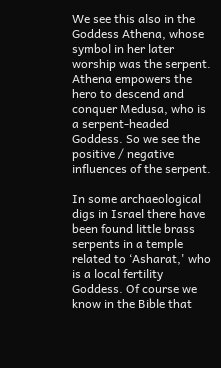We see this also in the Goddess Athena, whose symbol in her later worship was the serpent. Athena empowers the hero to descend and conquer Medusa, who is a serpent-headed Goddess. So we see the positive / negative influences of the serpent.

In some archaeological digs in Israel there have been found little brass serpents in a temple related to ‘Asharat,' who is a local fertility Goddess. Of course we know in the Bible that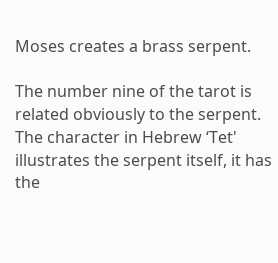Moses creates a brass serpent.

The number nine of the tarot is related obviously to the serpent. The character in Hebrew ‘Tet' illustrates the serpent itself, it has the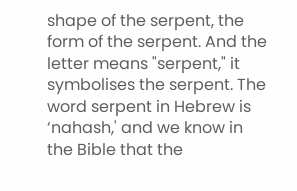shape of the serpent, the form of the serpent. And the letter means "serpent," it symbolises the serpent. The word serpent in Hebrew is ‘nahash,' and we know in the Bible that the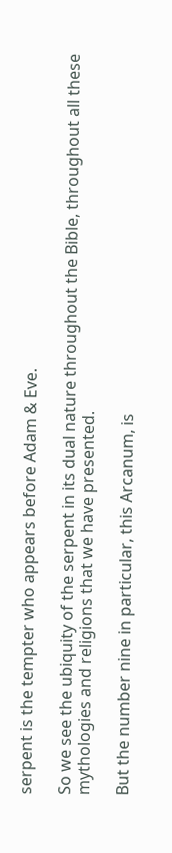serpent is the tempter who appears before Adam & Eve.

So we see the ubiquity of the serpent in its dual nature throughout the Bible, throughout all these mythologies and religions that we have presented.

But the number nine in particular, this Arcanum, is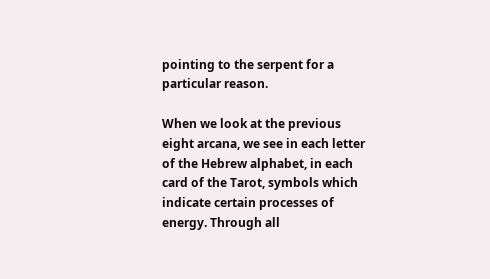pointing to the serpent for a particular reason.

When we look at the previous eight arcana, we see in each letter of the Hebrew alphabet, in each card of the Tarot, symbols which indicate certain processes of energy. Through all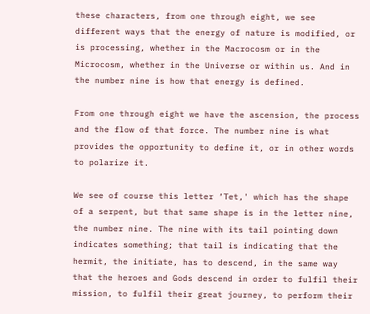these characters, from one through eight, we see different ways that the energy of nature is modified, or is processing, whether in the Macrocosm or in the Microcosm, whether in the Universe or within us. And in the number nine is how that energy is defined.

From one through eight we have the ascension, the process and the flow of that force. The number nine is what provides the opportunity to define it, or in other words to polarize it.

We see of course this letter ‘Tet,' which has the shape of a serpent, but that same shape is in the letter nine, the number nine. The nine with its tail pointing down indicates something; that tail is indicating that the hermit, the initiate, has to descend, in the same way that the heroes and Gods descend in order to fulfil their mission, to fulfil their great journey, to perform their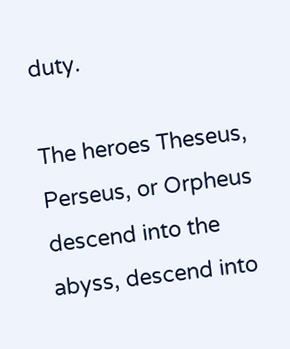duty.

The heroes Theseus, Perseus, or Orpheus descend into the abyss, descend into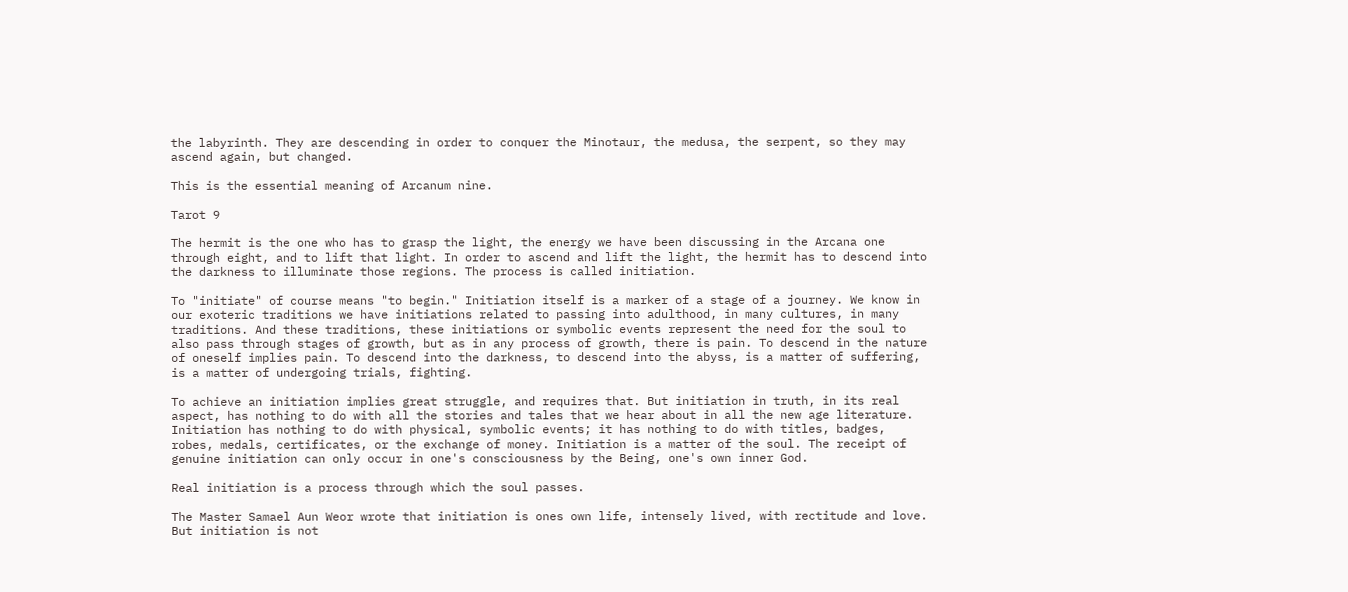the labyrinth. They are descending in order to conquer the Minotaur, the medusa, the serpent, so they may ascend again, but changed.

This is the essential meaning of Arcanum nine.

Tarot 9

The hermit is the one who has to grasp the light, the energy we have been discussing in the Arcana one through eight, and to lift that light. In order to ascend and lift the light, the hermit has to descend into the darkness to illuminate those regions. The process is called initiation.

To "initiate" of course means "to begin." Initiation itself is a marker of a stage of a journey. We know in our exoteric traditions we have initiations related to passing into adulthood, in many cultures, in many traditions. And these traditions, these initiations or symbolic events represent the need for the soul to also pass through stages of growth, but as in any process of growth, there is pain. To descend in the nature of oneself implies pain. To descend into the darkness, to descend into the abyss, is a matter of suffering, is a matter of undergoing trials, fighting.

To achieve an initiation implies great struggle, and requires that. But initiation in truth, in its real aspect, has nothing to do with all the stories and tales that we hear about in all the new age literature. Initiation has nothing to do with physical, symbolic events; it has nothing to do with titles, badges, robes, medals, certificates, or the exchange of money. Initiation is a matter of the soul. The receipt of genuine initiation can only occur in one's consciousness by the Being, one's own inner God.

Real initiation is a process through which the soul passes.

The Master Samael Aun Weor wrote that initiation is ones own life, intensely lived, with rectitude and love.  But initiation is not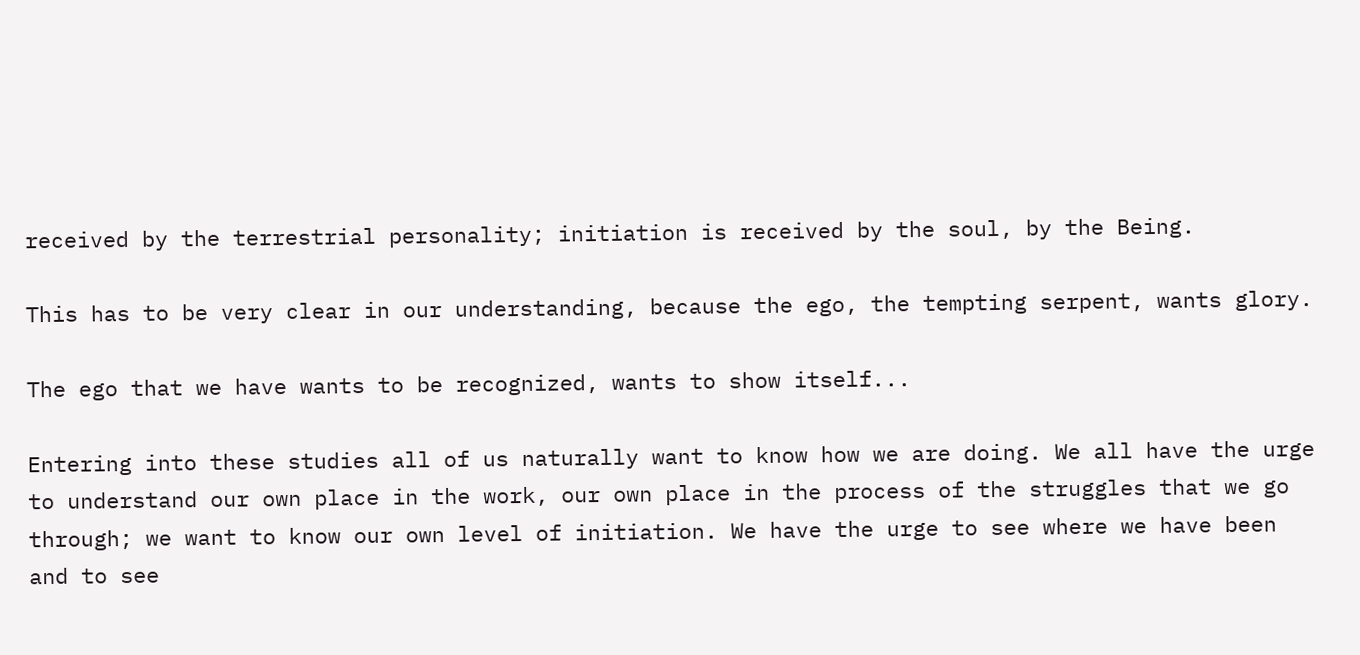received by the terrestrial personality; initiation is received by the soul, by the Being.

This has to be very clear in our understanding, because the ego, the tempting serpent, wants glory.

The ego that we have wants to be recognized, wants to show itself...

Entering into these studies all of us naturally want to know how we are doing. We all have the urge to understand our own place in the work, our own place in the process of the struggles that we go through; we want to know our own level of initiation. We have the urge to see where we have been and to see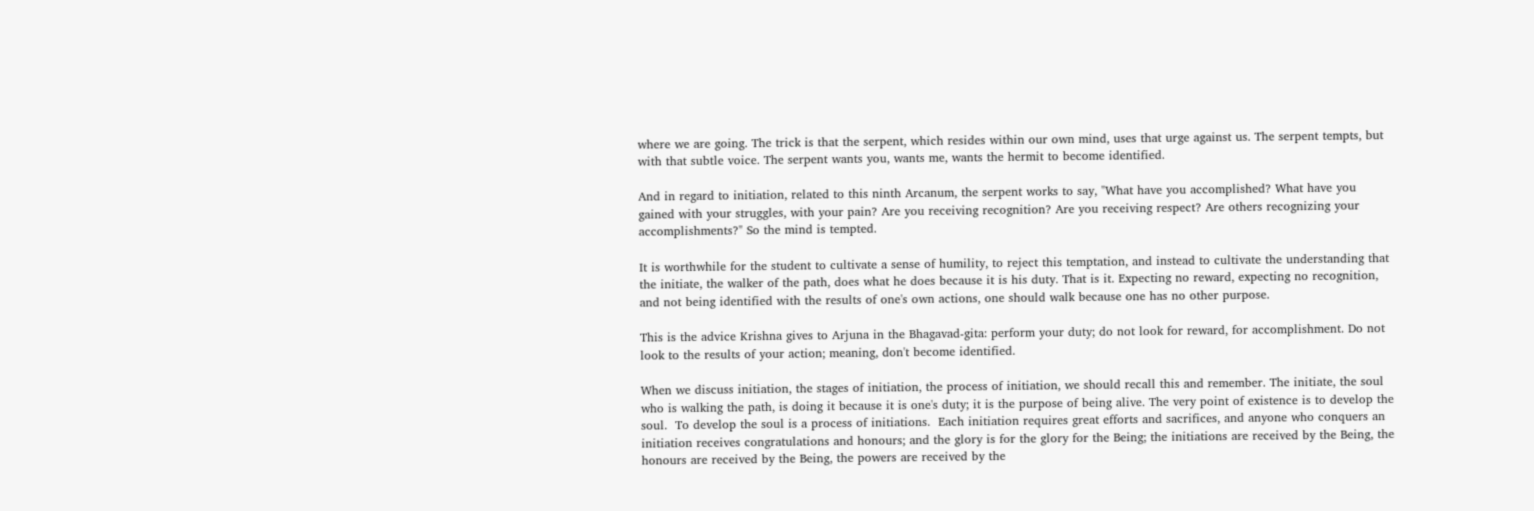where we are going. The trick is that the serpent, which resides within our own mind, uses that urge against us. The serpent tempts, but with that subtle voice. The serpent wants you, wants me, wants the hermit to become identified.

And in regard to initiation, related to this ninth Arcanum, the serpent works to say, "What have you accomplished? What have you gained with your struggles, with your pain? Are you receiving recognition? Are you receiving respect? Are others recognizing your accomplishments?" So the mind is tempted.

It is worthwhile for the student to cultivate a sense of humility, to reject this temptation, and instead to cultivate the understanding that the initiate, the walker of the path, does what he does because it is his duty. That is it. Expecting no reward, expecting no recognition, and not being identified with the results of one's own actions, one should walk because one has no other purpose.

This is the advice Krishna gives to Arjuna in the Bhagavad-gita: perform your duty; do not look for reward, for accomplishment. Do not look to the results of your action; meaning, don't become identified.

When we discuss initiation, the stages of initiation, the process of initiation, we should recall this and remember. The initiate, the soul who is walking the path, is doing it because it is one's duty; it is the purpose of being alive. The very point of existence is to develop the soul.  To develop the soul is a process of initiations.  Each initiation requires great efforts and sacrifices, and anyone who conquers an initiation receives congratulations and honours; and the glory is for the glory for the Being; the initiations are received by the Being, the honours are received by the Being, the powers are received by the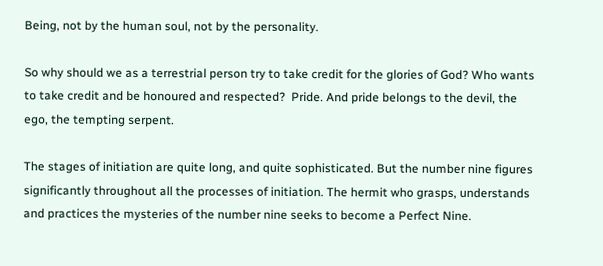Being, not by the human soul, not by the personality.

So why should we as a terrestrial person try to take credit for the glories of God? Who wants to take credit and be honoured and respected?  Pride. And pride belongs to the devil, the ego, the tempting serpent.

The stages of initiation are quite long, and quite sophisticated. But the number nine figures significantly throughout all the processes of initiation. The hermit who grasps, understands and practices the mysteries of the number nine seeks to become a Perfect Nine.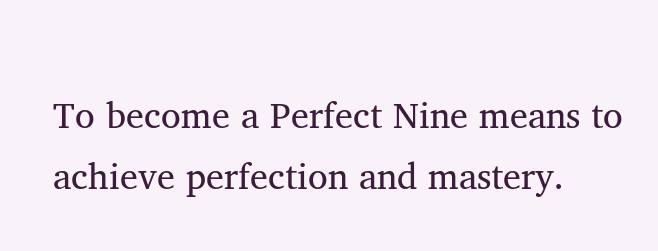To become a Perfect Nine means to achieve perfection and mastery.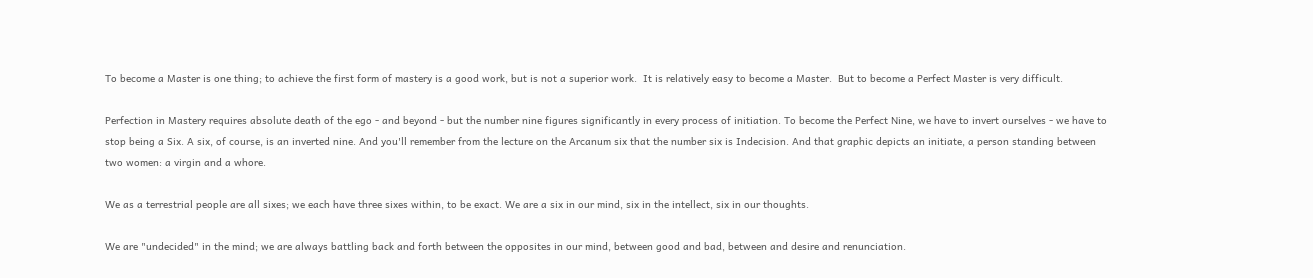To become a Master is one thing; to achieve the first form of mastery is a good work, but is not a superior work.  It is relatively easy to become a Master.  But to become a Perfect Master is very difficult.

Perfection in Mastery requires absolute death of the ego - and beyond - but the number nine figures significantly in every process of initiation. To become the Perfect Nine, we have to invert ourselves - we have to stop being a Six. A six, of course, is an inverted nine. And you'll remember from the lecture on the Arcanum six that the number six is Indecision. And that graphic depicts an initiate, a person standing between two women: a virgin and a whore.

We as a terrestrial people are all sixes; we each have three sixes within, to be exact. We are a six in our mind, six in the intellect, six in our thoughts.

We are "undecided" in the mind; we are always battling back and forth between the opposites in our mind, between good and bad, between and desire and renunciation.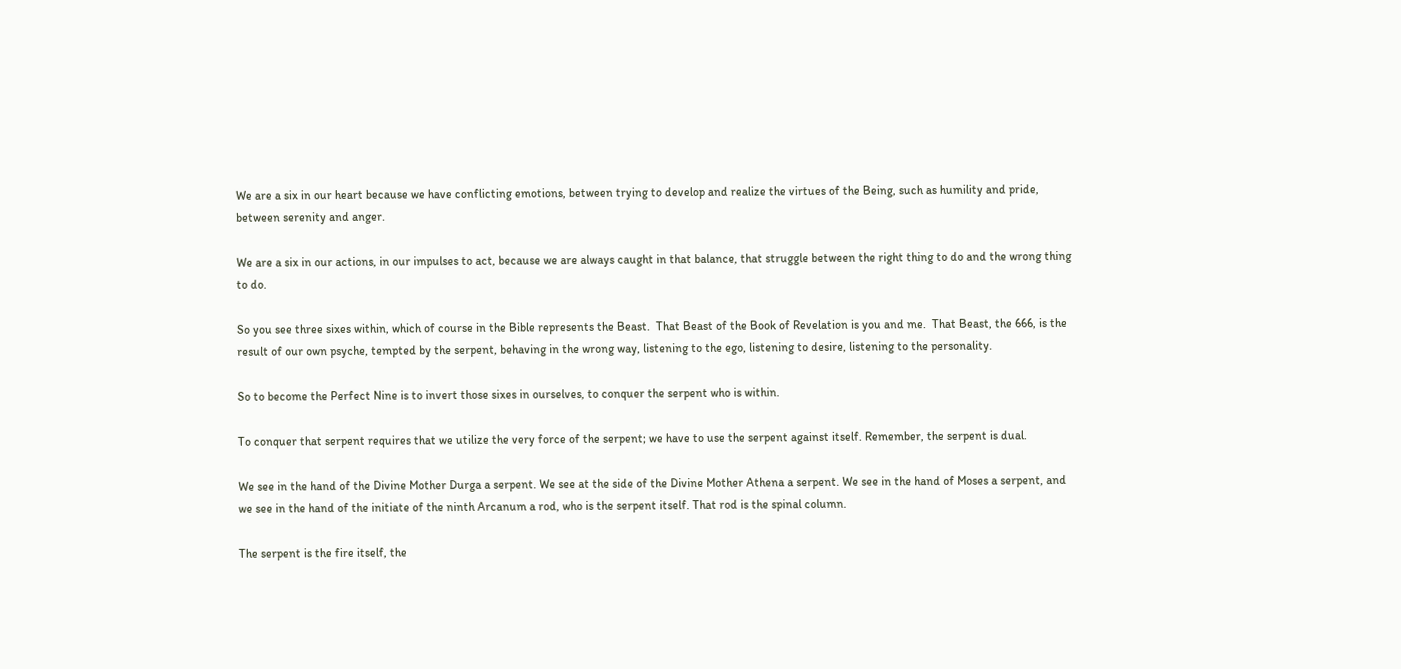We are a six in our heart because we have conflicting emotions, between trying to develop and realize the virtues of the Being, such as humility and pride, between serenity and anger.

We are a six in our actions, in our impulses to act, because we are always caught in that balance, that struggle between the right thing to do and the wrong thing to do.

So you see three sixes within, which of course in the Bible represents the Beast.  That Beast of the Book of Revelation is you and me.  That Beast, the 666, is the result of our own psyche, tempted by the serpent, behaving in the wrong way, listening to the ego, listening to desire, listening to the personality.

So to become the Perfect Nine is to invert those sixes in ourselves, to conquer the serpent who is within.

To conquer that serpent requires that we utilize the very force of the serpent; we have to use the serpent against itself. Remember, the serpent is dual.

We see in the hand of the Divine Mother Durga a serpent. We see at the side of the Divine Mother Athena a serpent. We see in the hand of Moses a serpent, and we see in the hand of the initiate of the ninth Arcanum a rod, who is the serpent itself. That rod is the spinal column.

The serpent is the fire itself, the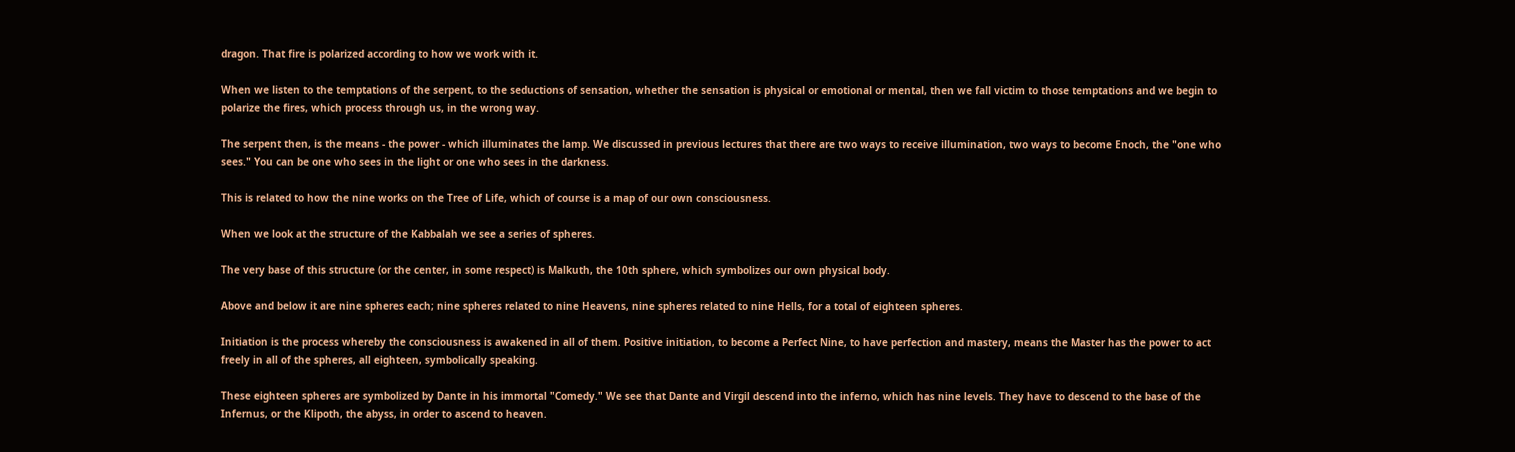dragon. That fire is polarized according to how we work with it.

When we listen to the temptations of the serpent, to the seductions of sensation, whether the sensation is physical or emotional or mental, then we fall victim to those temptations and we begin to polarize the fires, which process through us, in the wrong way.

The serpent then, is the means - the power - which illuminates the lamp. We discussed in previous lectures that there are two ways to receive illumination, two ways to become Enoch, the "one who sees." You can be one who sees in the light or one who sees in the darkness.

This is related to how the nine works on the Tree of Life, which of course is a map of our own consciousness.

When we look at the structure of the Kabbalah we see a series of spheres.

The very base of this structure (or the center, in some respect) is Malkuth, the 10th sphere, which symbolizes our own physical body.

Above and below it are nine spheres each; nine spheres related to nine Heavens, nine spheres related to nine Hells, for a total of eighteen spheres.

Initiation is the process whereby the consciousness is awakened in all of them. Positive initiation, to become a Perfect Nine, to have perfection and mastery, means the Master has the power to act freely in all of the spheres, all eighteen, symbolically speaking.

These eighteen spheres are symbolized by Dante in his immortal "Comedy." We see that Dante and Virgil descend into the inferno, which has nine levels. They have to descend to the base of the Infernus, or the Klipoth, the abyss, in order to ascend to heaven.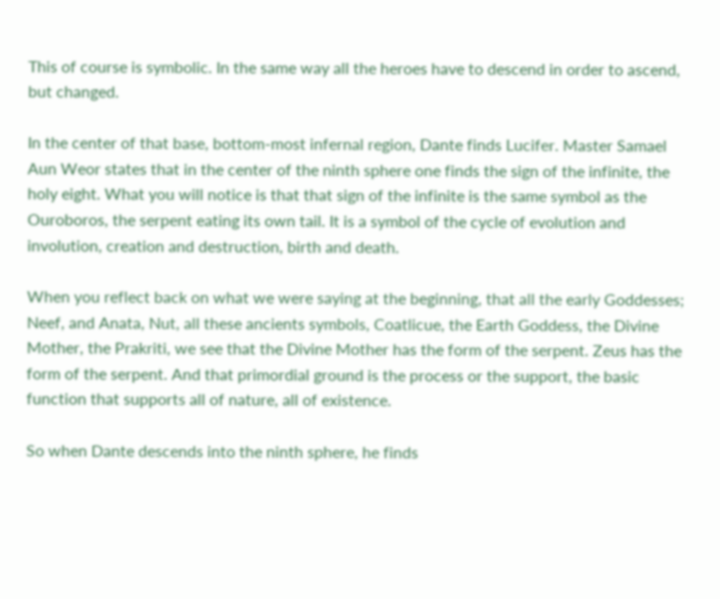This of course is symbolic. In the same way all the heroes have to descend in order to ascend, but changed.

In the center of that base, bottom-most infernal region, Dante finds Lucifer. Master Samael Aun Weor states that in the center of the ninth sphere one finds the sign of the infinite, the holy eight. What you will notice is that that sign of the infinite is the same symbol as the Ouroboros, the serpent eating its own tail. It is a symbol of the cycle of evolution and involution, creation and destruction, birth and death.

When you reflect back on what we were saying at the beginning, that all the early Goddesses; Neef, and Anata, Nut, all these ancients symbols, Coatlicue, the Earth Goddess, the Divine Mother, the Prakriti, we see that the Divine Mother has the form of the serpent. Zeus has the form of the serpent. And that primordial ground is the process or the support, the basic function that supports all of nature, all of existence.

So when Dante descends into the ninth sphere, he finds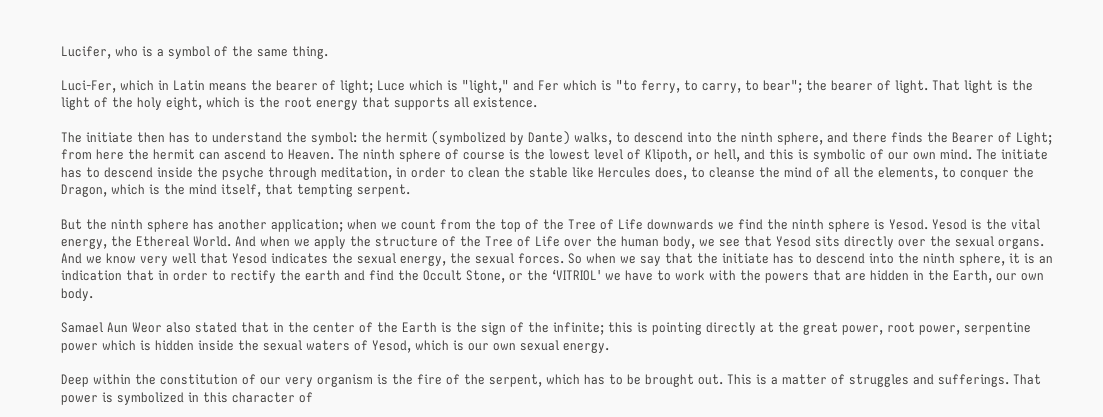Lucifer, who is a symbol of the same thing.

Luci-Fer, which in Latin means the bearer of light; Luce which is "light," and Fer which is "to ferry, to carry, to bear"; the bearer of light. That light is the light of the holy eight, which is the root energy that supports all existence.

The initiate then has to understand the symbol: the hermit (symbolized by Dante) walks, to descend into the ninth sphere, and there finds the Bearer of Light; from here the hermit can ascend to Heaven. The ninth sphere of course is the lowest level of Klipoth, or hell, and this is symbolic of our own mind. The initiate has to descend inside the psyche through meditation, in order to clean the stable like Hercules does, to cleanse the mind of all the elements, to conquer the Dragon, which is the mind itself, that tempting serpent.

But the ninth sphere has another application; when we count from the top of the Tree of Life downwards we find the ninth sphere is Yesod. Yesod is the vital energy, the Ethereal World. And when we apply the structure of the Tree of Life over the human body, we see that Yesod sits directly over the sexual organs. And we know very well that Yesod indicates the sexual energy, the sexual forces. So when we say that the initiate has to descend into the ninth sphere, it is an indication that in order to rectify the earth and find the Occult Stone, or the ‘VITRIOL' we have to work with the powers that are hidden in the Earth, our own body.

Samael Aun Weor also stated that in the center of the Earth is the sign of the infinite; this is pointing directly at the great power, root power, serpentine power which is hidden inside the sexual waters of Yesod, which is our own sexual energy.

Deep within the constitution of our very organism is the fire of the serpent, which has to be brought out. This is a matter of struggles and sufferings. That power is symbolized in this character of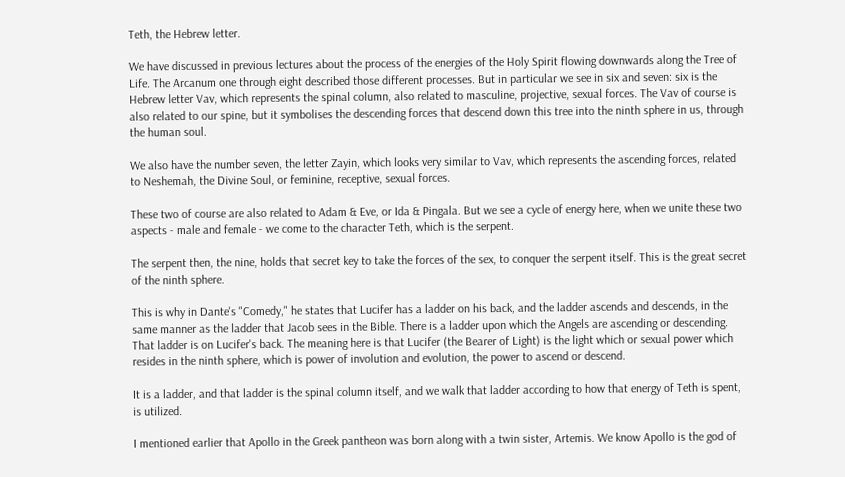Teth, the Hebrew letter.

We have discussed in previous lectures about the process of the energies of the Holy Spirit flowing downwards along the Tree of Life. The Arcanum one through eight described those different processes. But in particular we see in six and seven: six is the Hebrew letter Vav, which represents the spinal column, also related to masculine, projective, sexual forces. The Vav of course is also related to our spine, but it symbolises the descending forces that descend down this tree into the ninth sphere in us, through the human soul.

We also have the number seven, the letter Zayin, which looks very similar to Vav, which represents the ascending forces, related to Neshemah, the Divine Soul, or feminine, receptive, sexual forces.

These two of course are also related to Adam & Eve, or Ida & Pingala. But we see a cycle of energy here, when we unite these two aspects - male and female - we come to the character Teth, which is the serpent.

The serpent then, the nine, holds that secret key to take the forces of the sex, to conquer the serpent itself. This is the great secret of the ninth sphere.

This is why in Dante's "Comedy," he states that Lucifer has a ladder on his back, and the ladder ascends and descends, in the same manner as the ladder that Jacob sees in the Bible. There is a ladder upon which the Angels are ascending or descending. That ladder is on Lucifer's back. The meaning here is that Lucifer (the Bearer of Light) is the light which or sexual power which resides in the ninth sphere, which is power of involution and evolution, the power to ascend or descend.

It is a ladder, and that ladder is the spinal column itself, and we walk that ladder according to how that energy of Teth is spent, is utilized.

I mentioned earlier that Apollo in the Greek pantheon was born along with a twin sister, Artemis. We know Apollo is the god of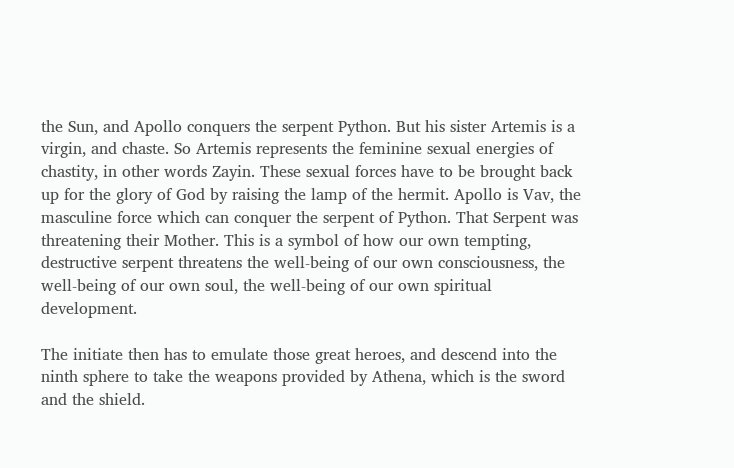the Sun, and Apollo conquers the serpent Python. But his sister Artemis is a virgin, and chaste. So Artemis represents the feminine sexual energies of chastity, in other words Zayin. These sexual forces have to be brought back up for the glory of God by raising the lamp of the hermit. Apollo is Vav, the masculine force which can conquer the serpent of Python. That Serpent was threatening their Mother. This is a symbol of how our own tempting, destructive serpent threatens the well-being of our own consciousness, the well-being of our own soul, the well-being of our own spiritual development.

The initiate then has to emulate those great heroes, and descend into the ninth sphere to take the weapons provided by Athena, which is the sword and the shield.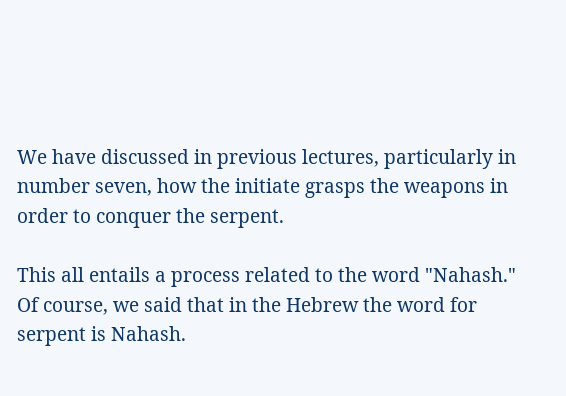We have discussed in previous lectures, particularly in number seven, how the initiate grasps the weapons in order to conquer the serpent.

This all entails a process related to the word "Nahash." Of course, we said that in the Hebrew the word for serpent is Nahash.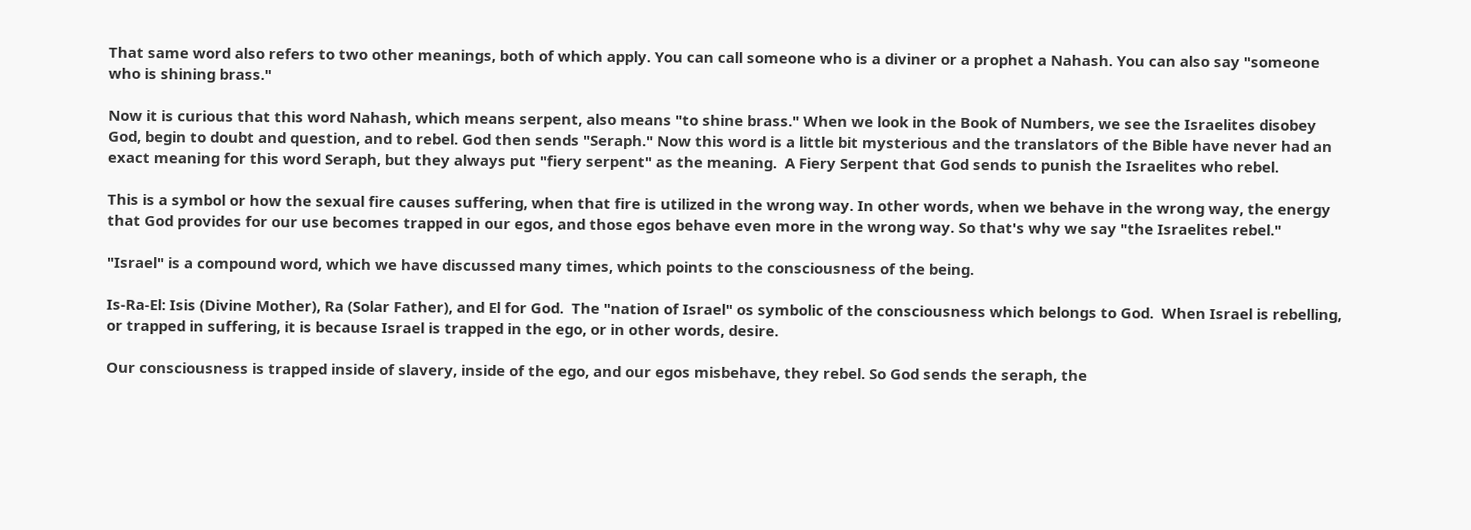That same word also refers to two other meanings, both of which apply. You can call someone who is a diviner or a prophet a Nahash. You can also say "someone who is shining brass."

Now it is curious that this word Nahash, which means serpent, also means "to shine brass." When we look in the Book of Numbers, we see the Israelites disobey God, begin to doubt and question, and to rebel. God then sends "Seraph." Now this word is a little bit mysterious and the translators of the Bible have never had an exact meaning for this word Seraph, but they always put "fiery serpent" as the meaning.  A Fiery Serpent that God sends to punish the Israelites who rebel.

This is a symbol or how the sexual fire causes suffering, when that fire is utilized in the wrong way. In other words, when we behave in the wrong way, the energy that God provides for our use becomes trapped in our egos, and those egos behave even more in the wrong way. So that's why we say "the Israelites rebel."

"Israel" is a compound word, which we have discussed many times, which points to the consciousness of the being.

Is-Ra-El: Isis (Divine Mother), Ra (Solar Father), and El for God.  The "nation of Israel" os symbolic of the consciousness which belongs to God.  When Israel is rebelling, or trapped in suffering, it is because Israel is trapped in the ego, or in other words, desire.

Our consciousness is trapped inside of slavery, inside of the ego, and our egos misbehave, they rebel. So God sends the seraph, the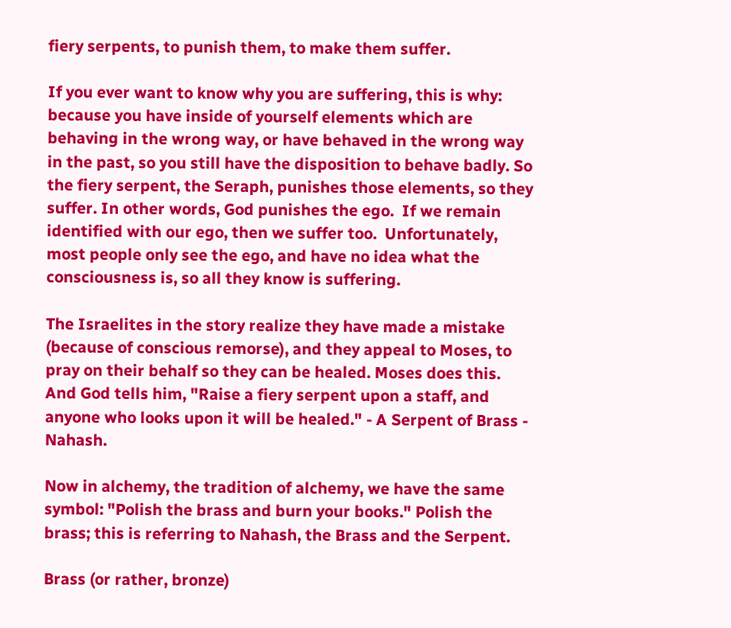fiery serpents, to punish them, to make them suffer.

If you ever want to know why you are suffering, this is why: because you have inside of yourself elements which are behaving in the wrong way, or have behaved in the wrong way in the past, so you still have the disposition to behave badly. So the fiery serpent, the Seraph, punishes those elements, so they suffer. In other words, God punishes the ego.  If we remain identified with our ego, then we suffer too.  Unfortunately, most people only see the ego, and have no idea what the consciousness is, so all they know is suffering.

The Israelites in the story realize they have made a mistake (because of conscious remorse), and they appeal to Moses, to pray on their behalf so they can be healed. Moses does this. And God tells him, "Raise a fiery serpent upon a staff, and anyone who looks upon it will be healed." - A Serpent of Brass - Nahash.

Now in alchemy, the tradition of alchemy, we have the same symbol: "Polish the brass and burn your books." Polish the brass; this is referring to Nahash, the Brass and the Serpent.

Brass (or rather, bronze)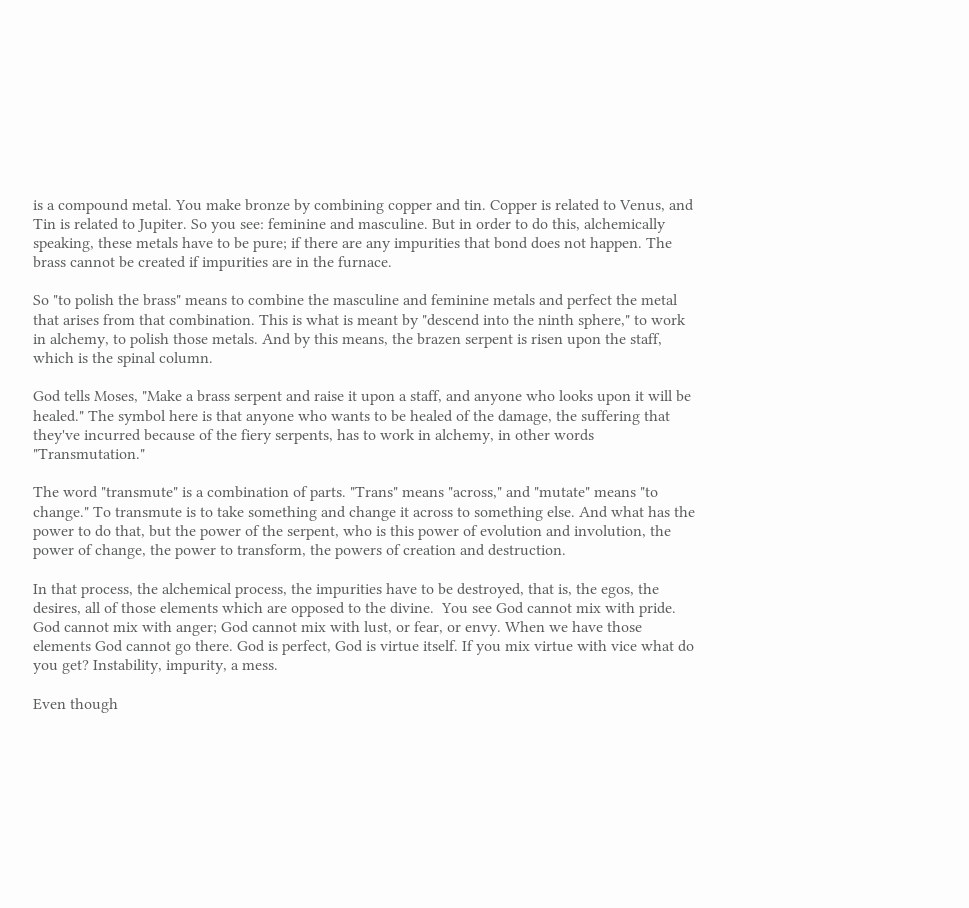is a compound metal. You make bronze by combining copper and tin. Copper is related to Venus, and Tin is related to Jupiter. So you see: feminine and masculine. But in order to do this, alchemically speaking, these metals have to be pure; if there are any impurities that bond does not happen. The brass cannot be created if impurities are in the furnace.

So "to polish the brass" means to combine the masculine and feminine metals and perfect the metal that arises from that combination. This is what is meant by "descend into the ninth sphere," to work in alchemy, to polish those metals. And by this means, the brazen serpent is risen upon the staff, which is the spinal column.

God tells Moses, "Make a brass serpent and raise it upon a staff, and anyone who looks upon it will be healed." The symbol here is that anyone who wants to be healed of the damage, the suffering that they've incurred because of the fiery serpents, has to work in alchemy, in other words "Transmutation."

The word "transmute" is a combination of parts. "Trans" means "across," and "mutate" means "to change." To transmute is to take something and change it across to something else. And what has the power to do that, but the power of the serpent, who is this power of evolution and involution, the power of change, the power to transform, the powers of creation and destruction.

In that process, the alchemical process, the impurities have to be destroyed, that is, the egos, the desires, all of those elements which are opposed to the divine.  You see God cannot mix with pride. God cannot mix with anger; God cannot mix with lust, or fear, or envy. When we have those elements God cannot go there. God is perfect, God is virtue itself. If you mix virtue with vice what do you get? Instability, impurity, a mess.

Even though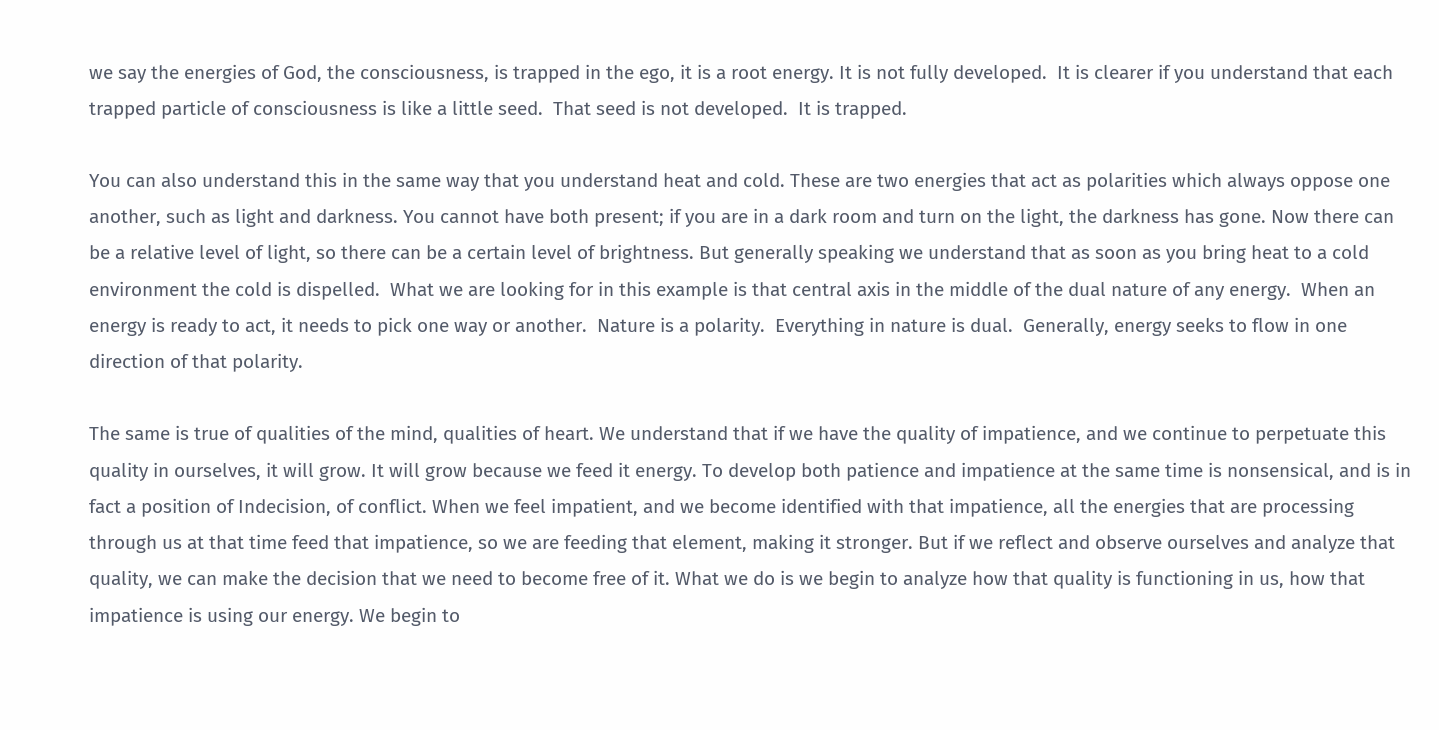we say the energies of God, the consciousness, is trapped in the ego, it is a root energy. It is not fully developed.  It is clearer if you understand that each trapped particle of consciousness is like a little seed.  That seed is not developed.  It is trapped.

You can also understand this in the same way that you understand heat and cold. These are two energies that act as polarities which always oppose one another, such as light and darkness. You cannot have both present; if you are in a dark room and turn on the light, the darkness has gone. Now there can be a relative level of light, so there can be a certain level of brightness. But generally speaking we understand that as soon as you bring heat to a cold environment the cold is dispelled.  What we are looking for in this example is that central axis in the middle of the dual nature of any energy.  When an energy is ready to act, it needs to pick one way or another.  Nature is a polarity.  Everything in nature is dual.  Generally, energy seeks to flow in one direction of that polarity.

The same is true of qualities of the mind, qualities of heart. We understand that if we have the quality of impatience, and we continue to perpetuate this quality in ourselves, it will grow. It will grow because we feed it energy. To develop both patience and impatience at the same time is nonsensical, and is in fact a position of Indecision, of conflict. When we feel impatient, and we become identified with that impatience, all the energies that are processing through us at that time feed that impatience, so we are feeding that element, making it stronger. But if we reflect and observe ourselves and analyze that quality, we can make the decision that we need to become free of it. What we do is we begin to analyze how that quality is functioning in us, how that impatience is using our energy. We begin to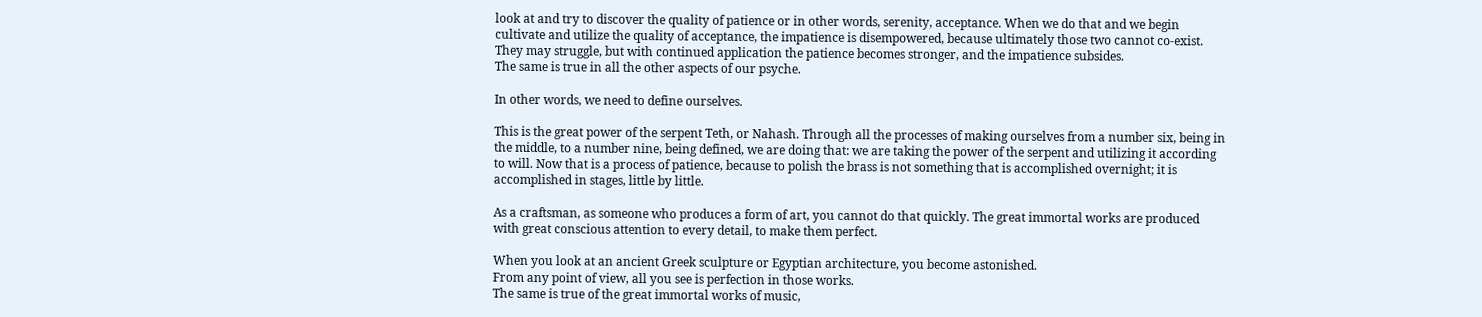look at and try to discover the quality of patience or in other words, serenity, acceptance. When we do that and we begin cultivate and utilize the quality of acceptance, the impatience is disempowered, because ultimately those two cannot co-exist. They may struggle, but with continued application the patience becomes stronger, and the impatience subsides.
The same is true in all the other aspects of our psyche.

In other words, we need to define ourselves.

This is the great power of the serpent Teth, or Nahash. Through all the processes of making ourselves from a number six, being in the middle, to a number nine, being defined, we are doing that: we are taking the power of the serpent and utilizing it according to will. Now that is a process of patience, because to polish the brass is not something that is accomplished overnight; it is accomplished in stages, little by little.

As a craftsman, as someone who produces a form of art, you cannot do that quickly. The great immortal works are produced with great conscious attention to every detail, to make them perfect.

When you look at an ancient Greek sculpture or Egyptian architecture, you become astonished.
From any point of view, all you see is perfection in those works.
The same is true of the great immortal works of music,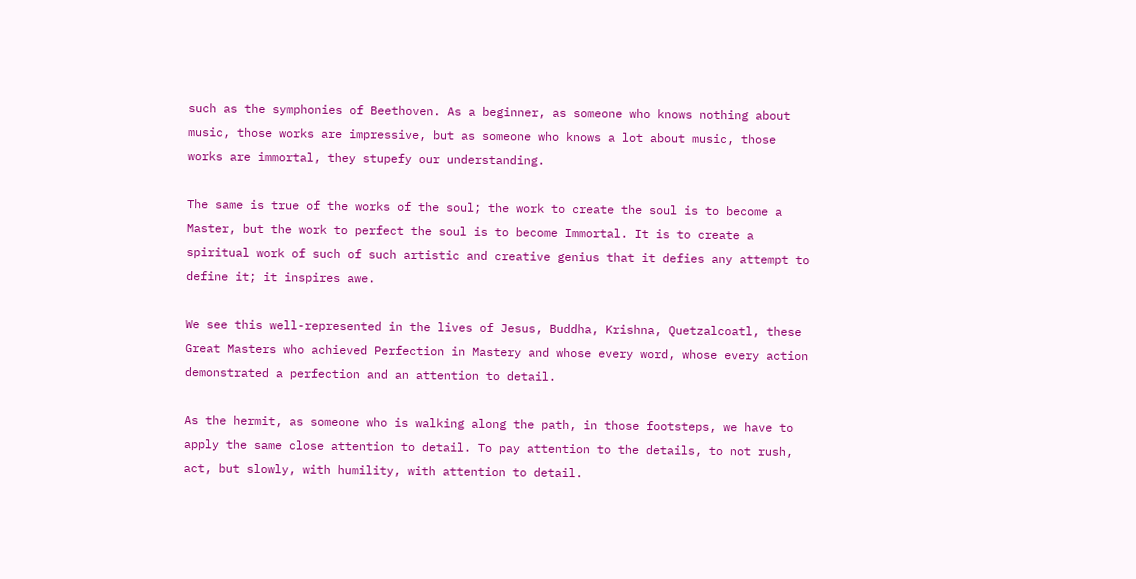such as the symphonies of Beethoven. As a beginner, as someone who knows nothing about music, those works are impressive, but as someone who knows a lot about music, those works are immortal, they stupefy our understanding.

The same is true of the works of the soul; the work to create the soul is to become a Master, but the work to perfect the soul is to become Immortal. It is to create a spiritual work of such of such artistic and creative genius that it defies any attempt to define it; it inspires awe.

We see this well-represented in the lives of Jesus, Buddha, Krishna, Quetzalcoatl, these Great Masters who achieved Perfection in Mastery and whose every word, whose every action demonstrated a perfection and an attention to detail.

As the hermit, as someone who is walking along the path, in those footsteps, we have to apply the same close attention to detail. To pay attention to the details, to not rush, act, but slowly, with humility, with attention to detail.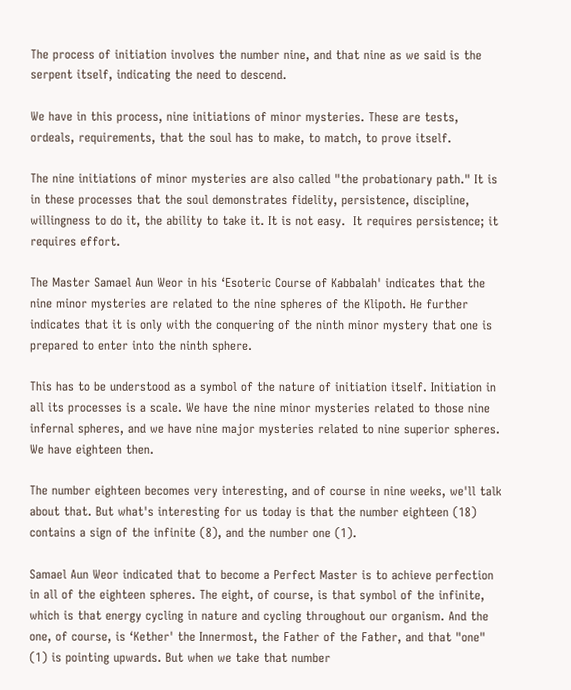The process of initiation involves the number nine, and that nine as we said is the serpent itself, indicating the need to descend.

We have in this process, nine initiations of minor mysteries. These are tests, ordeals, requirements, that the soul has to make, to match, to prove itself.

The nine initiations of minor mysteries are also called "the probationary path." It is in these processes that the soul demonstrates fidelity, persistence, discipline, willingness to do it, the ability to take it. It is not easy.  It requires persistence; it requires effort.

The Master Samael Aun Weor in his ‘Esoteric Course of Kabbalah' indicates that the nine minor mysteries are related to the nine spheres of the Klipoth. He further indicates that it is only with the conquering of the ninth minor mystery that one is prepared to enter into the ninth sphere.

This has to be understood as a symbol of the nature of initiation itself. Initiation in all its processes is a scale. We have the nine minor mysteries related to those nine infernal spheres, and we have nine major mysteries related to nine superior spheres. We have eighteen then.

The number eighteen becomes very interesting, and of course in nine weeks, we'll talk about that. But what's interesting for us today is that the number eighteen (18) contains a sign of the infinite (8), and the number one (1).

Samael Aun Weor indicated that to become a Perfect Master is to achieve perfection in all of the eighteen spheres. The eight, of course, is that symbol of the infinite, which is that energy cycling in nature and cycling throughout our organism. And the one, of course, is ‘Kether' the Innermost, the Father of the Father, and that "one" (1) is pointing upwards. But when we take that number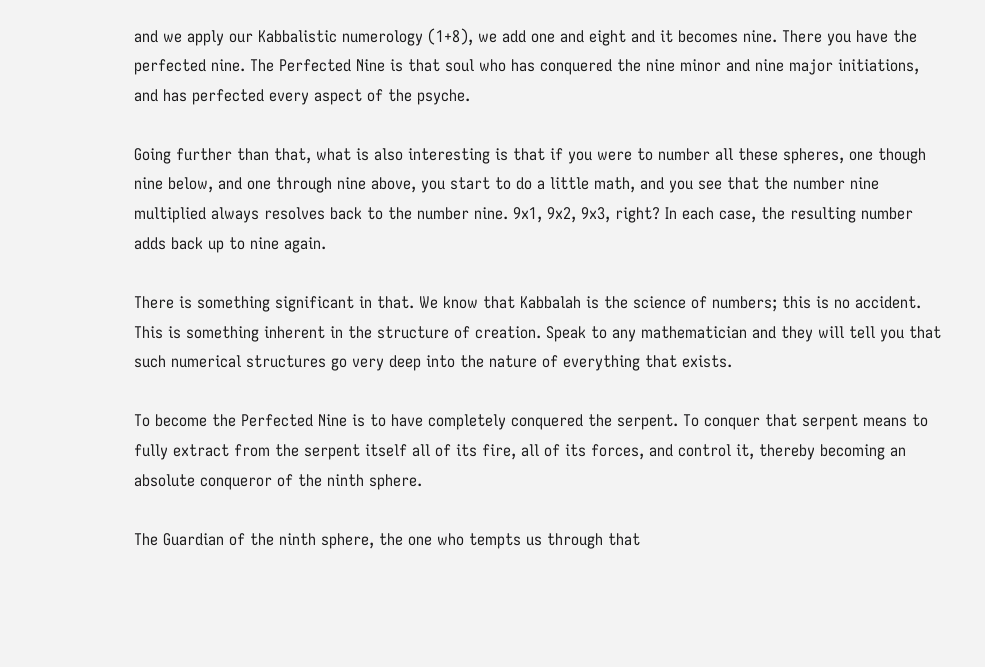and we apply our Kabbalistic numerology (1+8), we add one and eight and it becomes nine. There you have the perfected nine. The Perfected Nine is that soul who has conquered the nine minor and nine major initiations, and has perfected every aspect of the psyche.

Going further than that, what is also interesting is that if you were to number all these spheres, one though nine below, and one through nine above, you start to do a little math, and you see that the number nine multiplied always resolves back to the number nine. 9x1, 9x2, 9x3, right? In each case, the resulting number adds back up to nine again.

There is something significant in that. We know that Kabbalah is the science of numbers; this is no accident. This is something inherent in the structure of creation. Speak to any mathematician and they will tell you that such numerical structures go very deep into the nature of everything that exists.

To become the Perfected Nine is to have completely conquered the serpent. To conquer that serpent means to fully extract from the serpent itself all of its fire, all of its forces, and control it, thereby becoming an absolute conqueror of the ninth sphere.

The Guardian of the ninth sphere, the one who tempts us through that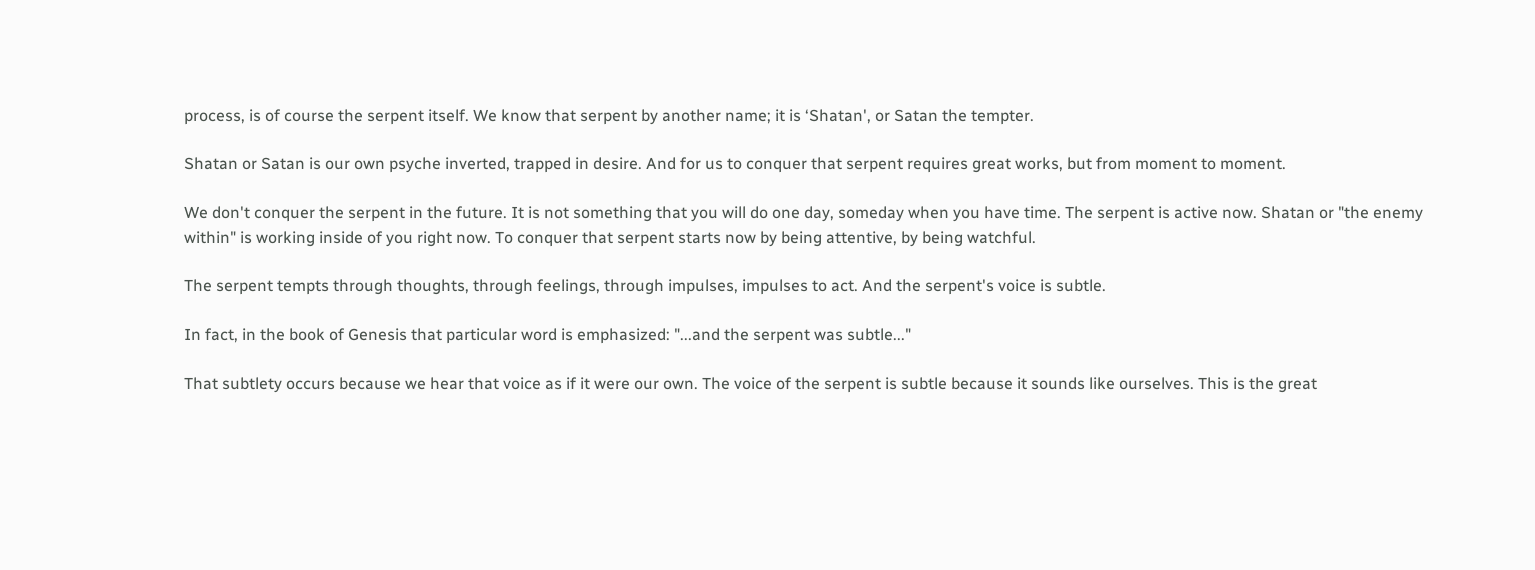process, is of course the serpent itself. We know that serpent by another name; it is ‘Shatan', or Satan the tempter.

Shatan or Satan is our own psyche inverted, trapped in desire. And for us to conquer that serpent requires great works, but from moment to moment.

We don't conquer the serpent in the future. It is not something that you will do one day, someday when you have time. The serpent is active now. Shatan or "the enemy within" is working inside of you right now. To conquer that serpent starts now by being attentive, by being watchful.

The serpent tempts through thoughts, through feelings, through impulses, impulses to act. And the serpent's voice is subtle.

In fact, in the book of Genesis that particular word is emphasized: "...and the serpent was subtle..."

That subtlety occurs because we hear that voice as if it were our own. The voice of the serpent is subtle because it sounds like ourselves. This is the great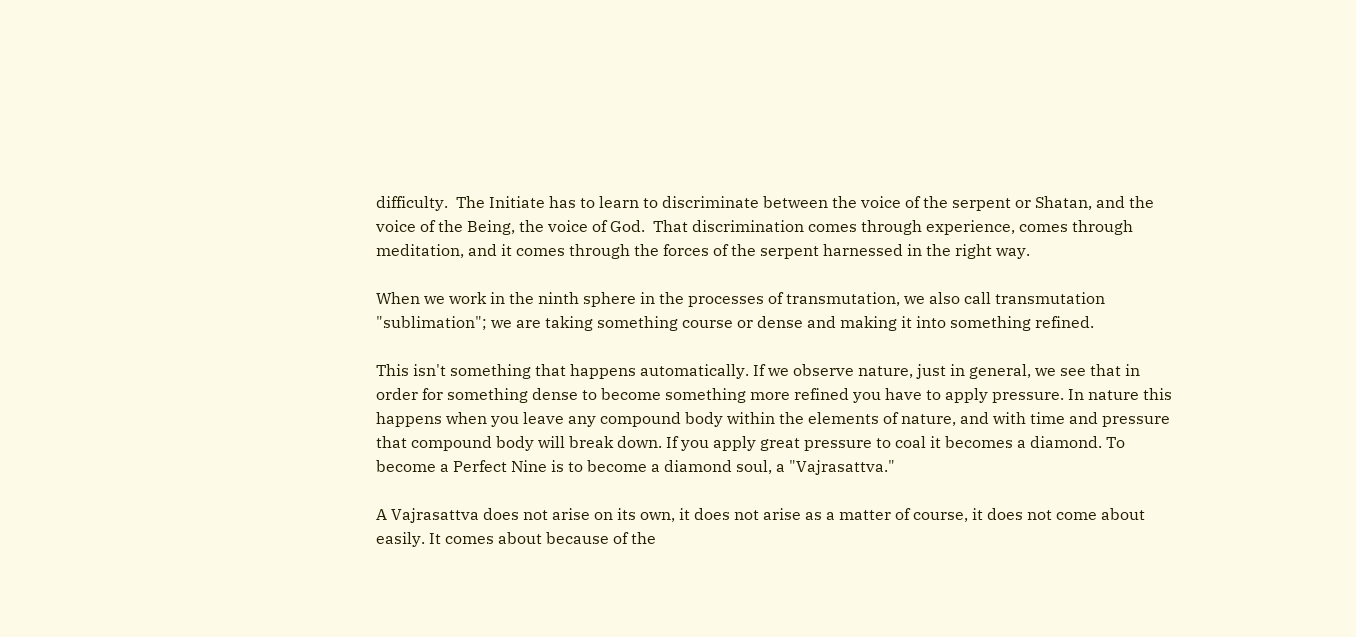difficulty.  The Initiate has to learn to discriminate between the voice of the serpent or Shatan, and the voice of the Being, the voice of God.  That discrimination comes through experience, comes through meditation, and it comes through the forces of the serpent harnessed in the right way.

When we work in the ninth sphere in the processes of transmutation, we also call transmutation "sublimation"; we are taking something course or dense and making it into something refined.

This isn't something that happens automatically. If we observe nature, just in general, we see that in order for something dense to become something more refined you have to apply pressure. In nature this happens when you leave any compound body within the elements of nature, and with time and pressure that compound body will break down. If you apply great pressure to coal it becomes a diamond. To become a Perfect Nine is to become a diamond soul, a "Vajrasattva."

A Vajrasattva does not arise on its own, it does not arise as a matter of course, it does not come about easily. It comes about because of the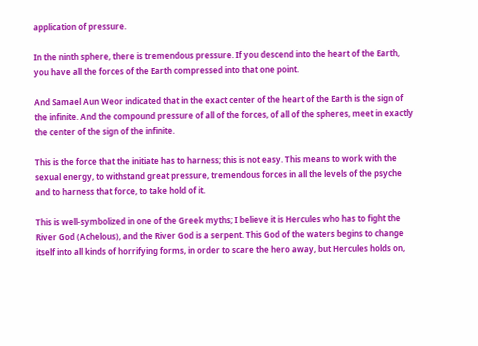application of pressure.

In the ninth sphere, there is tremendous pressure. If you descend into the heart of the Earth, you have all the forces of the Earth compressed into that one point.

And Samael Aun Weor indicated that in the exact center of the heart of the Earth is the sign of the infinite. And the compound pressure of all of the forces, of all of the spheres, meet in exactly the center of the sign of the infinite.

This is the force that the initiate has to harness; this is not easy. This means to work with the sexual energy, to withstand great pressure, tremendous forces in all the levels of the psyche and to harness that force, to take hold of it.

This is well-symbolized in one of the Greek myths; I believe it is Hercules who has to fight the River God (Achelous), and the River God is a serpent. This God of the waters begins to change itself into all kinds of horrifying forms, in order to scare the hero away, but Hercules holds on,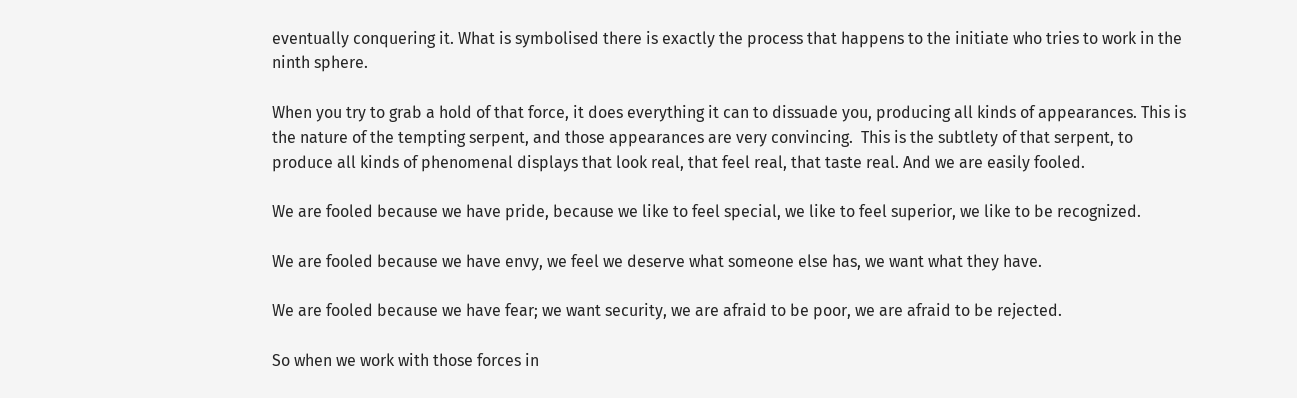eventually conquering it. What is symbolised there is exactly the process that happens to the initiate who tries to work in the ninth sphere.

When you try to grab a hold of that force, it does everything it can to dissuade you, producing all kinds of appearances. This is the nature of the tempting serpent, and those appearances are very convincing.  This is the subtlety of that serpent, to produce all kinds of phenomenal displays that look real, that feel real, that taste real. And we are easily fooled.

We are fooled because we have pride, because we like to feel special, we like to feel superior, we like to be recognized.

We are fooled because we have envy, we feel we deserve what someone else has, we want what they have.

We are fooled because we have fear; we want security, we are afraid to be poor, we are afraid to be rejected.

So when we work with those forces in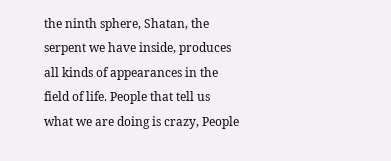the ninth sphere, Shatan, the serpent we have inside, produces all kinds of appearances in the field of life. People that tell us what we are doing is crazy, People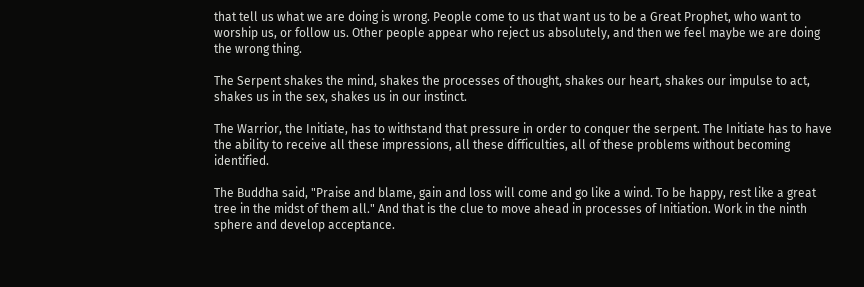that tell us what we are doing is wrong. People come to us that want us to be a Great Prophet, who want to worship us, or follow us. Other people appear who reject us absolutely, and then we feel maybe we are doing the wrong thing.

The Serpent shakes the mind, shakes the processes of thought, shakes our heart, shakes our impulse to act, shakes us in the sex, shakes us in our instinct.

The Warrior, the Initiate, has to withstand that pressure in order to conquer the serpent. The Initiate has to have the ability to receive all these impressions, all these difficulties, all of these problems without becoming identified.

The Buddha said, "Praise and blame, gain and loss will come and go like a wind. To be happy, rest like a great tree in the midst of them all." And that is the clue to move ahead in processes of Initiation. Work in the ninth sphere and develop acceptance.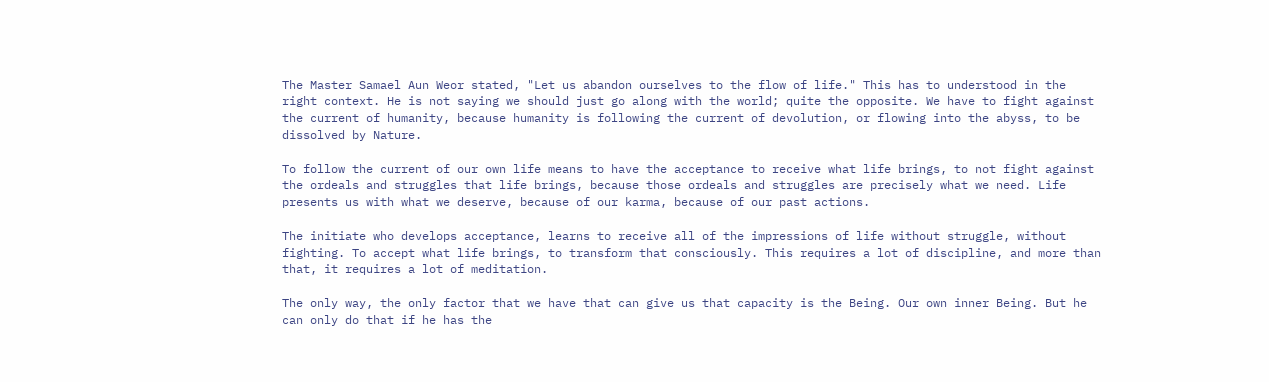The Master Samael Aun Weor stated, "Let us abandon ourselves to the flow of life." This has to understood in the right context. He is not saying we should just go along with the world; quite the opposite. We have to fight against the current of humanity, because humanity is following the current of devolution, or flowing into the abyss, to be dissolved by Nature.

To follow the current of our own life means to have the acceptance to receive what life brings, to not fight against the ordeals and struggles that life brings, because those ordeals and struggles are precisely what we need. Life presents us with what we deserve, because of our karma, because of our past actions.

The initiate who develops acceptance, learns to receive all of the impressions of life without struggle, without fighting. To accept what life brings, to transform that consciously. This requires a lot of discipline, and more than that, it requires a lot of meditation.

The only way, the only factor that we have that can give us that capacity is the Being. Our own inner Being. But he can only do that if he has the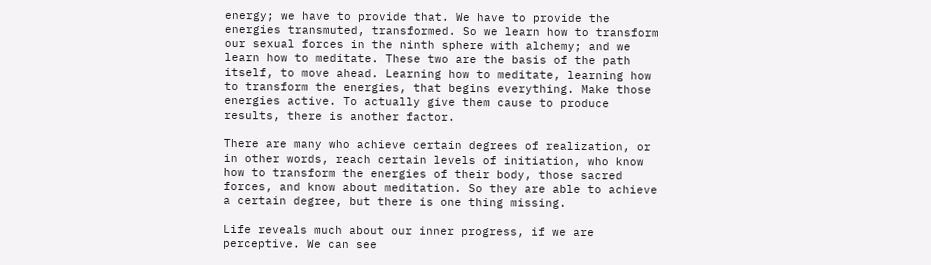energy; we have to provide that. We have to provide the energies transmuted, transformed. So we learn how to transform our sexual forces in the ninth sphere with alchemy; and we learn how to meditate. These two are the basis of the path itself, to move ahead. Learning how to meditate, learning how to transform the energies, that begins everything. Make those energies active. To actually give them cause to produce results, there is another factor.

There are many who achieve certain degrees of realization, or in other words, reach certain levels of initiation, who know how to transform the energies of their body, those sacred forces, and know about meditation. So they are able to achieve a certain degree, but there is one thing missing.

Life reveals much about our inner progress, if we are perceptive. We can see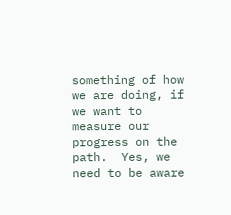something of how we are doing, if we want to measure our progress on the path.  Yes, we need to be aware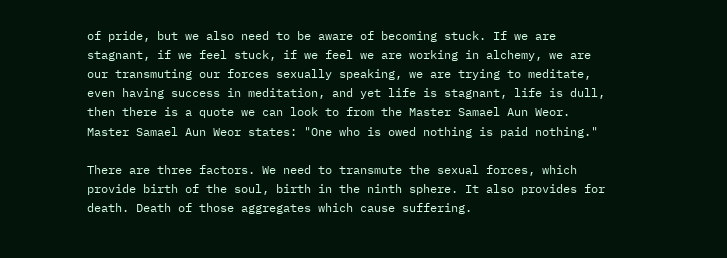of pride, but we also need to be aware of becoming stuck. If we are stagnant, if we feel stuck, if we feel we are working in alchemy, we are our transmuting our forces sexually speaking, we are trying to meditate, even having success in meditation, and yet life is stagnant, life is dull, then there is a quote we can look to from the Master Samael Aun Weor. Master Samael Aun Weor states: "One who is owed nothing is paid nothing."

There are three factors. We need to transmute the sexual forces, which provide birth of the soul, birth in the ninth sphere. It also provides for death. Death of those aggregates which cause suffering.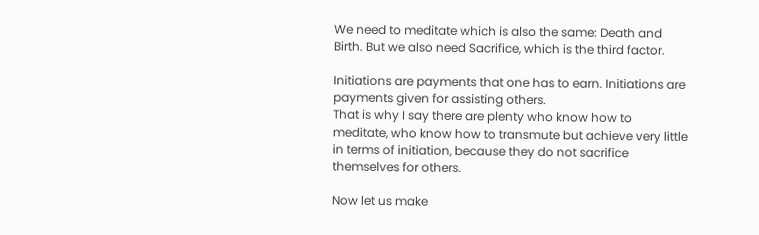We need to meditate which is also the same: Death and Birth. But we also need Sacrifice, which is the third factor.

Initiations are payments that one has to earn. Initiations are payments given for assisting others.
That is why I say there are plenty who know how to meditate, who know how to transmute but achieve very little in terms of initiation, because they do not sacrifice themselves for others.

Now let us make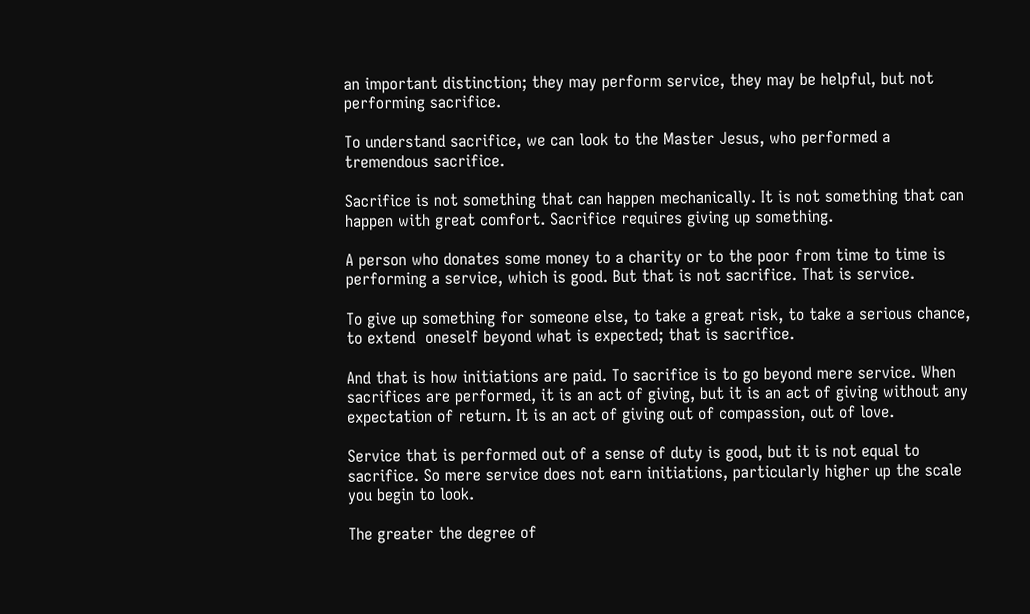an important distinction; they may perform service, they may be helpful, but not performing sacrifice.

To understand sacrifice, we can look to the Master Jesus, who performed a tremendous sacrifice.

Sacrifice is not something that can happen mechanically. It is not something that can happen with great comfort. Sacrifice requires giving up something.

A person who donates some money to a charity or to the poor from time to time is performing a service, which is good. But that is not sacrifice. That is service.

To give up something for someone else, to take a great risk, to take a serious chance, to extend  oneself beyond what is expected; that is sacrifice.

And that is how initiations are paid. To sacrifice is to go beyond mere service. When sacrifices are performed, it is an act of giving, but it is an act of giving without any expectation of return. It is an act of giving out of compassion, out of love.

Service that is performed out of a sense of duty is good, but it is not equal to sacrifice. So mere service does not earn initiations, particularly higher up the scale you begin to look.

The greater the degree of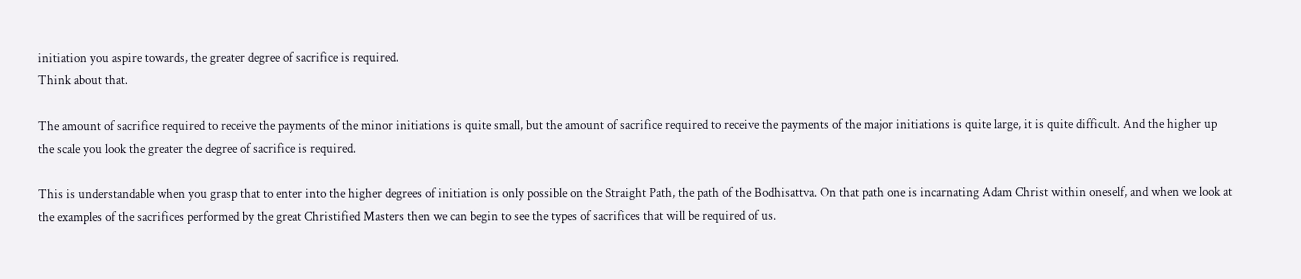initiation you aspire towards, the greater degree of sacrifice is required.
Think about that.

The amount of sacrifice required to receive the payments of the minor initiations is quite small, but the amount of sacrifice required to receive the payments of the major initiations is quite large, it is quite difficult. And the higher up the scale you look the greater the degree of sacrifice is required.

This is understandable when you grasp that to enter into the higher degrees of initiation is only possible on the Straight Path, the path of the Bodhisattva. On that path one is incarnating Adam Christ within oneself, and when we look at the examples of the sacrifices performed by the great Christified Masters then we can begin to see the types of sacrifices that will be required of us.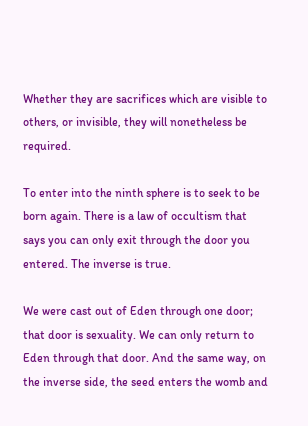Whether they are sacrifices which are visible to others, or invisible, they will nonetheless be required.

To enter into the ninth sphere is to seek to be born again. There is a law of occultism that says you can only exit through the door you entered. The inverse is true.

We were cast out of Eden through one door; that door is sexuality. We can only return to Eden through that door. And the same way, on the inverse side, the seed enters the womb and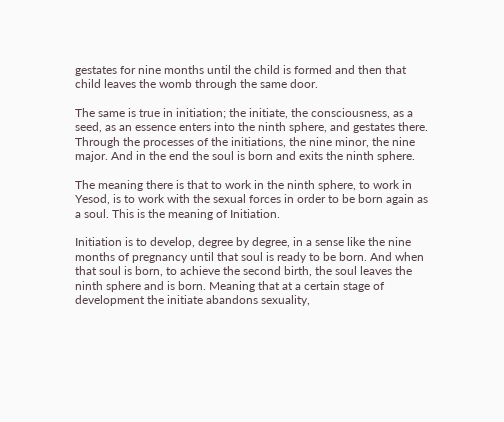gestates for nine months until the child is formed and then that child leaves the womb through the same door.

The same is true in initiation; the initiate, the consciousness, as a seed, as an essence enters into the ninth sphere, and gestates there. Through the processes of the initiations, the nine minor, the nine major. And in the end the soul is born and exits the ninth sphere.

The meaning there is that to work in the ninth sphere, to work in Yesod, is to work with the sexual forces in order to be born again as a soul. This is the meaning of Initiation.

Initiation is to develop, degree by degree, in a sense like the nine months of pregnancy until that soul is ready to be born. And when that soul is born, to achieve the second birth, the soul leaves the ninth sphere and is born. Meaning that at a certain stage of development the initiate abandons sexuality,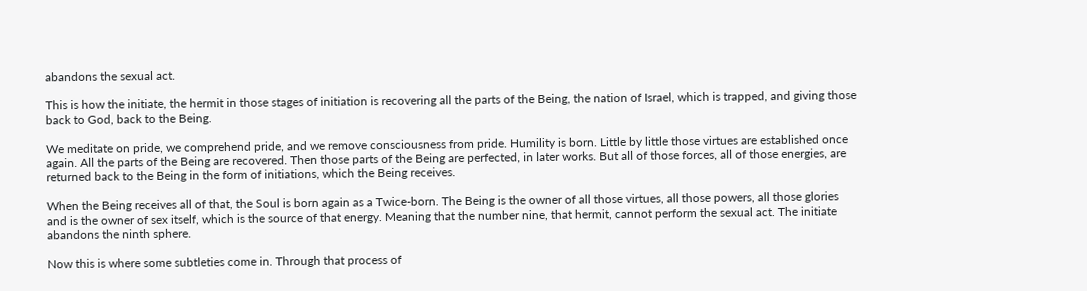abandons the sexual act.

This is how the initiate, the hermit in those stages of initiation is recovering all the parts of the Being, the nation of Israel, which is trapped, and giving those back to God, back to the Being.

We meditate on pride, we comprehend pride, and we remove consciousness from pride. Humility is born. Little by little those virtues are established once again. All the parts of the Being are recovered. Then those parts of the Being are perfected, in later works. But all of those forces, all of those energies, are returned back to the Being in the form of initiations, which the Being receives.

When the Being receives all of that, the Soul is born again as a Twice-born. The Being is the owner of all those virtues, all those powers, all those glories and is the owner of sex itself, which is the source of that energy. Meaning that the number nine, that hermit, cannot perform the sexual act. The initiate abandons the ninth sphere.

Now this is where some subtleties come in. Through that process of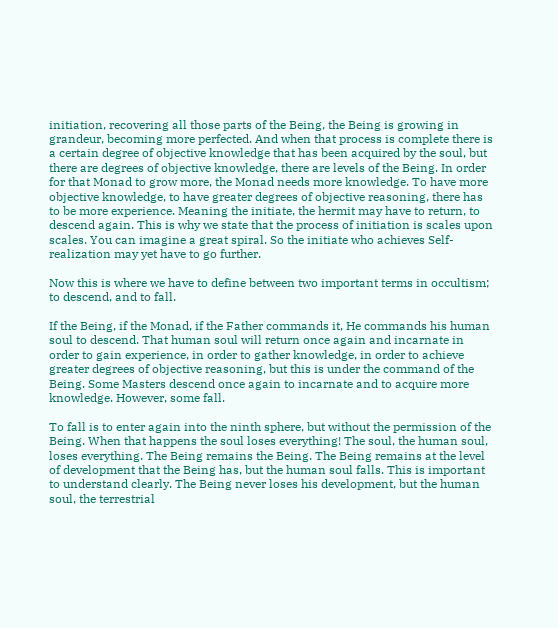initiation, recovering all those parts of the Being, the Being is growing in grandeur, becoming more perfected. And when that process is complete there is a certain degree of objective knowledge that has been acquired by the soul, but there are degrees of objective knowledge, there are levels of the Being. In order for that Monad to grow more, the Monad needs more knowledge. To have more objective knowledge, to have greater degrees of objective reasoning, there has to be more experience. Meaning the initiate, the hermit may have to return, to descend again. This is why we state that the process of initiation is scales upon scales. You can imagine a great spiral. So the initiate who achieves Self-realization may yet have to go further.

Now this is where we have to define between two important terms in occultism; to descend, and to fall.

If the Being, if the Monad, if the Father commands it, He commands his human soul to descend. That human soul will return once again and incarnate in order to gain experience, in order to gather knowledge, in order to achieve greater degrees of objective reasoning, but this is under the command of the Being. Some Masters descend once again to incarnate and to acquire more knowledge. However, some fall.

To fall is to enter again into the ninth sphere, but without the permission of the Being. When that happens the soul loses everything! The soul, the human soul, loses everything. The Being remains the Being. The Being remains at the level of development that the Being has, but the human soul falls. This is important to understand clearly. The Being never loses his development, but the human soul, the terrestrial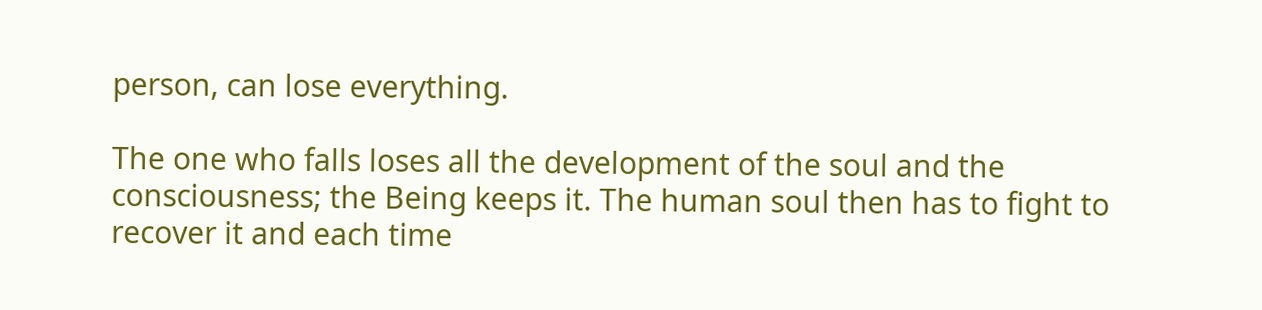person, can lose everything.

The one who falls loses all the development of the soul and the consciousness; the Being keeps it. The human soul then has to fight to recover it and each time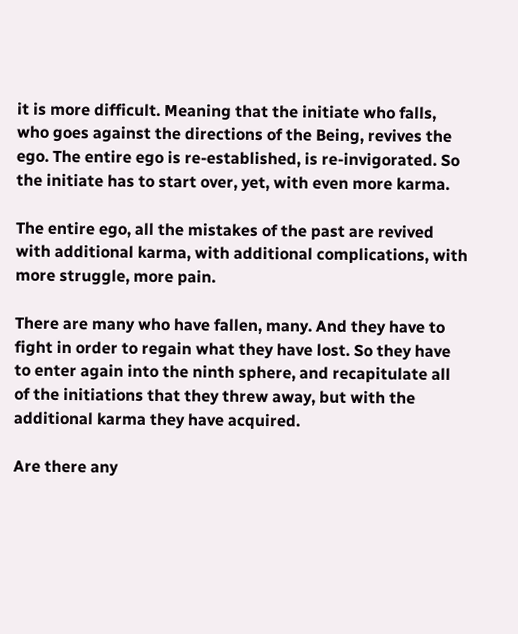it is more difficult. Meaning that the initiate who falls, who goes against the directions of the Being, revives the ego. The entire ego is re-established, is re-invigorated. So the initiate has to start over, yet, with even more karma.

The entire ego, all the mistakes of the past are revived with additional karma, with additional complications, with more struggle, more pain.

There are many who have fallen, many. And they have to fight in order to regain what they have lost. So they have to enter again into the ninth sphere, and recapitulate all of the initiations that they threw away, but with the additional karma they have acquired.

Are there any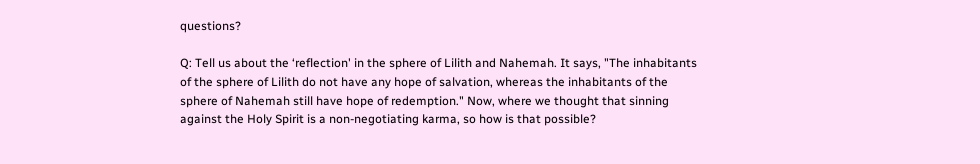questions?

Q: Tell us about the ‘reflection' in the sphere of Lilith and Nahemah. It says, "The inhabitants of the sphere of Lilith do not have any hope of salvation, whereas the inhabitants of the sphere of Nahemah still have hope of redemption." Now, where we thought that sinning against the Holy Spirit is a non-negotiating karma, so how is that possible?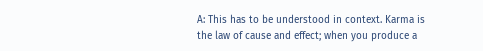A: This has to be understood in context. Karma is the law of cause and effect; when you produce a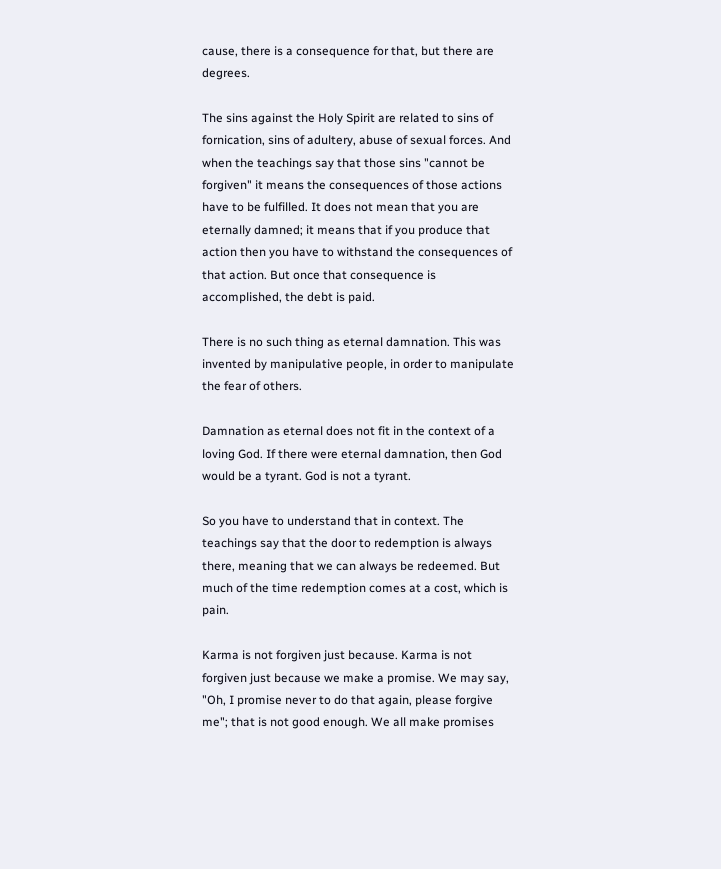cause, there is a consequence for that, but there are degrees.

The sins against the Holy Spirit are related to sins of fornication, sins of adultery, abuse of sexual forces. And when the teachings say that those sins "cannot be forgiven" it means the consequences of those actions have to be fulfilled. It does not mean that you are eternally damned; it means that if you produce that action then you have to withstand the consequences of that action. But once that consequence is accomplished, the debt is paid.

There is no such thing as eternal damnation. This was invented by manipulative people, in order to manipulate the fear of others.

Damnation as eternal does not fit in the context of a loving God. If there were eternal damnation, then God would be a tyrant. God is not a tyrant.

So you have to understand that in context. The teachings say that the door to redemption is always there, meaning that we can always be redeemed. But much of the time redemption comes at a cost, which is pain.

Karma is not forgiven just because. Karma is not forgiven just because we make a promise. We may say, "Oh, I promise never to do that again, please forgive me"; that is not good enough. We all make promises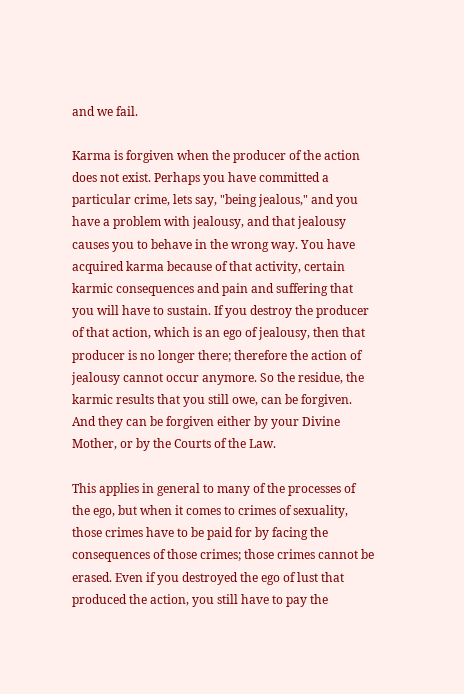and we fail.

Karma is forgiven when the producer of the action does not exist. Perhaps you have committed a particular crime, lets say, "being jealous," and you have a problem with jealousy, and that jealousy causes you to behave in the wrong way. You have acquired karma because of that activity, certain karmic consequences and pain and suffering that you will have to sustain. If you destroy the producer of that action, which is an ego of jealousy, then that producer is no longer there; therefore the action of jealousy cannot occur anymore. So the residue, the karmic results that you still owe, can be forgiven. And they can be forgiven either by your Divine Mother, or by the Courts of the Law.

This applies in general to many of the processes of the ego, but when it comes to crimes of sexuality, those crimes have to be paid for by facing the consequences of those crimes; those crimes cannot be erased. Even if you destroyed the ego of lust that produced the action, you still have to pay the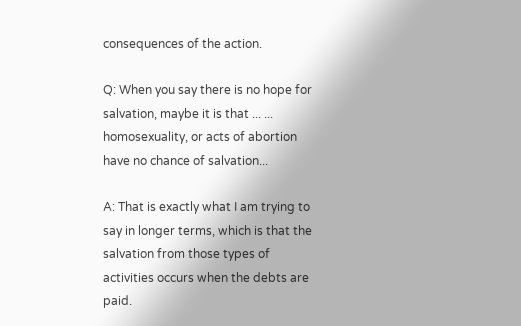consequences of the action.

Q: When you say there is no hope for salvation, maybe it is that ... ... homosexuality, or acts of abortion have no chance of salvation...

A: That is exactly what I am trying to say in longer terms, which is that the salvation from those types of activities occurs when the debts are paid.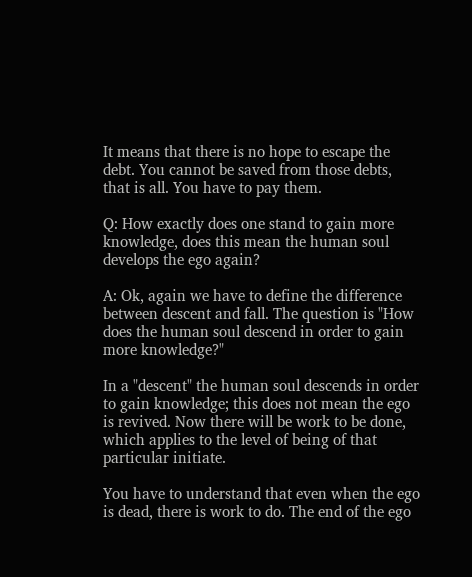It means that there is no hope to escape the debt. You cannot be saved from those debts, that is all. You have to pay them.

Q: How exactly does one stand to gain more knowledge, does this mean the human soul develops the ego again?

A: Ok, again we have to define the difference between descent and fall. The question is "How does the human soul descend in order to gain more knowledge?"

In a "descent" the human soul descends in order to gain knowledge; this does not mean the ego is revived. Now there will be work to be done, which applies to the level of being of that particular initiate.

You have to understand that even when the ego is dead, there is work to do. The end of the ego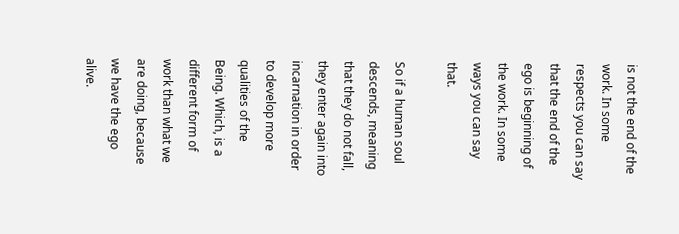is not the end of the work. In some respects you can say that the end of the ego is beginning of the work. In some ways you can say that.

So if a human soul descends, meaning that they do not fall, they enter again into incarnation in order to develop more qualities of the Being. Which, is a different form of work than what we are doing, because we have the ego alive.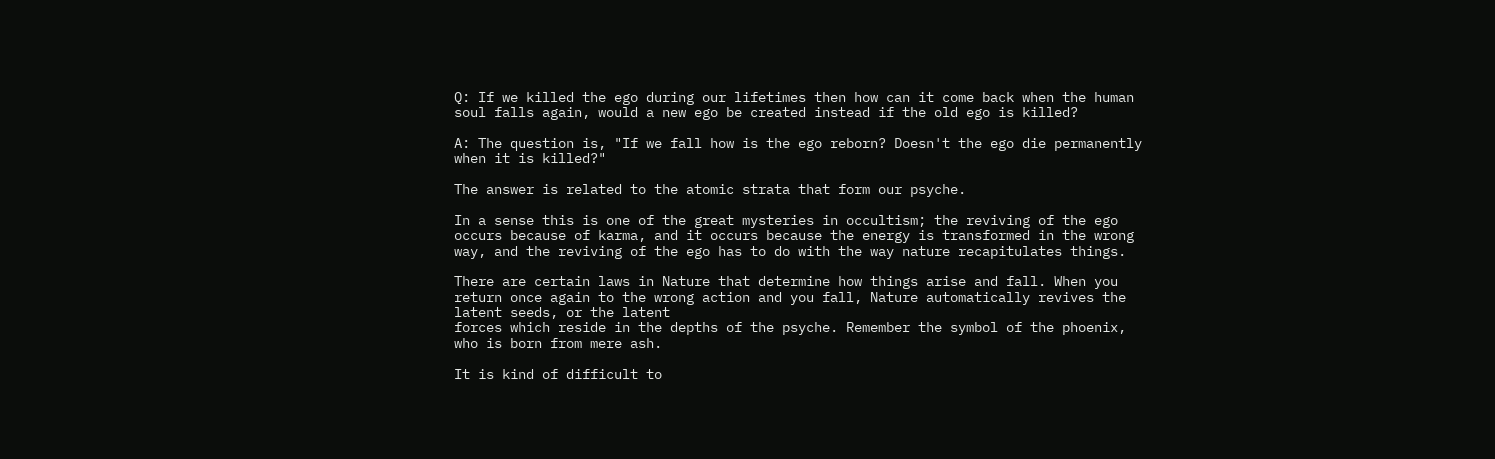Q: If we killed the ego during our lifetimes then how can it come back when the human soul falls again, would a new ego be created instead if the old ego is killed?

A: The question is, "If we fall how is the ego reborn? Doesn't the ego die permanently when it is killed?"

The answer is related to the atomic strata that form our psyche.

In a sense this is one of the great mysteries in occultism; the reviving of the ego occurs because of karma, and it occurs because the energy is transformed in the wrong way, and the reviving of the ego has to do with the way nature recapitulates things.

There are certain laws in Nature that determine how things arise and fall. When you return once again to the wrong action and you fall, Nature automatically revives the latent seeds, or the latent
forces which reside in the depths of the psyche. Remember the symbol of the phoenix, who is born from mere ash.

It is kind of difficult to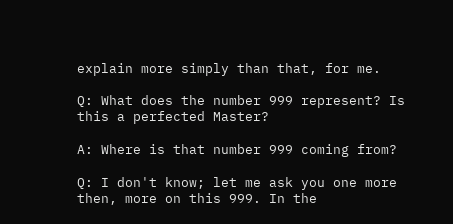explain more simply than that, for me.

Q: What does the number 999 represent? Is this a perfected Master?

A: Where is that number 999 coming from?

Q: I don't know; let me ask you one more then, more on this 999. In the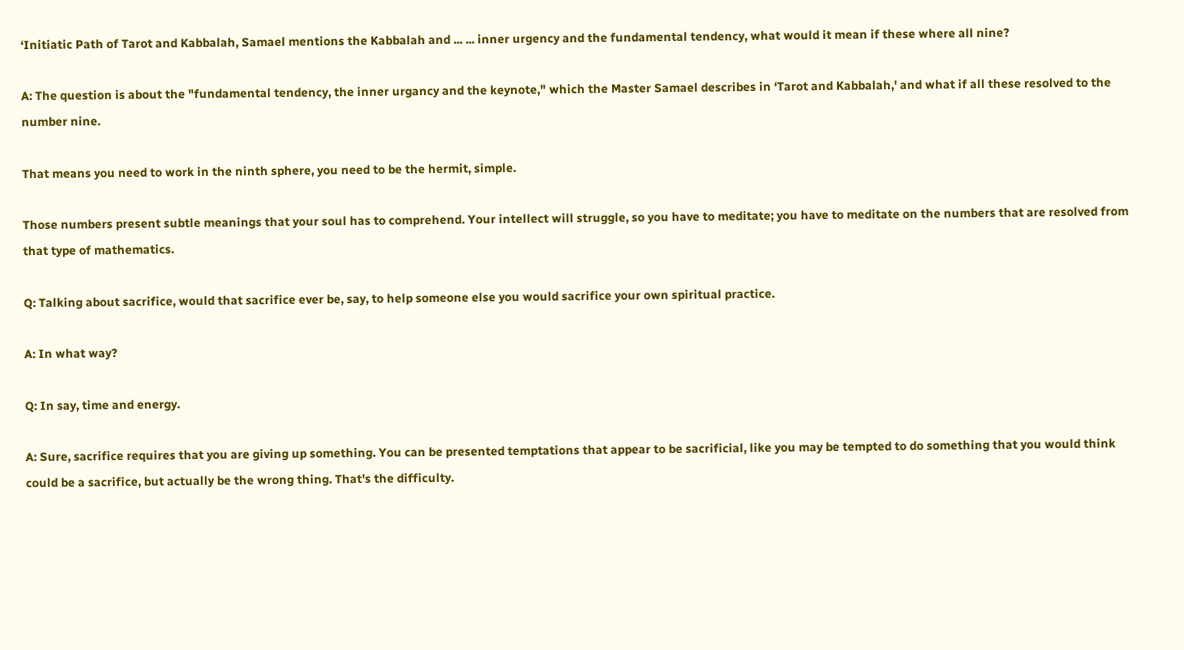‘Initiatic Path of Tarot and Kabbalah, Samael mentions the Kabbalah and ... ... inner urgency and the fundamental tendency, what would it mean if these where all nine?

A: The question is about the "fundamental tendency, the inner urgancy and the keynote," which the Master Samael describes in ‘Tarot and Kabbalah,' and what if all these resolved to the number nine.

That means you need to work in the ninth sphere, you need to be the hermit, simple.

Those numbers present subtle meanings that your soul has to comprehend. Your intellect will struggle, so you have to meditate; you have to meditate on the numbers that are resolved from that type of mathematics.

Q: Talking about sacrifice, would that sacrifice ever be, say, to help someone else you would sacrifice your own spiritual practice.

A: In what way?

Q: In say, time and energy.

A: Sure, sacrifice requires that you are giving up something. You can be presented temptations that appear to be sacrificial, like you may be tempted to do something that you would think could be a sacrifice, but actually be the wrong thing. That's the difficulty.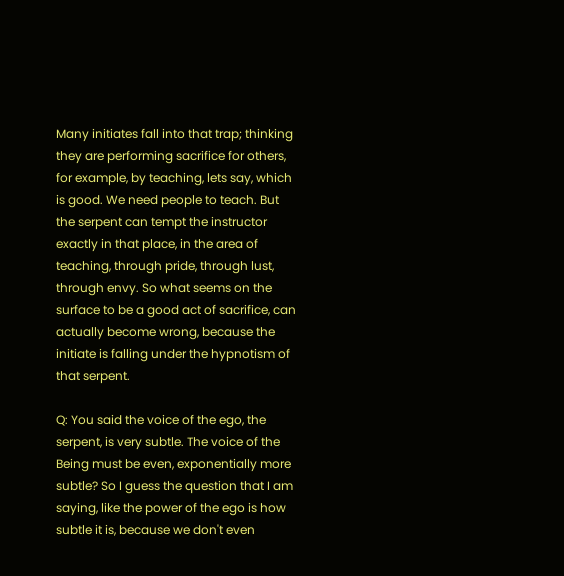Many initiates fall into that trap; thinking they are performing sacrifice for others, for example, by teaching, lets say, which is good. We need people to teach. But the serpent can tempt the instructor exactly in that place, in the area of teaching, through pride, through lust, through envy. So what seems on the surface to be a good act of sacrifice, can actually become wrong, because the initiate is falling under the hypnotism of that serpent.

Q: You said the voice of the ego, the serpent, is very subtle. The voice of the Being must be even, exponentially more subtle? So I guess the question that I am saying, like the power of the ego is how subtle it is, because we don't even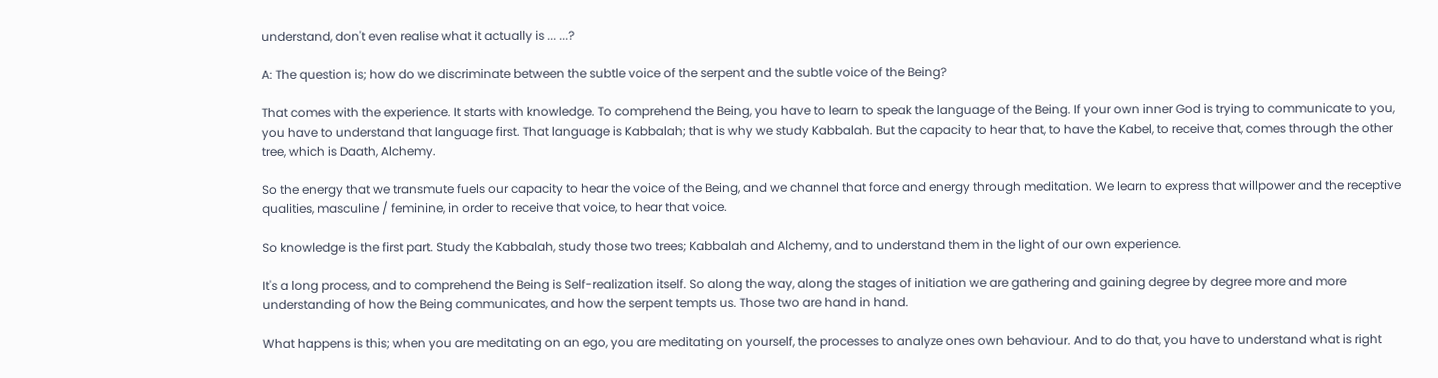understand, don't even realise what it actually is ... ...?

A: The question is; how do we discriminate between the subtle voice of the serpent and the subtle voice of the Being?

That comes with the experience. It starts with knowledge. To comprehend the Being, you have to learn to speak the language of the Being. If your own inner God is trying to communicate to you, you have to understand that language first. That language is Kabbalah; that is why we study Kabbalah. But the capacity to hear that, to have the Kabel, to receive that, comes through the other tree, which is Daath, Alchemy.

So the energy that we transmute fuels our capacity to hear the voice of the Being, and we channel that force and energy through meditation. We learn to express that willpower and the receptive qualities, masculine / feminine, in order to receive that voice, to hear that voice.

So knowledge is the first part. Study the Kabbalah, study those two trees; Kabbalah and Alchemy, and to understand them in the light of our own experience.

It's a long process, and to comprehend the Being is Self-realization itself. So along the way, along the stages of initiation we are gathering and gaining degree by degree more and more understanding of how the Being communicates, and how the serpent tempts us. Those two are hand in hand.

What happens is this; when you are meditating on an ego, you are meditating on yourself, the processes to analyze ones own behaviour. And to do that, you have to understand what is right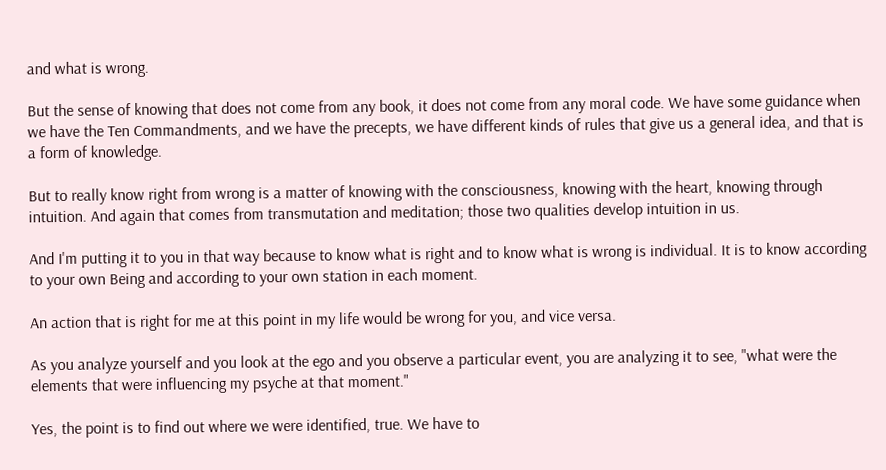and what is wrong.

But the sense of knowing that does not come from any book, it does not come from any moral code. We have some guidance when we have the Ten Commandments, and we have the precepts, we have different kinds of rules that give us a general idea, and that is a form of knowledge.

But to really know right from wrong is a matter of knowing with the consciousness, knowing with the heart, knowing through intuition. And again that comes from transmutation and meditation; those two qualities develop intuition in us.

And I'm putting it to you in that way because to know what is right and to know what is wrong is individual. It is to know according to your own Being and according to your own station in each moment.

An action that is right for me at this point in my life would be wrong for you, and vice versa.

As you analyze yourself and you look at the ego and you observe a particular event, you are analyzing it to see, "what were the elements that were influencing my psyche at that moment."

Yes, the point is to find out where we were identified, true. We have to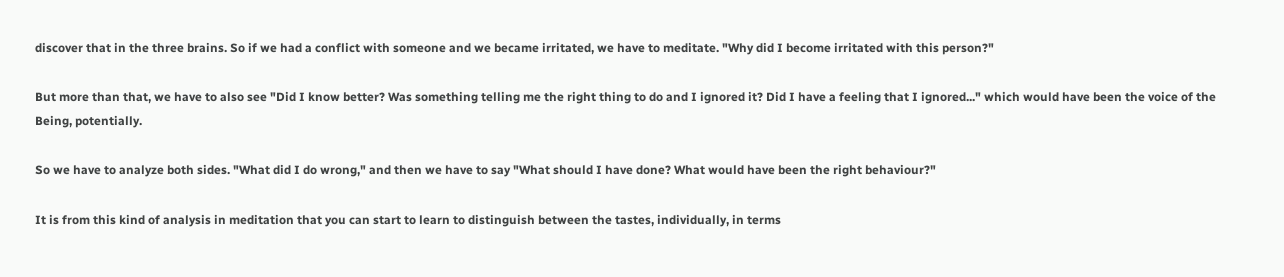discover that in the three brains. So if we had a conflict with someone and we became irritated, we have to meditate. "Why did I become irritated with this person?"

But more than that, we have to also see "Did I know better? Was something telling me the right thing to do and I ignored it? Did I have a feeling that I ignored..." which would have been the voice of the Being, potentially.

So we have to analyze both sides. "What did I do wrong," and then we have to say "What should I have done? What would have been the right behaviour?"

It is from this kind of analysis in meditation that you can start to learn to distinguish between the tastes, individually, in terms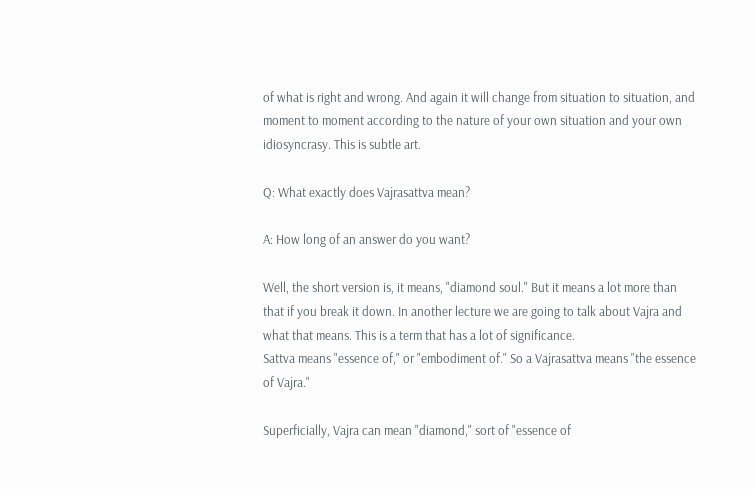of what is right and wrong. And again it will change from situation to situation, and moment to moment according to the nature of your own situation and your own idiosyncrasy. This is subtle art.

Q: What exactly does Vajrasattva mean?

A: How long of an answer do you want?

Well, the short version is, it means, "diamond soul." But it means a lot more than that if you break it down. In another lecture we are going to talk about Vajra and what that means. This is a term that has a lot of significance.
Sattva means "essence of," or "embodiment of." So a Vajrasattva means "the essence of Vajra."

Superficially, Vajra can mean "diamond," sort of "essence of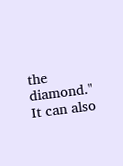the diamond." It can also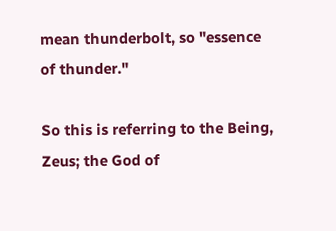mean thunderbolt, so "essence of thunder."

So this is referring to the Being, Zeus; the God of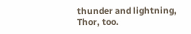thunder and lightning, Thor, too.